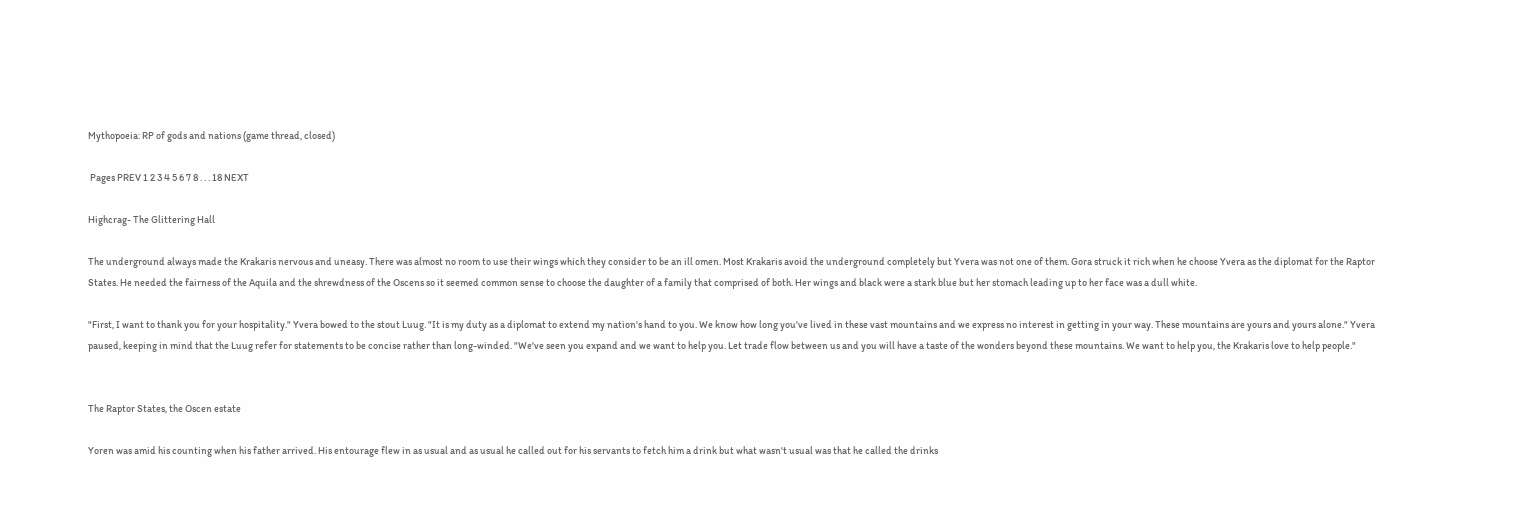Mythopoeia: RP of gods and nations (game thread, closed)

 Pages PREV 1 2 3 4 5 6 7 8 . . . 18 NEXT

Highcrag- The Glittering Hall

The underground always made the Krakaris nervous and uneasy. There was almost no room to use their wings which they consider to be an ill omen. Most Krakaris avoid the underground completely but Yvera was not one of them. Gora struck it rich when he choose Yvera as the diplomat for the Raptor States. He needed the fairness of the Aquila and the shrewdness of the Oscens so it seemed common sense to choose the daughter of a family that comprised of both. Her wings and black were a stark blue but her stomach leading up to her face was a dull white.

"First, I want to thank you for your hospitality." Yvera bowed to the stout Luug. "It is my duty as a diplomat to extend my nation's hand to you. We know how long you've lived in these vast mountains and we express no interest in getting in your way. These mountains are yours and yours alone." Yvera paused, keeping in mind that the Luug refer for statements to be concise rather than long-winded. "We've seen you expand and we want to help you. Let trade flow between us and you will have a taste of the wonders beyond these mountains. We want to help you, the Krakaris love to help people."


The Raptor States, the Oscen estate

Yoren was amid his counting when his father arrived. His entourage flew in as usual and as usual he called out for his servants to fetch him a drink but what wasn't usual was that he called the drinks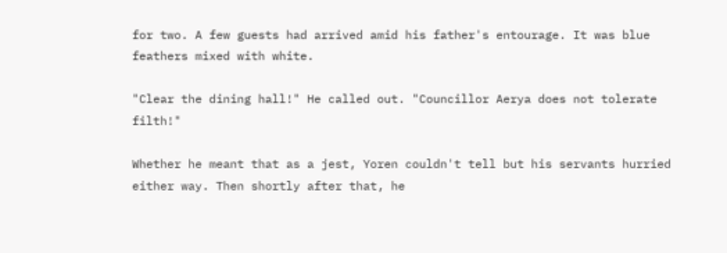for two. A few guests had arrived amid his father's entourage. It was blue feathers mixed with white.

"Clear the dining hall!" He called out. "Councillor Aerya does not tolerate filth!"

Whether he meant that as a jest, Yoren couldn't tell but his servants hurried either way. Then shortly after that, he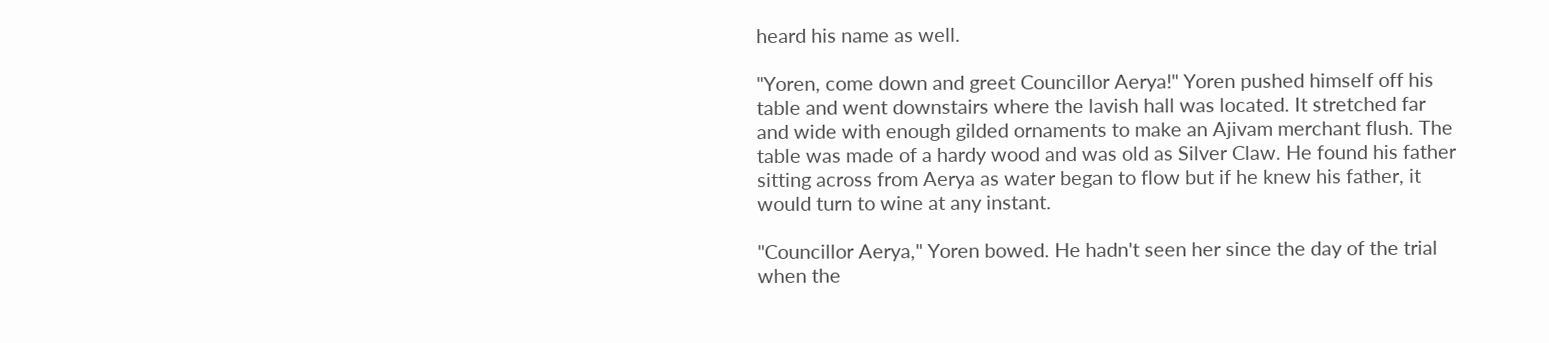heard his name as well.

"Yoren, come down and greet Councillor Aerya!" Yoren pushed himself off his table and went downstairs where the lavish hall was located. It stretched far and wide with enough gilded ornaments to make an Ajivam merchant flush. The table was made of a hardy wood and was old as Silver Claw. He found his father sitting across from Aerya as water began to flow but if he knew his father, it would turn to wine at any instant.

"Councillor Aerya," Yoren bowed. He hadn't seen her since the day of the trial when the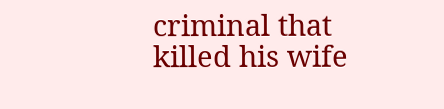criminal that killed his wife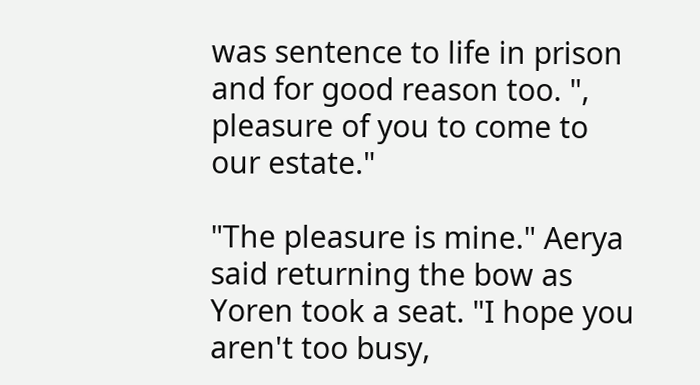was sentence to life in prison and for good reason too. ", pleasure of you to come to our estate."

"The pleasure is mine." Aerya said returning the bow as Yoren took a seat. "I hope you aren't too busy,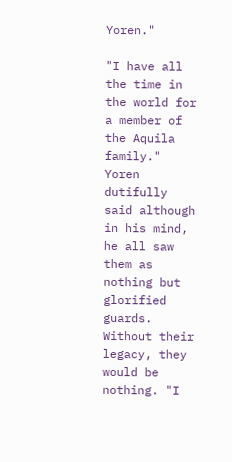Yoren."

"I have all the time in the world for a member of the Aquila family." Yoren dutifully said although in his mind, he all saw them as nothing but glorified guards. Without their legacy, they would be nothing. "I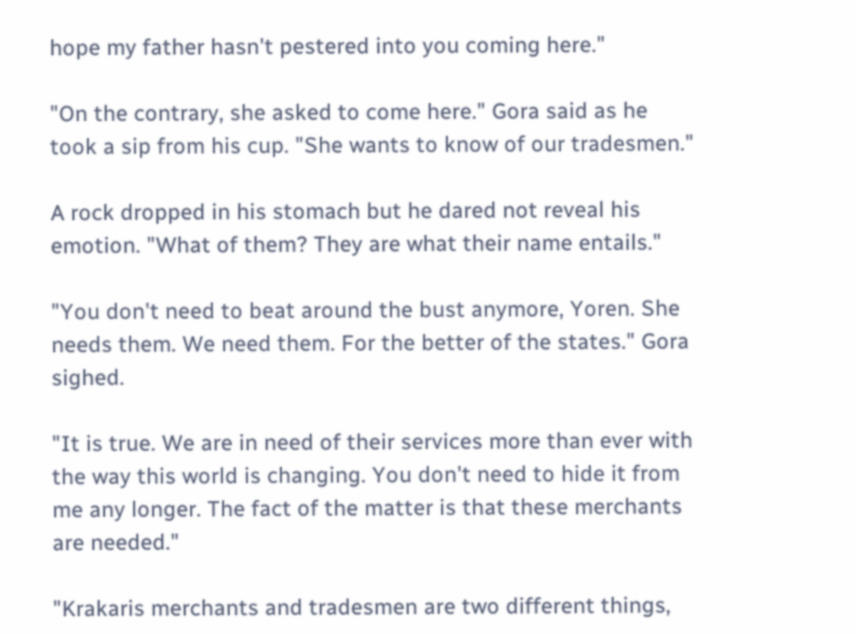hope my father hasn't pestered into you coming here."

"On the contrary, she asked to come here." Gora said as he took a sip from his cup. "She wants to know of our tradesmen."

A rock dropped in his stomach but he dared not reveal his emotion. "What of them? They are what their name entails."

"You don't need to beat around the bust anymore, Yoren. She needs them. We need them. For the better of the states." Gora sighed.

"It is true. We are in need of their services more than ever with the way this world is changing. You don't need to hide it from me any longer. The fact of the matter is that these merchants are needed."

"Krakaris merchants and tradesmen are two different things,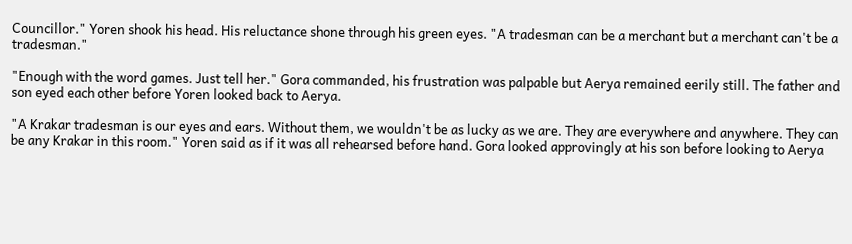Councillor." Yoren shook his head. His reluctance shone through his green eyes. "A tradesman can be a merchant but a merchant can't be a tradesman."

"Enough with the word games. Just tell her." Gora commanded, his frustration was palpable but Aerya remained eerily still. The father and son eyed each other before Yoren looked back to Aerya.

"A Krakar tradesman is our eyes and ears. Without them, we wouldn't be as lucky as we are. They are everywhere and anywhere. They can be any Krakar in this room." Yoren said as if it was all rehearsed before hand. Gora looked approvingly at his son before looking to Aerya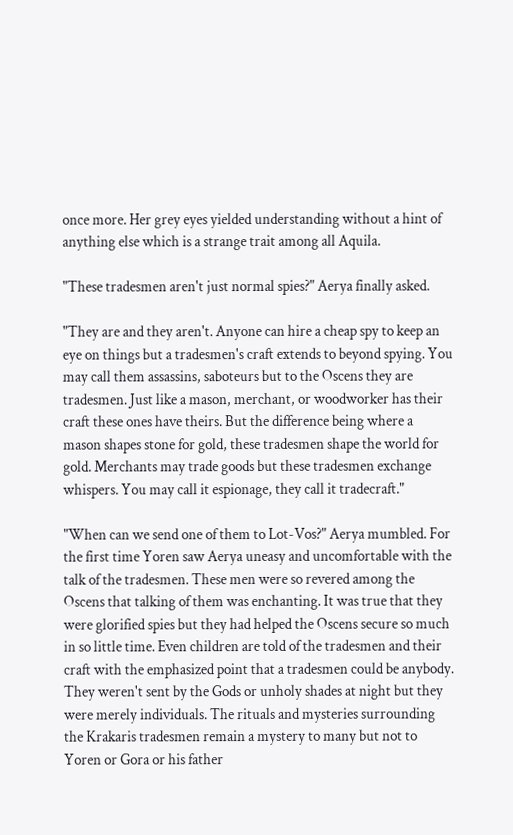once more. Her grey eyes yielded understanding without a hint of anything else which is a strange trait among all Aquila.

"These tradesmen aren't just normal spies?" Aerya finally asked.

"They are and they aren't. Anyone can hire a cheap spy to keep an eye on things but a tradesmen's craft extends to beyond spying. You may call them assassins, saboteurs but to the Oscens they are tradesmen. Just like a mason, merchant, or woodworker has their craft these ones have theirs. But the difference being where a mason shapes stone for gold, these tradesmen shape the world for gold. Merchants may trade goods but these tradesmen exchange whispers. You may call it espionage, they call it tradecraft."

"When can we send one of them to Lot-Vos?" Aerya mumbled. For the first time Yoren saw Aerya uneasy and uncomfortable with the talk of the tradesmen. These men were so revered among the Oscens that talking of them was enchanting. It was true that they were glorified spies but they had helped the Oscens secure so much in so little time. Even children are told of the tradesmen and their craft with the emphasized point that a tradesmen could be anybody. They weren't sent by the Gods or unholy shades at night but they were merely individuals. The rituals and mysteries surrounding the Krakaris tradesmen remain a mystery to many but not to Yoren or Gora or his father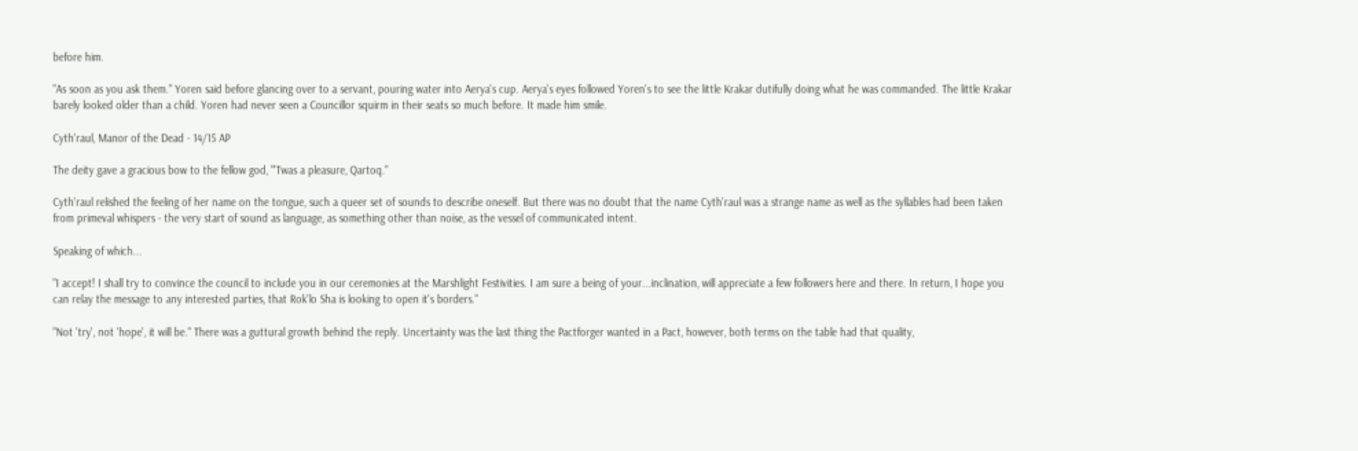before him.

"As soon as you ask them." Yoren said before glancing over to a servant, pouring water into Aerya's cup. Aerya's eyes followed Yoren's to see the little Krakar dutifully doing what he was commanded. The little Krakar barely looked older than a child. Yoren had never seen a Councillor squirm in their seats so much before. It made him smile.

Cyth'raul, Manor of the Dead - 14/15 AP

The deity gave a gracious bow to the fellow god, "'Twas a pleasure, Qartoq."

Cyth'raul relished the feeling of her name on the tongue, such a queer set of sounds to describe oneself. But there was no doubt that the name Cyth'raul was a strange name as well as the syllables had been taken from primeval whispers - the very start of sound as language, as something other than noise, as the vessel of communicated intent.

Speaking of which...

"I accept! I shall try to convince the council to include you in our ceremonies at the Marshlight Festivities. I am sure a being of your...inclination, will appreciate a few followers here and there. In return, I hope you can relay the message to any interested parties, that Rok'lo Sha is looking to open it's borders."

"Not 'try', not 'hope', it will be." There was a guttural growth behind the reply. Uncertainty was the last thing the Pactforger wanted in a Pact, however, both terms on the table had that quality,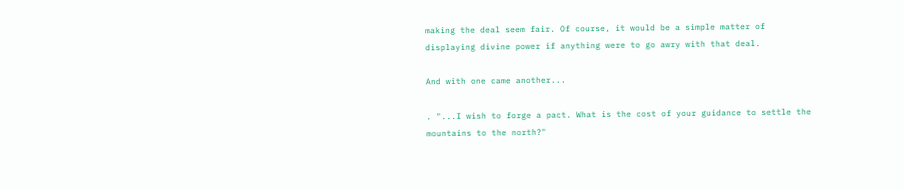making the deal seem fair. Of course, it would be a simple matter of displaying divine power if anything were to go awry with that deal.

And with one came another...

. "...I wish to forge a pact. What is the cost of your guidance to settle the mountains to the north?"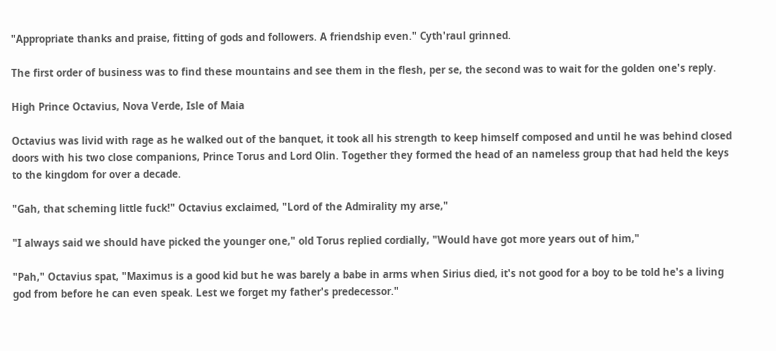"Appropriate thanks and praise, fitting of gods and followers. A friendship even." Cyth'raul grinned.

The first order of business was to find these mountains and see them in the flesh, per se, the second was to wait for the golden one's reply.

High Prince Octavius, Nova Verde, Isle of Maia

Octavius was livid with rage as he walked out of the banquet, it took all his strength to keep himself composed and until he was behind closed doors with his two close companions, Prince Torus and Lord Olin. Together they formed the head of an nameless group that had held the keys to the kingdom for over a decade.

"Gah, that scheming little fuck!" Octavius exclaimed, "Lord of the Admirality my arse,"

"I always said we should have picked the younger one," old Torus replied cordially, "Would have got more years out of him,"

"Pah," Octavius spat, "Maximus is a good kid but he was barely a babe in arms when Sirius died, it's not good for a boy to be told he's a living god from before he can even speak. Lest we forget my father's predecessor."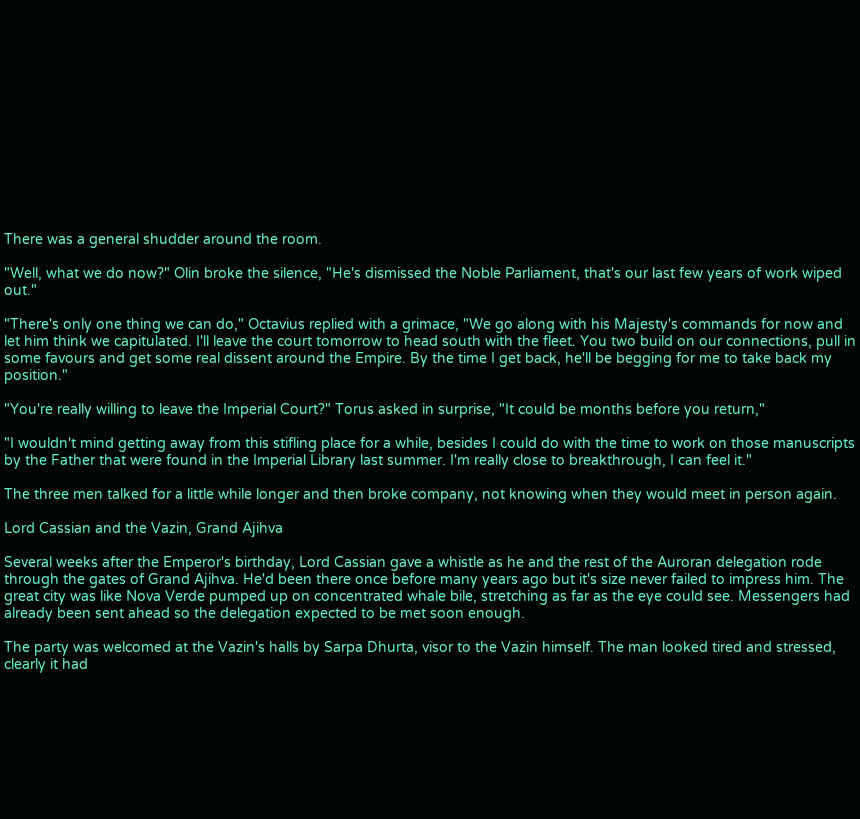There was a general shudder around the room.

"Well, what we do now?" Olin broke the silence, "He's dismissed the Noble Parliament, that's our last few years of work wiped out."

"There's only one thing we can do," Octavius replied with a grimace, "We go along with his Majesty's commands for now and let him think we capitulated. I'll leave the court tomorrow to head south with the fleet. You two build on our connections, pull in some favours and get some real dissent around the Empire. By the time I get back, he'll be begging for me to take back my position."

"You're really willing to leave the Imperial Court?" Torus asked in surprise, "It could be months before you return,"

"I wouldn't mind getting away from this stifling place for a while, besides I could do with the time to work on those manuscripts by the Father that were found in the Imperial Library last summer. I'm really close to breakthrough, I can feel it."

The three men talked for a little while longer and then broke company, not knowing when they would meet in person again.

Lord Cassian and the Vazin, Grand Ajihva

Several weeks after the Emperor's birthday, Lord Cassian gave a whistle as he and the rest of the Auroran delegation rode through the gates of Grand Ajihva. He'd been there once before many years ago but it's size never failed to impress him. The great city was like Nova Verde pumped up on concentrated whale bile, stretching as far as the eye could see. Messengers had already been sent ahead so the delegation expected to be met soon enough.

The party was welcomed at the Vazin's halls by Sarpa Dhurta, visor to the Vazin himself. The man looked tired and stressed, clearly it had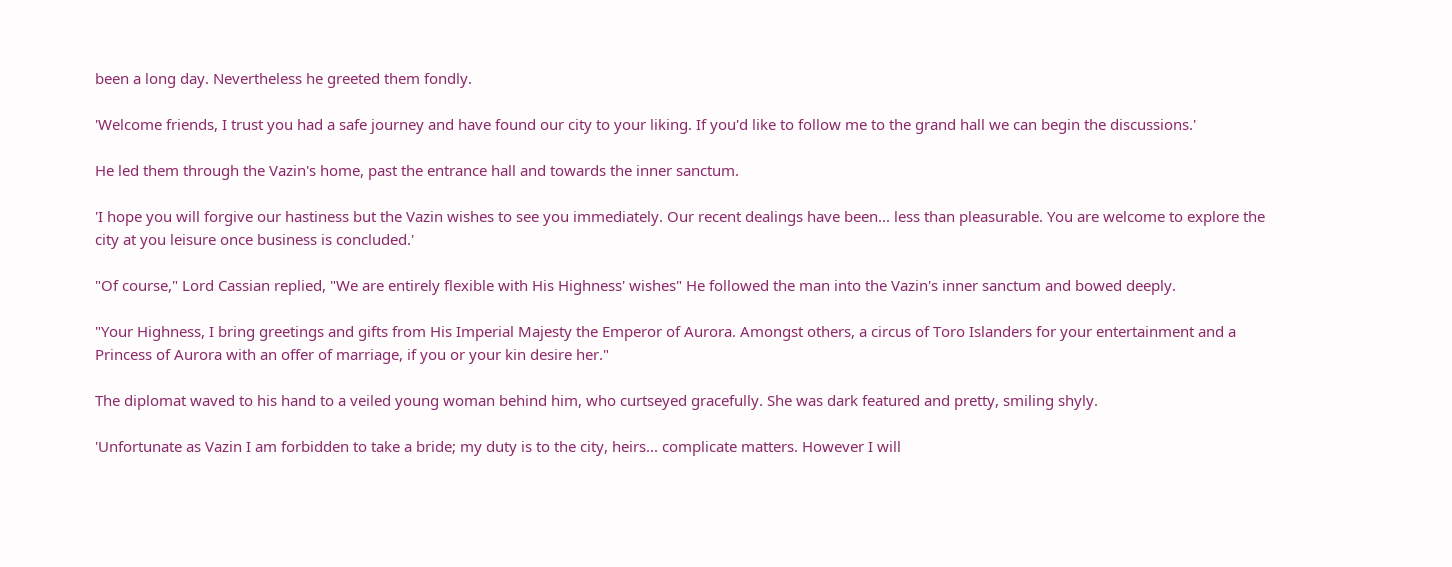been a long day. Nevertheless he greeted them fondly.

'Welcome friends, I trust you had a safe journey and have found our city to your liking. If you'd like to follow me to the grand hall we can begin the discussions.'

He led them through the Vazin's home, past the entrance hall and towards the inner sanctum.

'I hope you will forgive our hastiness but the Vazin wishes to see you immediately. Our recent dealings have been... less than pleasurable. You are welcome to explore the city at you leisure once business is concluded.'

"Of course," Lord Cassian replied, "We are entirely flexible with His Highness' wishes" He followed the man into the Vazin's inner sanctum and bowed deeply.

"Your Highness, I bring greetings and gifts from His Imperial Majesty the Emperor of Aurora. Amongst others, a circus of Toro Islanders for your entertainment and a Princess of Aurora with an offer of marriage, if you or your kin desire her."

The diplomat waved to his hand to a veiled young woman behind him, who curtseyed gracefully. She was dark featured and pretty, smiling shyly.

'Unfortunate as Vazin I am forbidden to take a bride; my duty is to the city, heirs... complicate matters. However I will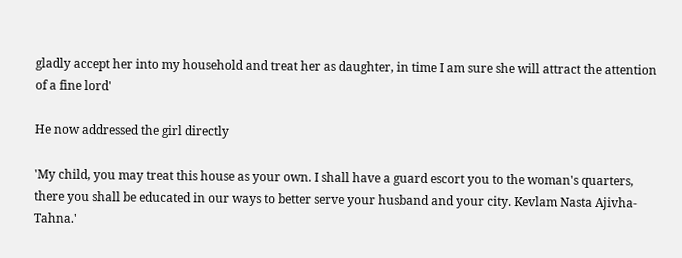gladly accept her into my household and treat her as daughter, in time I am sure she will attract the attention of a fine lord'

He now addressed the girl directly

'My child, you may treat this house as your own. I shall have a guard escort you to the woman's quarters, there you shall be educated in our ways to better serve your husband and your city. Kevlam Nasta Ajivha-Tahna.'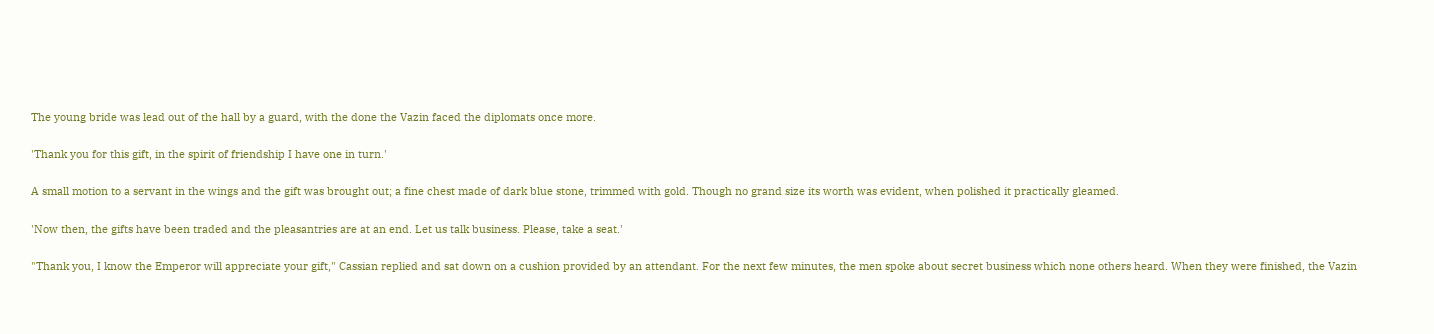The young bride was lead out of the hall by a guard, with the done the Vazin faced the diplomats once more.

'Thank you for this gift, in the spirit of friendship I have one in turn.'

A small motion to a servant in the wings and the gift was brought out; a fine chest made of dark blue stone, trimmed with gold. Though no grand size its worth was evident, when polished it practically gleamed.

'Now then, the gifts have been traded and the pleasantries are at an end. Let us talk business. Please, take a seat.'

"Thank you, I know the Emperor will appreciate your gift," Cassian replied and sat down on a cushion provided by an attendant. For the next few minutes, the men spoke about secret business which none others heard. When they were finished, the Vazin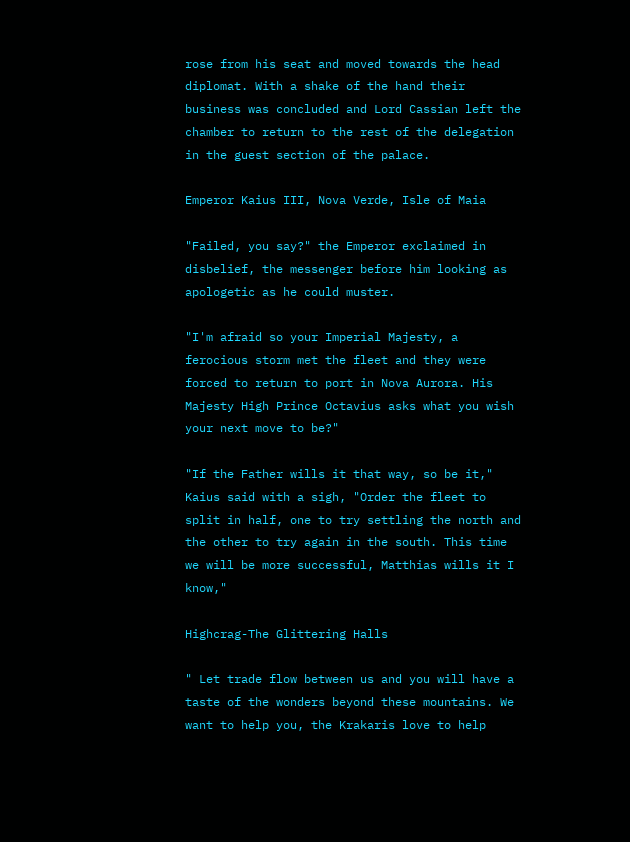rose from his seat and moved towards the head diplomat. With a shake of the hand their business was concluded and Lord Cassian left the chamber to return to the rest of the delegation in the guest section of the palace.

Emperor Kaius III, Nova Verde, Isle of Maia

"Failed, you say?" the Emperor exclaimed in disbelief, the messenger before him looking as apologetic as he could muster.

"I'm afraid so your Imperial Majesty, a ferocious storm met the fleet and they were forced to return to port in Nova Aurora. His Majesty High Prince Octavius asks what you wish your next move to be?"

"If the Father wills it that way, so be it," Kaius said with a sigh, "Order the fleet to split in half, one to try settling the north and the other to try again in the south. This time we will be more successful, Matthias wills it I know,"

Highcrag-The Glittering Halls

" Let trade flow between us and you will have a taste of the wonders beyond these mountains. We want to help you, the Krakaris love to help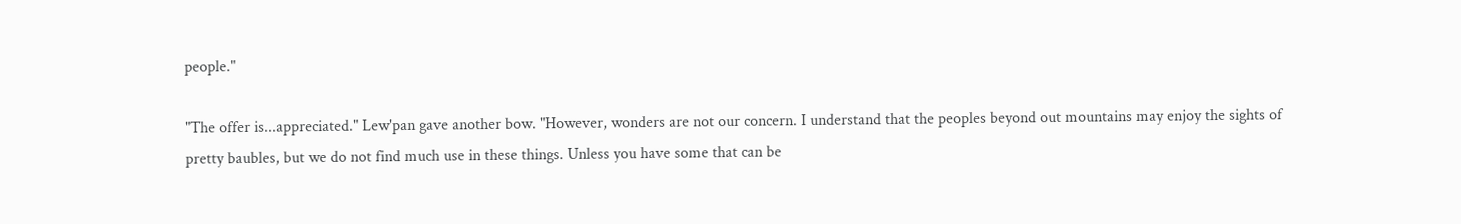people."

"The offer is...appreciated." Lew'pan gave another bow. "However, wonders are not our concern. I understand that the peoples beyond out mountains may enjoy the sights of pretty baubles, but we do not find much use in these things. Unless you have some that can be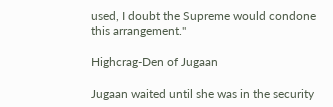used, I doubt the Supreme would condone this arrangement."

Highcrag-Den of Jugaan

Jugaan waited until she was in the security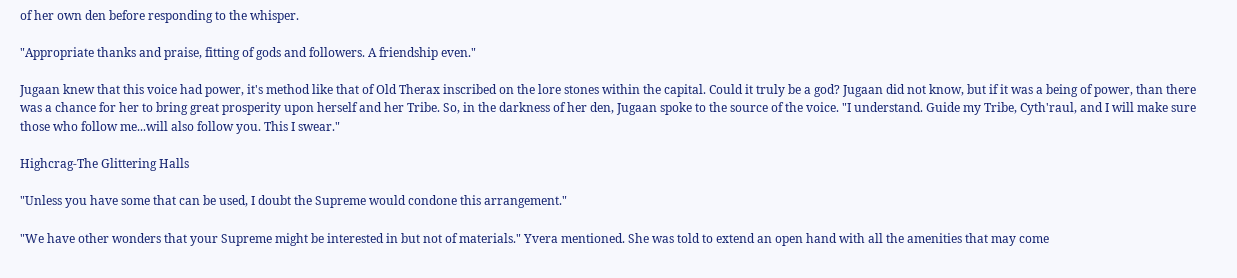of her own den before responding to the whisper.

"Appropriate thanks and praise, fitting of gods and followers. A friendship even."

Jugaan knew that this voice had power, it's method like that of Old Therax inscribed on the lore stones within the capital. Could it truly be a god? Jugaan did not know, but if it was a being of power, than there was a chance for her to bring great prosperity upon herself and her Tribe. So, in the darkness of her den, Jugaan spoke to the source of the voice. "I understand. Guide my Tribe, Cyth'raul, and I will make sure those who follow me...will also follow you. This I swear."

Highcrag-The Glittering Halls

"Unless you have some that can be used, I doubt the Supreme would condone this arrangement."

"We have other wonders that your Supreme might be interested in but not of materials." Yvera mentioned. She was told to extend an open hand with all the amenities that may come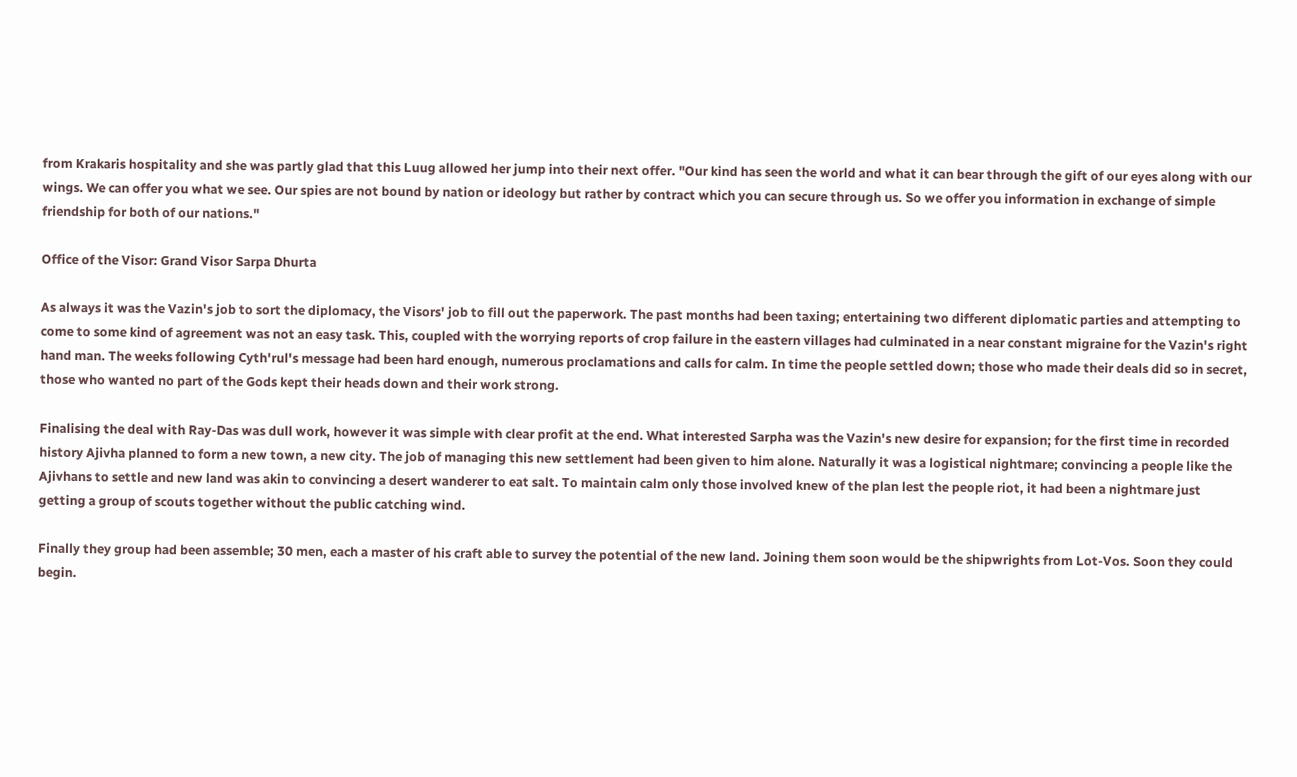from Krakaris hospitality and she was partly glad that this Luug allowed her jump into their next offer. "Our kind has seen the world and what it can bear through the gift of our eyes along with our wings. We can offer you what we see. Our spies are not bound by nation or ideology but rather by contract which you can secure through us. So we offer you information in exchange of simple friendship for both of our nations."

Office of the Visor: Grand Visor Sarpa Dhurta

As always it was the Vazin's job to sort the diplomacy, the Visors' job to fill out the paperwork. The past months had been taxing; entertaining two different diplomatic parties and attempting to come to some kind of agreement was not an easy task. This, coupled with the worrying reports of crop failure in the eastern villages had culminated in a near constant migraine for the Vazin's right hand man. The weeks following Cyth'rul's message had been hard enough, numerous proclamations and calls for calm. In time the people settled down; those who made their deals did so in secret, those who wanted no part of the Gods kept their heads down and their work strong.

Finalising the deal with Ray-Das was dull work, however it was simple with clear profit at the end. What interested Sarpha was the Vazin's new desire for expansion; for the first time in recorded history Ajivha planned to form a new town, a new city. The job of managing this new settlement had been given to him alone. Naturally it was a logistical nightmare; convincing a people like the Ajivhans to settle and new land was akin to convincing a desert wanderer to eat salt. To maintain calm only those involved knew of the plan lest the people riot, it had been a nightmare just getting a group of scouts together without the public catching wind.

Finally they group had been assemble; 30 men, each a master of his craft able to survey the potential of the new land. Joining them soon would be the shipwrights from Lot-Vos. Soon they could begin.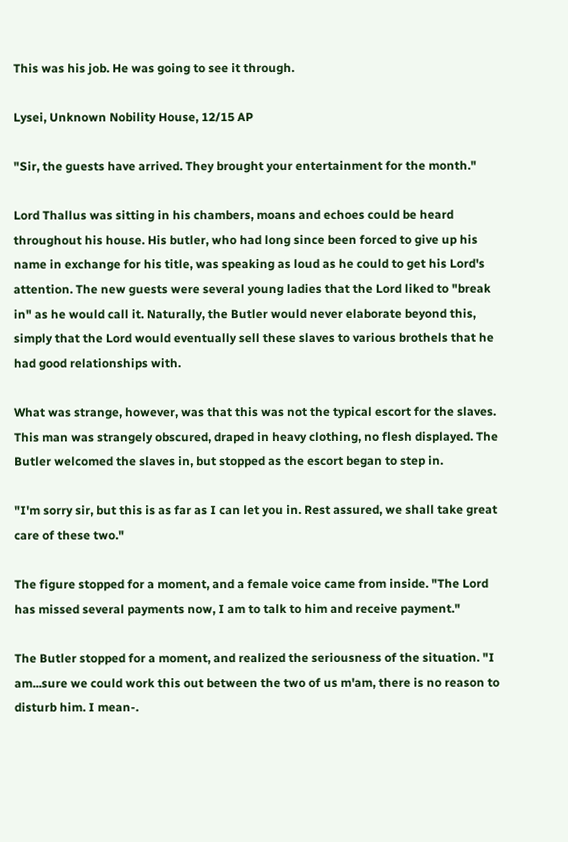This was his job. He was going to see it through.

Lysei, Unknown Nobility House, 12/15 AP

"Sir, the guests have arrived. They brought your entertainment for the month."

Lord Thallus was sitting in his chambers, moans and echoes could be heard throughout his house. His butler, who had long since been forced to give up his name in exchange for his title, was speaking as loud as he could to get his Lord's attention. The new guests were several young ladies that the Lord liked to "break in" as he would call it. Naturally, the Butler would never elaborate beyond this, simply that the Lord would eventually sell these slaves to various brothels that he had good relationships with.

What was strange, however, was that this was not the typical escort for the slaves. This man was strangely obscured, draped in heavy clothing, no flesh displayed. The Butler welcomed the slaves in, but stopped as the escort began to step in.

"I'm sorry sir, but this is as far as I can let you in. Rest assured, we shall take great care of these two."

The figure stopped for a moment, and a female voice came from inside. "The Lord has missed several payments now, I am to talk to him and receive payment."

The Butler stopped for a moment, and realized the seriousness of the situation. "I am...sure we could work this out between the two of us m'am, there is no reason to disturb him. I mean-.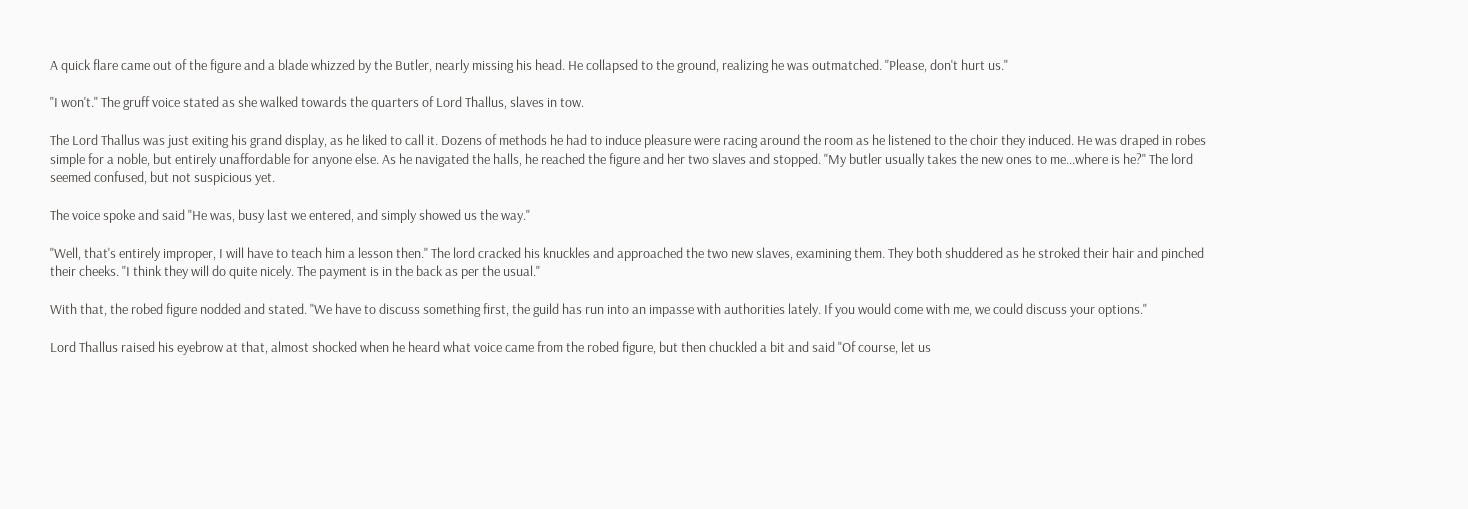A quick flare came out of the figure and a blade whizzed by the Butler, nearly missing his head. He collapsed to the ground, realizing he was outmatched. "Please, don't hurt us."

"I won't." The gruff voice stated as she walked towards the quarters of Lord Thallus, slaves in tow.

The Lord Thallus was just exiting his grand display, as he liked to call it. Dozens of methods he had to induce pleasure were racing around the room as he listened to the choir they induced. He was draped in robes simple for a noble, but entirely unaffordable for anyone else. As he navigated the halls, he reached the figure and her two slaves and stopped. "My butler usually takes the new ones to me...where is he?" The lord seemed confused, but not suspicious yet.

The voice spoke and said "He was, busy last we entered, and simply showed us the way."

"Well, that's entirely improper, I will have to teach him a lesson then." The lord cracked his knuckles and approached the two new slaves, examining them. They both shuddered as he stroked their hair and pinched their cheeks. "I think they will do quite nicely. The payment is in the back as per the usual."

With that, the robed figure nodded and stated. "We have to discuss something first, the guild has run into an impasse with authorities lately. If you would come with me, we could discuss your options."

Lord Thallus raised his eyebrow at that, almost shocked when he heard what voice came from the robed figure, but then chuckled a bit and said "Of course, let us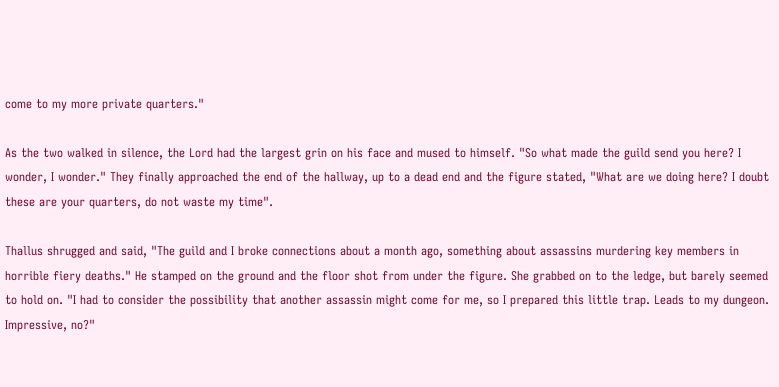come to my more private quarters."

As the two walked in silence, the Lord had the largest grin on his face and mused to himself. "So what made the guild send you here? I wonder, I wonder." They finally approached the end of the hallway, up to a dead end and the figure stated, "What are we doing here? I doubt these are your quarters, do not waste my time".

Thallus shrugged and said, "The guild and I broke connections about a month ago, something about assassins murdering key members in horrible fiery deaths." He stamped on the ground and the floor shot from under the figure. She grabbed on to the ledge, but barely seemed to hold on. "I had to consider the possibility that another assassin might come for me, so I prepared this little trap. Leads to my dungeon. Impressive, no?"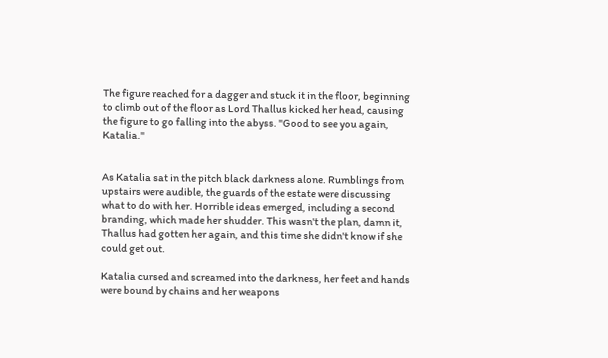The figure reached for a dagger and stuck it in the floor, beginning to climb out of the floor as Lord Thallus kicked her head, causing the figure to go falling into the abyss. "Good to see you again, Katalia."


As Katalia sat in the pitch black darkness alone. Rumblings from upstairs were audible, the guards of the estate were discussing what to do with her. Horrible ideas emerged, including a second branding, which made her shudder. This wasn't the plan, damn it, Thallus had gotten her again, and this time she didn't know if she could get out.

Katalia cursed and screamed into the darkness, her feet and hands were bound by chains and her weapons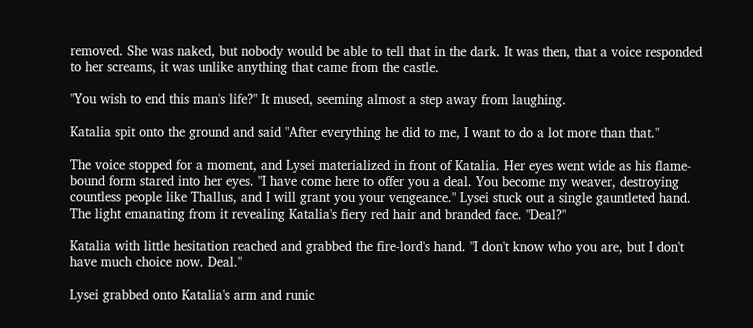removed. She was naked, but nobody would be able to tell that in the dark. It was then, that a voice responded to her screams, it was unlike anything that came from the castle.

"You wish to end this man's life?" It mused, seeming almost a step away from laughing.

Katalia spit onto the ground and said "After everything he did to me, I want to do a lot more than that."

The voice stopped for a moment, and Lysei materialized in front of Katalia. Her eyes went wide as his flame-bound form stared into her eyes. "I have come here to offer you a deal. You become my weaver, destroying countless people like Thallus, and I will grant you your vengeance." Lysei stuck out a single gauntleted hand. The light emanating from it revealing Katalia's fiery red hair and branded face. "Deal?"

Katalia with little hesitation reached and grabbed the fire-lord's hand. "I don't know who you are, but I don't have much choice now. Deal."

Lysei grabbed onto Katalia's arm and runic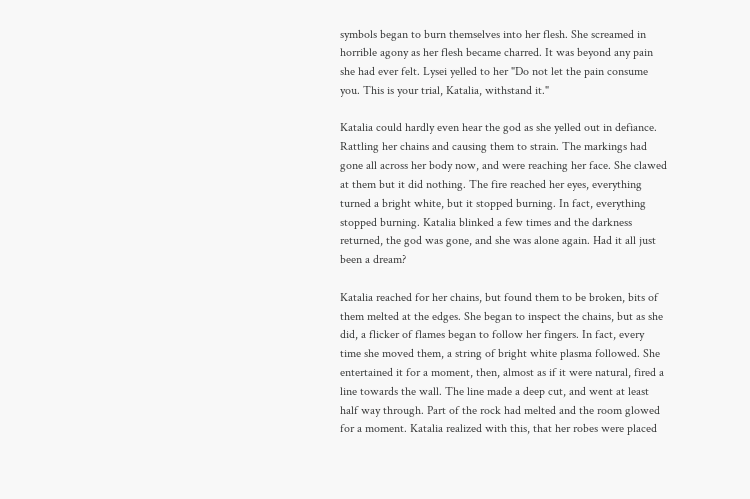symbols began to burn themselves into her flesh. She screamed in horrible agony as her flesh became charred. It was beyond any pain she had ever felt. Lysei yelled to her "Do not let the pain consume you. This is your trial, Katalia, withstand it."

Katalia could hardly even hear the god as she yelled out in defiance. Rattling her chains and causing them to strain. The markings had gone all across her body now, and were reaching her face. She clawed at them but it did nothing. The fire reached her eyes, everything turned a bright white, but it stopped burning. In fact, everything stopped burning. Katalia blinked a few times and the darkness returned, the god was gone, and she was alone again. Had it all just been a dream?

Katalia reached for her chains, but found them to be broken, bits of them melted at the edges. She began to inspect the chains, but as she did, a flicker of flames began to follow her fingers. In fact, every time she moved them, a string of bright white plasma followed. She entertained it for a moment, then, almost as if it were natural, fired a line towards the wall. The line made a deep cut, and went at least half way through. Part of the rock had melted and the room glowed for a moment. Katalia realized with this, that her robes were placed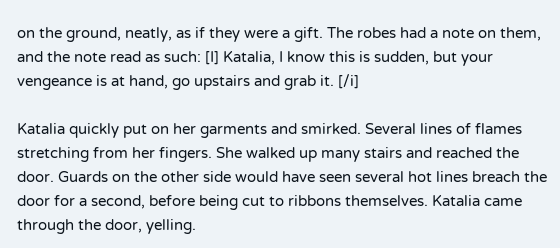on the ground, neatly, as if they were a gift. The robes had a note on them, and the note read as such: [I] Katalia, I know this is sudden, but your vengeance is at hand, go upstairs and grab it. [/i]

Katalia quickly put on her garments and smirked. Several lines of flames stretching from her fingers. She walked up many stairs and reached the door. Guards on the other side would have seen several hot lines breach the door for a second, before being cut to ribbons themselves. Katalia came through the door, yelling.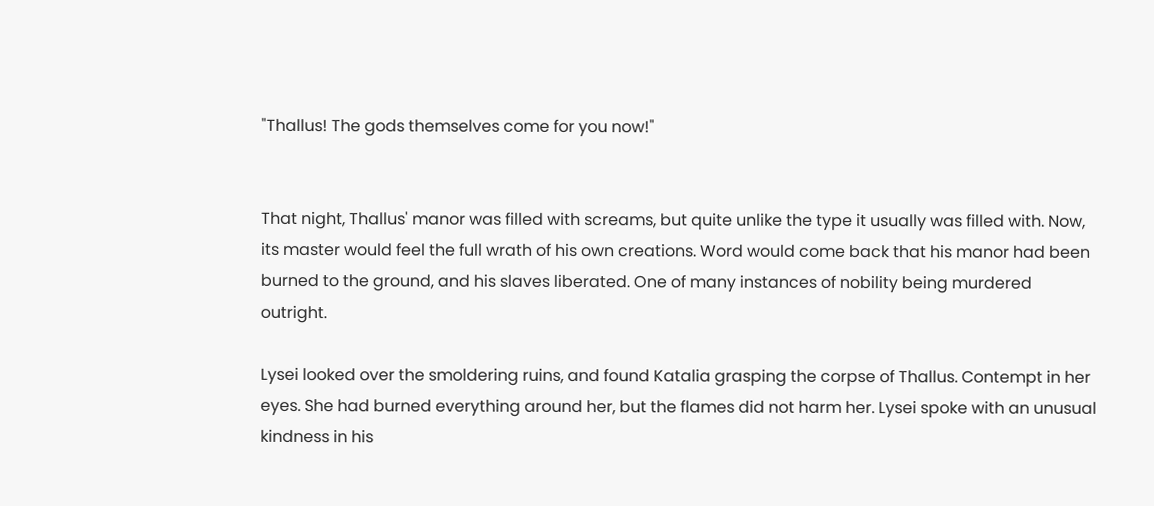"Thallus! The gods themselves come for you now!"


That night, Thallus' manor was filled with screams, but quite unlike the type it usually was filled with. Now, its master would feel the full wrath of his own creations. Word would come back that his manor had been burned to the ground, and his slaves liberated. One of many instances of nobility being murdered outright.

Lysei looked over the smoldering ruins, and found Katalia grasping the corpse of Thallus. Contempt in her eyes. She had burned everything around her, but the flames did not harm her. Lysei spoke with an unusual kindness in his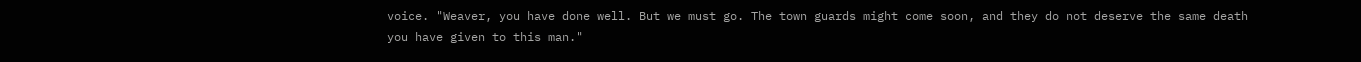voice. "Weaver, you have done well. But we must go. The town guards might come soon, and they do not deserve the same death you have given to this man."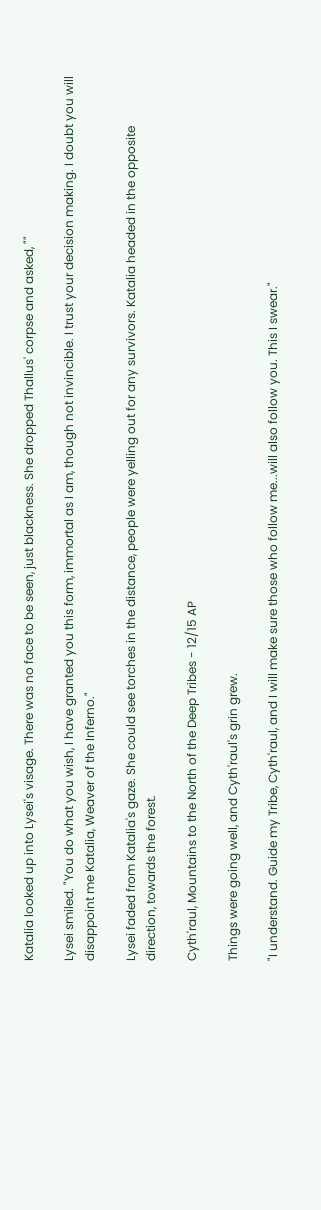Katalia looked up into Lysei's visage. There was no face to be seen, just blackness. She dropped Thallus' corpse and asked, ""

Lysei smiled. "You do what you wish, I have granted you this form, immortal as I am, though not invincible. I trust your decision making. I doubt you will disappoint me Katalia, Weaver of the Inferno."

Lysei faded from Katalia's gaze. She could see torches in the distance, people were yelling out for any survivors. Katalia headed in the opposite direction, towards the forest.

Cyth'raul, Mountains to the North of the Deep Tribes - 12/15 AP

Things were going well, and Cyth'raul's grin grew.

"I understand. Guide my Tribe, Cyth'raul, and I will make sure those who follow me...will also follow you. This I swear."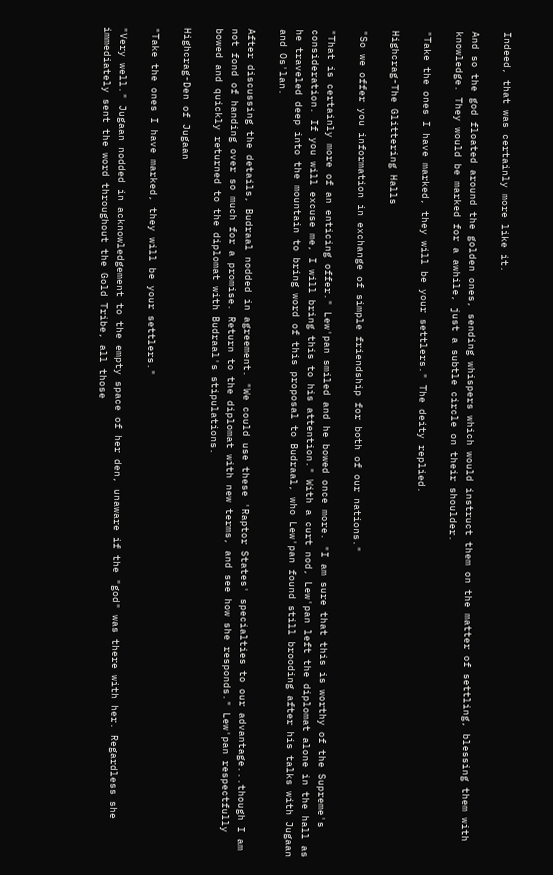Indeed, that was certainly more like it.

And so the god floated around the golden ones, sending whispers which would instruct them on the matter of settling, blessing them with knowledge. They would be marked for a awhile, just a subtle circle on their shoulder.

"Take the ones I have marked, they will be your settlers." The deity replied.

Highcrag-The Glittering Halls

"So we offer you information in exchange of simple friendship for both of our nations."

"That is certainly more of an enticing offer." Lew'pan smiled and he bowed once more. "I am sure that this is worthy of the Supreme's consideration. If you will excuse me, I will bring this to his attention." With a curt nod, Lew'pan left the diplomat alone in the hall as he traveled deep into the mountain to bring word of this proposal to Budraal, who Lew'pan found still brooding after his talks with Jugaan and Os'lan.

After discussing the details, Budraal nodded in agreement. "We could use these 'Raptor States' specialties to our advantage...though I am not fond of handing over so much for a promise. Return to the diplomat with new terms, and see how she responds." Lew'pan respectfully bowed and quickly returned to the diplomat with Budraal's stipulations.

Highcrag-Den of Jugaan

"Take the ones I have marked, they will be your settlers."

"Very well." Jugaan nodded in acknowledgement to the empty space of her den, unaware if the "god" was there with her. Regardless she immediately sent the word throughout the Gold Tribe, all those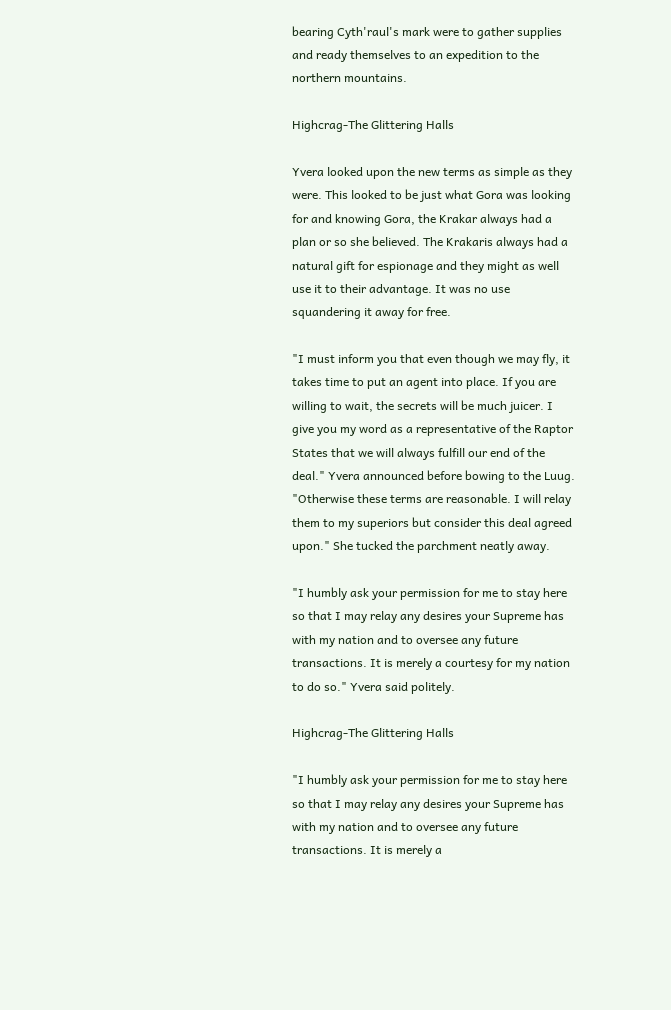bearing Cyth'raul's mark were to gather supplies and ready themselves to an expedition to the northern mountains.

Highcrag-The Glittering Halls

Yvera looked upon the new terms as simple as they were. This looked to be just what Gora was looking for and knowing Gora, the Krakar always had a plan or so she believed. The Krakaris always had a natural gift for espionage and they might as well use it to their advantage. It was no use squandering it away for free.

"I must inform you that even though we may fly, it takes time to put an agent into place. If you are willing to wait, the secrets will be much juicer. I give you my word as a representative of the Raptor States that we will always fulfill our end of the deal." Yvera announced before bowing to the Luug. "Otherwise these terms are reasonable. I will relay them to my superiors but consider this deal agreed upon." She tucked the parchment neatly away.

"I humbly ask your permission for me to stay here so that I may relay any desires your Supreme has with my nation and to oversee any future transactions. It is merely a courtesy for my nation to do so." Yvera said politely.

Highcrag-The Glittering Halls

"I humbly ask your permission for me to stay here so that I may relay any desires your Supreme has with my nation and to oversee any future transactions. It is merely a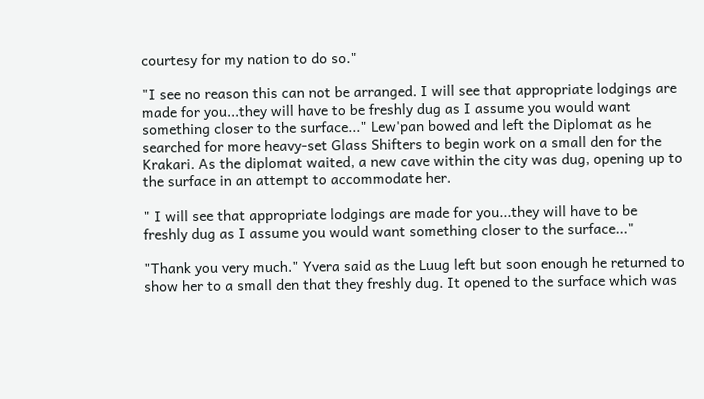courtesy for my nation to do so."

"I see no reason this can not be arranged. I will see that appropriate lodgings are made for you...they will have to be freshly dug as I assume you would want something closer to the surface..." Lew'pan bowed and left the Diplomat as he searched for more heavy-set Glass Shifters to begin work on a small den for the Krakari. As the diplomat waited, a new cave within the city was dug, opening up to the surface in an attempt to accommodate her.

" I will see that appropriate lodgings are made for you...they will have to be freshly dug as I assume you would want something closer to the surface..."

"Thank you very much." Yvera said as the Luug left but soon enough he returned to show her to a small den that they freshly dug. It opened to the surface which was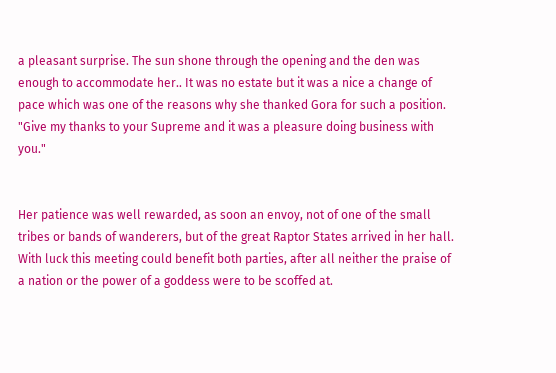a pleasant surprise. The sun shone through the opening and the den was enough to accommodate her.. It was no estate but it was a nice a change of pace which was one of the reasons why she thanked Gora for such a position. "Give my thanks to your Supreme and it was a pleasure doing business with you."


Her patience was well rewarded, as soon an envoy, not of one of the small tribes or bands of wanderers, but of the great Raptor States arrived in her hall. With luck this meeting could benefit both parties, after all neither the praise of a nation or the power of a goddess were to be scoffed at.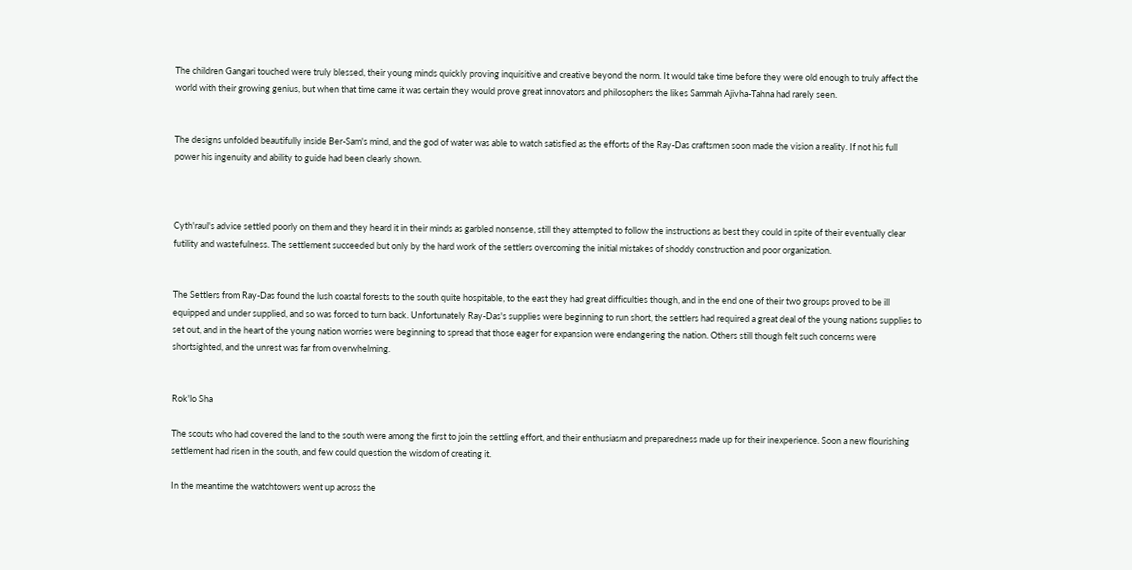The children Gangari touched were truly blessed, their young minds quickly proving inquisitive and creative beyond the norm. It would take time before they were old enough to truly affect the world with their growing genius, but when that time came it was certain they would prove great innovators and philosophers the likes Sammah Ajivha-Tahna had rarely seen.


The designs unfolded beautifully inside Ber-Sam's mind, and the god of water was able to watch satisfied as the efforts of the Ray-Das craftsmen soon made the vision a reality. If not his full power his ingenuity and ability to guide had been clearly shown.



Cyth'raul's advice settled poorly on them and they heard it in their minds as garbled nonsense, still they attempted to follow the instructions as best they could in spite of their eventually clear futility and wastefulness. The settlement succeeded but only by the hard work of the settlers overcoming the initial mistakes of shoddy construction and poor organization.


The Settlers from Ray-Das found the lush coastal forests to the south quite hospitable, to the east they had great difficulties though, and in the end one of their two groups proved to be ill equipped and under supplied, and so was forced to turn back. Unfortunately Ray-Das's supplies were beginning to run short, the settlers had required a great deal of the young nations supplies to set out, and in the heart of the young nation worries were beginning to spread that those eager for expansion were endangering the nation. Others still though felt such concerns were shortsighted, and the unrest was far from overwhelming.


Rok'lo Sha

The scouts who had covered the land to the south were among the first to join the settling effort, and their enthusiasm and preparedness made up for their inexperience. Soon a new flourishing settlement had risen in the south, and few could question the wisdom of creating it.

In the meantime the watchtowers went up across the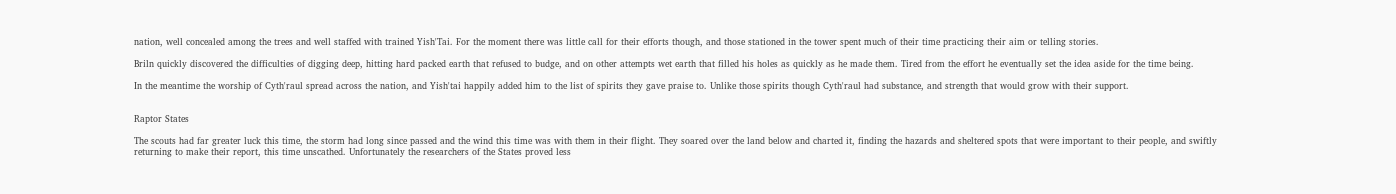nation, well concealed among the trees and well staffed with trained Yish'Tai. For the moment there was little call for their efforts though, and those stationed in the tower spent much of their time practicing their aim or telling stories.

Briln quickly discovered the difficulties of digging deep, hitting hard packed earth that refused to budge, and on other attempts wet earth that filled his holes as quickly as he made them. Tired from the effort he eventually set the idea aside for the time being.

In the meantime the worship of Cyth'raul spread across the nation, and Yish'tai happily added him to the list of spirits they gave praise to. Unlike those spirits though Cyth'raul had substance, and strength that would grow with their support.


Raptor States

The scouts had far greater luck this time, the storm had long since passed and the wind this time was with them in their flight. They soared over the land below and charted it, finding the hazards and sheltered spots that were important to their people, and swiftly returning to make their report, this time unscathed. Unfortunately the researchers of the States proved less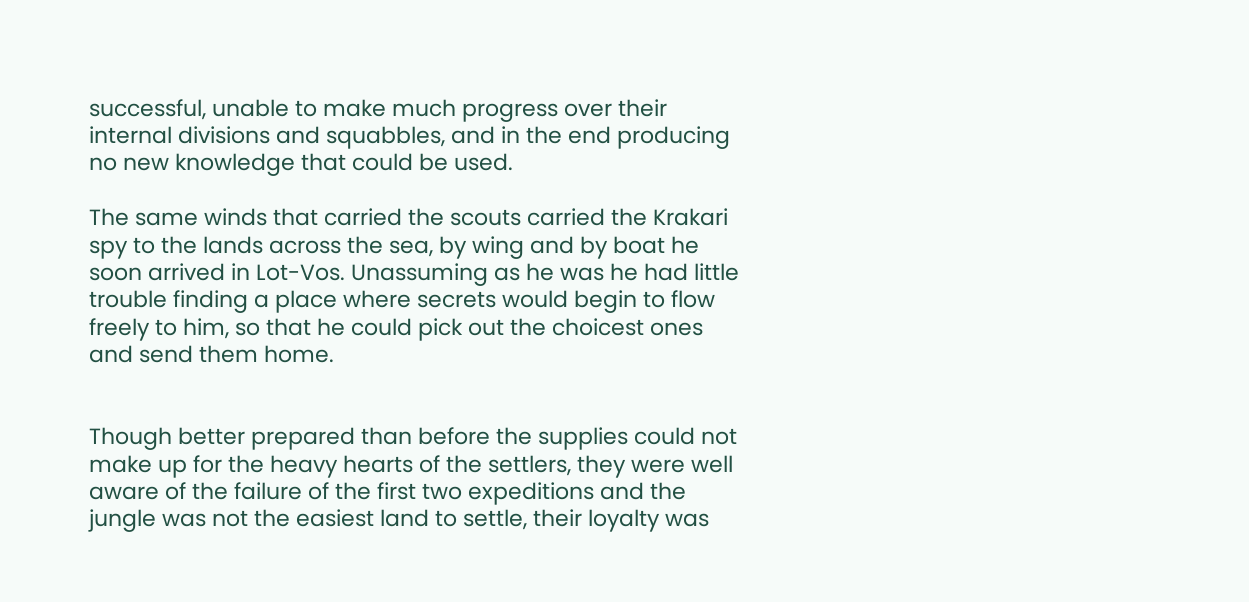successful, unable to make much progress over their internal divisions and squabbles, and in the end producing no new knowledge that could be used.

The same winds that carried the scouts carried the Krakari spy to the lands across the sea, by wing and by boat he soon arrived in Lot-Vos. Unassuming as he was he had little trouble finding a place where secrets would begin to flow freely to him, so that he could pick out the choicest ones and send them home.


Though better prepared than before the supplies could not make up for the heavy hearts of the settlers, they were well aware of the failure of the first two expeditions and the jungle was not the easiest land to settle, their loyalty was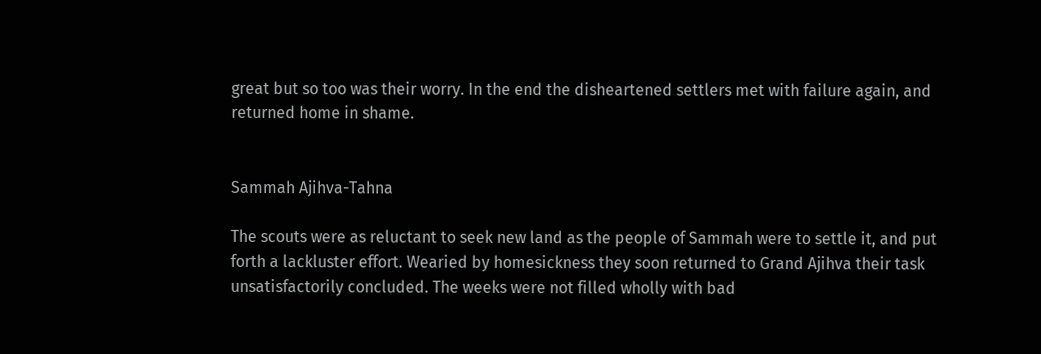great but so too was their worry. In the end the disheartened settlers met with failure again, and returned home in shame.


Sammah Ajihva-Tahna

The scouts were as reluctant to seek new land as the people of Sammah were to settle it, and put forth a lackluster effort. Wearied by homesickness they soon returned to Grand Ajihva their task unsatisfactorily concluded. The weeks were not filled wholly with bad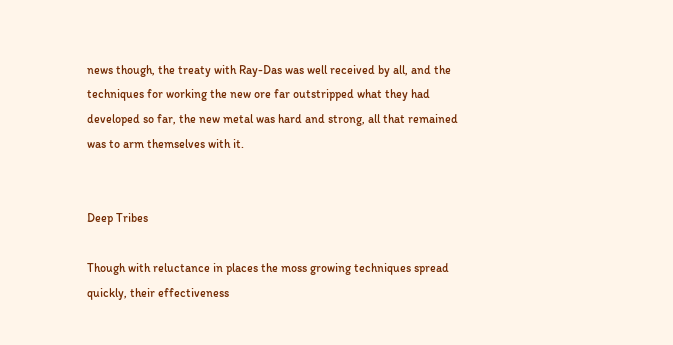news though, the treaty with Ray-Das was well received by all, and the techniques for working the new ore far outstripped what they had developed so far, the new metal was hard and strong, all that remained was to arm themselves with it.


Deep Tribes

Though with reluctance in places the moss growing techniques spread quickly, their effectiveness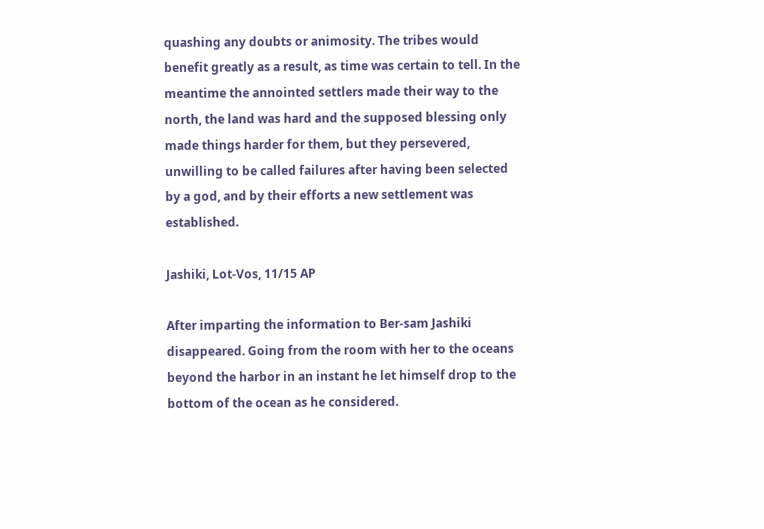quashing any doubts or animosity. The tribes would benefit greatly as a result, as time was certain to tell. In the meantime the annointed settlers made their way to the north, the land was hard and the supposed blessing only made things harder for them, but they persevered, unwilling to be called failures after having been selected by a god, and by their efforts a new settlement was established.

Jashiki, Lot-Vos, 11/15 AP

After imparting the information to Ber-sam Jashiki disappeared. Going from the room with her to the oceans beyond the harbor in an instant he let himself drop to the bottom of the ocean as he considered.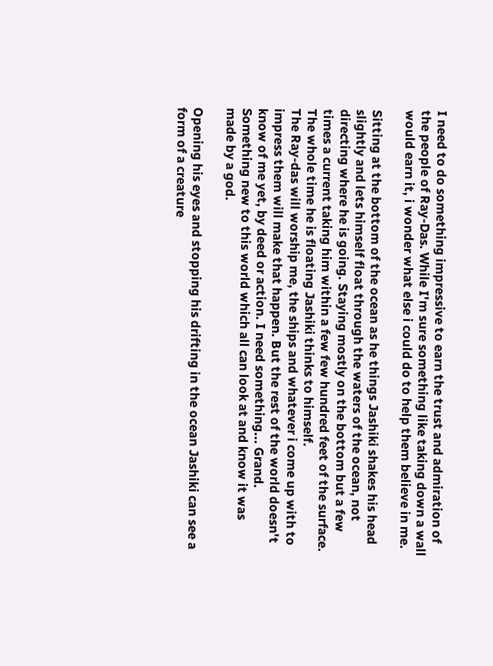I need to do something impressive to earn the trust and admiration of the people of Ray-Das. While I'm sure something like taking down a wall would earn it, i wonder what else i could do to help them believe in me.

Sitting at the bottom of the ocean as he things Jashiki shakes his head slightly and lets himself float through the waters of the ocean, not directing where he is going. Staying mostly on the bottom but a few times a current taking him within a few few hundred feet of the surface. The whole time he is floating Jashiki thinks to himself.
The Ray-das will worship me, the ships and whatever i come up with to impress them will make that happen. But the rest of the world doesn't know of me yet, by deed or action. I need something... Grand. Something new to this world which all can look at and know it was made by a god.

Opening his eyes and stopping his drifting in the ocean Jashiki can see a form of a creature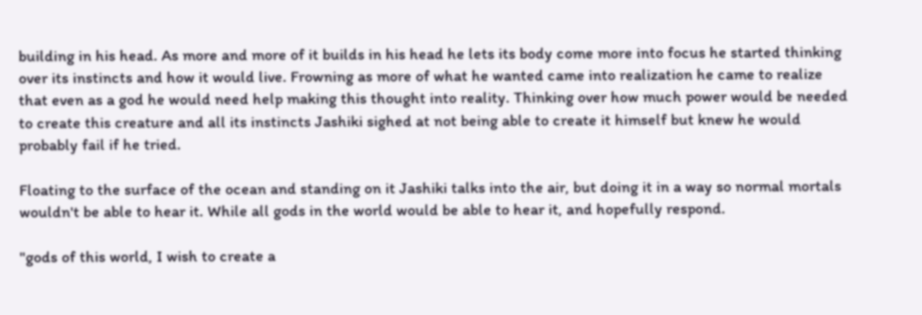building in his head. As more and more of it builds in his head he lets its body come more into focus he started thinking over its instincts and how it would live. Frowning as more of what he wanted came into realization he came to realize that even as a god he would need help making this thought into reality. Thinking over how much power would be needed to create this creature and all its instincts Jashiki sighed at not being able to create it himself but knew he would probably fail if he tried.

Floating to the surface of the ocean and standing on it Jashiki talks into the air, but doing it in a way so normal mortals wouldn't be able to hear it. While all gods in the world would be able to hear it, and hopefully respond.

"gods of this world, I wish to create a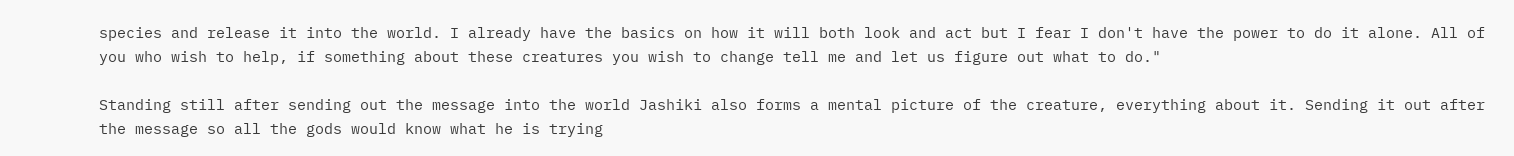species and release it into the world. I already have the basics on how it will both look and act but I fear I don't have the power to do it alone. All of you who wish to help, if something about these creatures you wish to change tell me and let us figure out what to do."

Standing still after sending out the message into the world Jashiki also forms a mental picture of the creature, everything about it. Sending it out after the message so all the gods would know what he is trying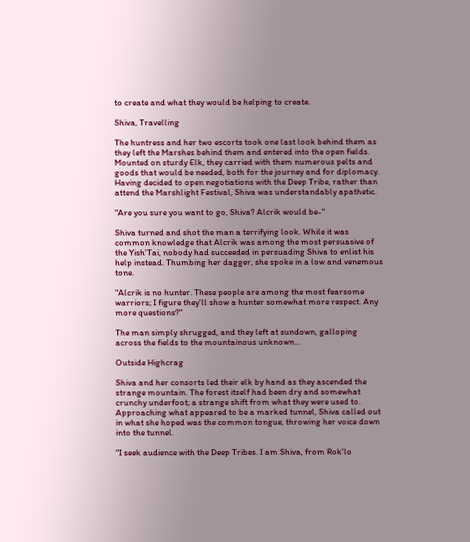to create and what they would be helping to create.

Shiva, Travelling

The huntress and her two escorts took one last look behind them as they left the Marshes behind them and entered into the open fields. Mounted on sturdy Elk, they carried with them numerous pelts and goods that would be needed, both for the journey and for diplomacy. Having decided to open negotiations with the Deep Tribe, rather than attend the Marshlight Festival, Shiva was understandably apathetic.

"Are you sure you want to go, Shiva? Alcrik would be-"

Shiva turned and shot the man a terrifying look. While it was common knowledge that Alcrik was among the most persuasive of the Yish'Tai, nobody had succeeded in persuading Shiva to enlist his help instead. Thumbing her dagger, she spoke in a low and venemous tone.

"Alcrik is no hunter. These people are among the most fearsome warriors; I figure they'll show a hunter somewhat more respect. Any more questions?"

The man simply shrugged, and they left at sundown, galloping across the fields to the mountainous unknown...

Outside Highcrag

Shiva and her consorts led their elk by hand as they ascended the strange mountain. The forest itself had been dry and somewhat crunchy underfoot; a strange shift from what they were used to. Approaching what appeared to be a marked tunnel, Shiva called out in what she hoped was the common tongue, throwing her voice down into the tunnel.

"I seek audience with the Deep Tribes. I am Shiva, from Rok'lo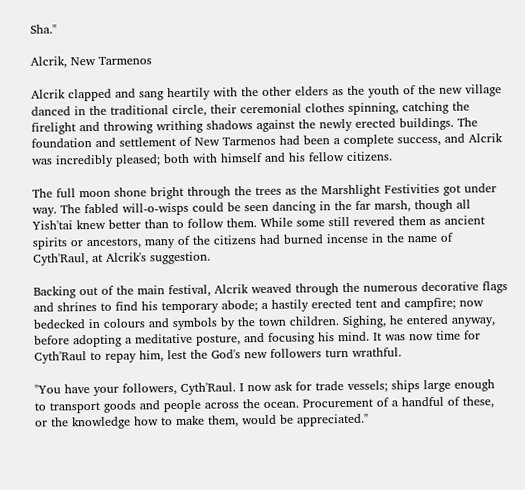Sha."

Alcrik, New Tarmenos

Alcrik clapped and sang heartily with the other elders as the youth of the new village danced in the traditional circle, their ceremonial clothes spinning, catching the firelight and throwing writhing shadows against the newly erected buildings. The foundation and settlement of New Tarmenos had been a complete success, and Alcrik was incredibly pleased; both with himself and his fellow citizens.

The full moon shone bright through the trees as the Marshlight Festivities got under way. The fabled will-o-wisps could be seen dancing in the far marsh, though all Yish'tai knew better than to follow them. While some still revered them as ancient spirits or ancestors, many of the citizens had burned incense in the name of Cyth'Raul, at Alcrik's suggestion.

Backing out of the main festival, Alcrik weaved through the numerous decorative flags and shrines to find his temporary abode; a hastily erected tent and campfire; now bedecked in colours and symbols by the town children. Sighing, he entered anyway, before adopting a meditative posture, and focusing his mind. It was now time for Cyth'Raul to repay him, lest the God's new followers turn wrathful.

"You have your followers, Cyth'Raul. I now ask for trade vessels; ships large enough to transport goods and people across the ocean. Procurement of a handful of these, or the knowledge how to make them, would be appreciated."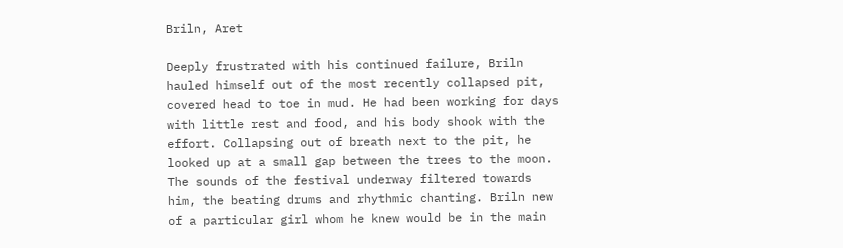Briln, Aret

Deeply frustrated with his continued failure, Briln hauled himself out of the most recently collapsed pit, covered head to toe in mud. He had been working for days with little rest and food, and his body shook with the effort. Collapsing out of breath next to the pit, he looked up at a small gap between the trees to the moon. The sounds of the festival underway filtered towards him, the beating drums and rhythmic chanting. Briln new of a particular girl whom he knew would be in the main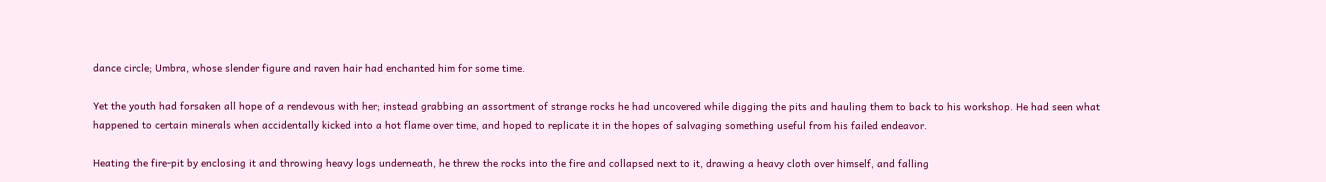dance circle; Umbra, whose slender figure and raven hair had enchanted him for some time.

Yet the youth had forsaken all hope of a rendevous with her; instead grabbing an assortment of strange rocks he had uncovered while digging the pits and hauling them to back to his workshop. He had seen what happened to certain minerals when accidentally kicked into a hot flame over time, and hoped to replicate it in the hopes of salvaging something useful from his failed endeavor.

Heating the fire-pit by enclosing it and throwing heavy logs underneath, he threw the rocks into the fire and collapsed next to it, drawing a heavy cloth over himself, and falling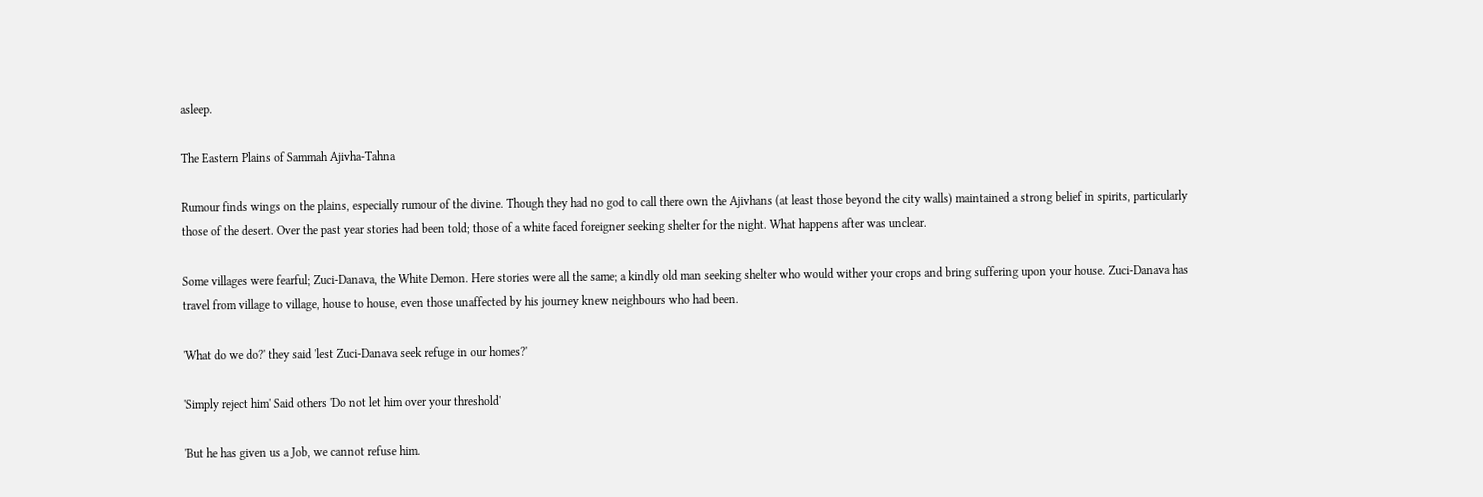asleep.

The Eastern Plains of Sammah Ajivha-Tahna

Rumour finds wings on the plains, especially rumour of the divine. Though they had no god to call there own the Ajivhans (at least those beyond the city walls) maintained a strong belief in spirits, particularly those of the desert. Over the past year stories had been told; those of a white faced foreigner seeking shelter for the night. What happens after was unclear.

Some villages were fearful; Zuci-Danava, the White Demon. Here stories were all the same; a kindly old man seeking shelter who would wither your crops and bring suffering upon your house. Zuci-Danava has travel from village to village, house to house, even those unaffected by his journey knew neighbours who had been.

'What do we do?' they said 'lest Zuci-Danava seek refuge in our homes?'

'Simply reject him' Said others 'Do not let him over your threshold'

'But he has given us a Job, we cannot refuse him.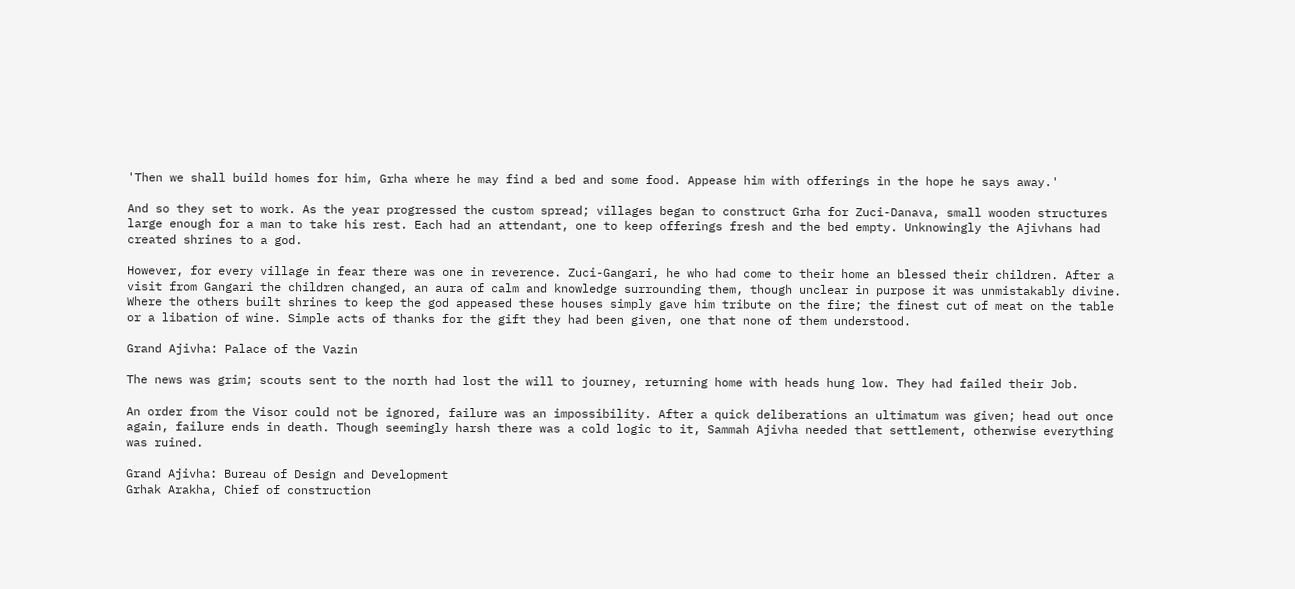'Then we shall build homes for him, Grha where he may find a bed and some food. Appease him with offerings in the hope he says away.'

And so they set to work. As the year progressed the custom spread; villages began to construct Grha for Zuci-Danava, small wooden structures large enough for a man to take his rest. Each had an attendant, one to keep offerings fresh and the bed empty. Unknowingly the Ajivhans had created shrines to a god.

However, for every village in fear there was one in reverence. Zuci-Gangari, he who had come to their home an blessed their children. After a visit from Gangari the children changed, an aura of calm and knowledge surrounding them, though unclear in purpose it was unmistakably divine. Where the others built shrines to keep the god appeased these houses simply gave him tribute on the fire; the finest cut of meat on the table or a libation of wine. Simple acts of thanks for the gift they had been given, one that none of them understood.

Grand Ajivha: Palace of the Vazin

The news was grim; scouts sent to the north had lost the will to journey, returning home with heads hung low. They had failed their Job.

An order from the Visor could not be ignored, failure was an impossibility. After a quick deliberations an ultimatum was given; head out once again, failure ends in death. Though seemingly harsh there was a cold logic to it, Sammah Ajivha needed that settlement, otherwise everything was ruined.

Grand Ajivha: Bureau of Design and Development
Grhak Arakha, Chief of construction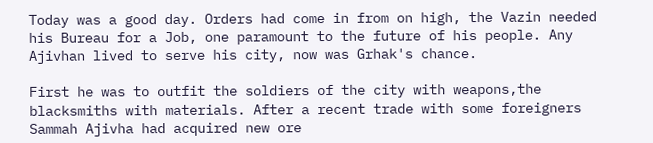Today was a good day. Orders had come in from on high, the Vazin needed his Bureau for a Job, one paramount to the future of his people. Any Ajivhan lived to serve his city, now was Grhak's chance.

First he was to outfit the soldiers of the city with weapons,the blacksmiths with materials. After a recent trade with some foreigners Sammah Ajivha had acquired new ore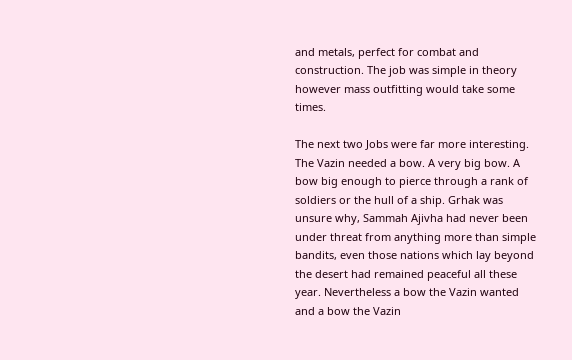and metals, perfect for combat and construction. The job was simple in theory however mass outfitting would take some times.

The next two Jobs were far more interesting. The Vazin needed a bow. A very big bow. A bow big enough to pierce through a rank of soldiers or the hull of a ship. Grhak was unsure why, Sammah Ajivha had never been under threat from anything more than simple bandits, even those nations which lay beyond the desert had remained peaceful all these year. Nevertheless a bow the Vazin wanted and a bow the Vazin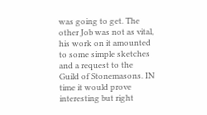was going to get. The other Job was not as vital, his work on it amounted to some simple sketches and a request to the Guild of Stonemasons. IN time it would prove interesting but right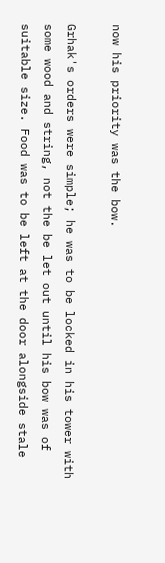now his priority was the bow.

Grhak's orders were simple; he was to be locked in his tower with some wood and string, not the be let out until his bow was of suitable size. Food was to be left at the door alongside stale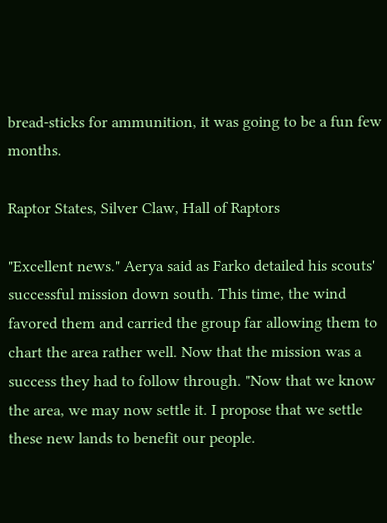bread-sticks for ammunition, it was going to be a fun few months.

Raptor States, Silver Claw, Hall of Raptors

"Excellent news." Aerya said as Farko detailed his scouts' successful mission down south. This time, the wind favored them and carried the group far allowing them to chart the area rather well. Now that the mission was a success they had to follow through. "Now that we know the area, we may now settle it. I propose that we settle these new lands to benefit our people.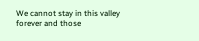We cannot stay in this valley forever and those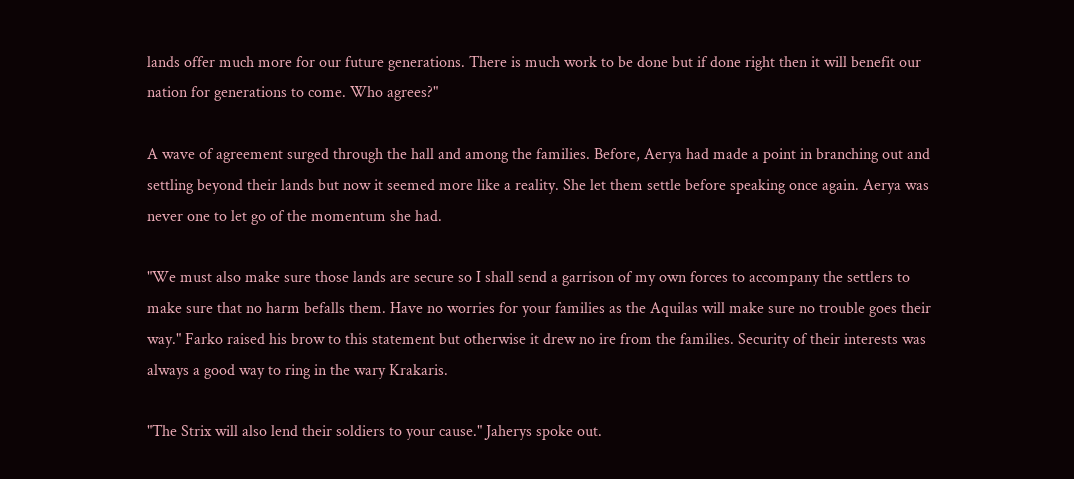lands offer much more for our future generations. There is much work to be done but if done right then it will benefit our nation for generations to come. Who agrees?"

A wave of agreement surged through the hall and among the families. Before, Aerya had made a point in branching out and settling beyond their lands but now it seemed more like a reality. She let them settle before speaking once again. Aerya was never one to let go of the momentum she had.

"We must also make sure those lands are secure so I shall send a garrison of my own forces to accompany the settlers to make sure that no harm befalls them. Have no worries for your families as the Aquilas will make sure no trouble goes their way." Farko raised his brow to this statement but otherwise it drew no ire from the families. Security of their interests was always a good way to ring in the wary Krakaris.

"The Strix will also lend their soldiers to your cause." Jaherys spoke out.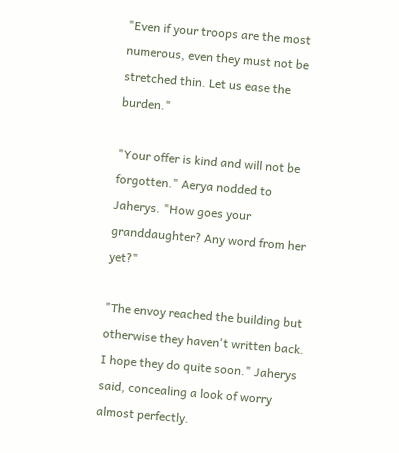"Even if your troops are the most numerous, even they must not be stretched thin. Let us ease the burden."

"Your offer is kind and will not be forgotten." Aerya nodded to Jaherys. "How goes your granddaughter? Any word from her yet?"

"The envoy reached the building but otherwise they haven't written back. I hope they do quite soon." Jaherys said, concealing a look of worry almost perfectly.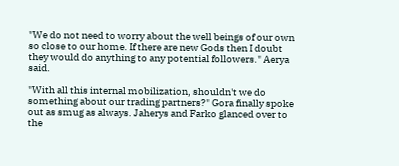"We do not need to worry about the well beings of our own so close to our home. If there are new Gods then I doubt they would do anything to any potential followers." Aerya said.

"With all this internal mobilization, shouldn't we do something about our trading partners?" Gora finally spoke out as smug as always. Jaherys and Farko glanced over to the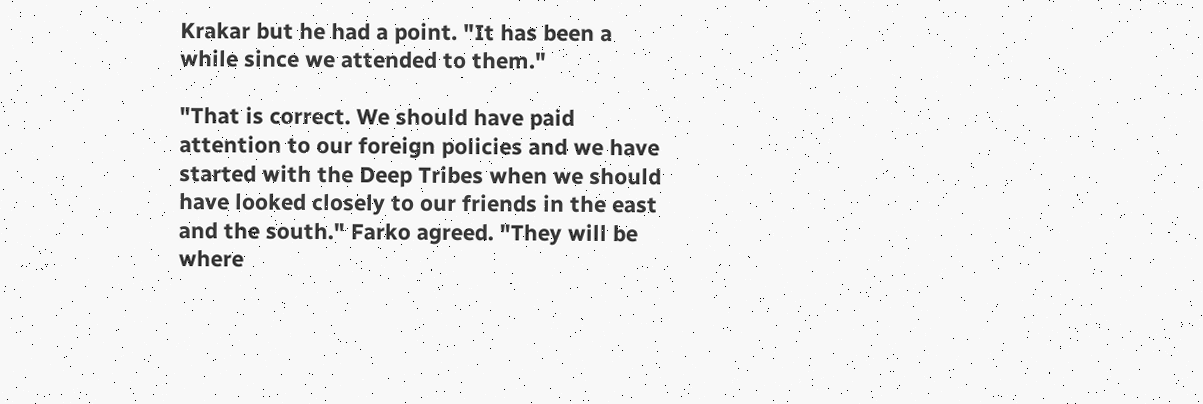Krakar but he had a point. "It has been a while since we attended to them."

"That is correct. We should have paid attention to our foreign policies and we have started with the Deep Tribes when we should have looked closely to our friends in the east and the south." Farko agreed. "They will be where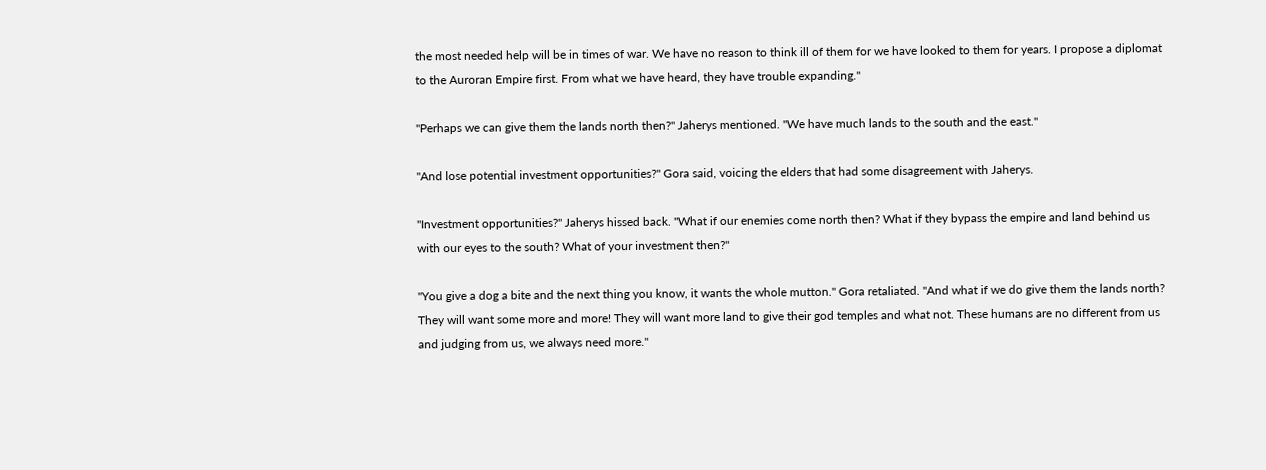the most needed help will be in times of war. We have no reason to think ill of them for we have looked to them for years. I propose a diplomat to the Auroran Empire first. From what we have heard, they have trouble expanding."

"Perhaps we can give them the lands north then?" Jaherys mentioned. "We have much lands to the south and the east."

"And lose potential investment opportunities?" Gora said, voicing the elders that had some disagreement with Jaherys.

"Investment opportunities?" Jaherys hissed back. "What if our enemies come north then? What if they bypass the empire and land behind us with our eyes to the south? What of your investment then?"

"You give a dog a bite and the next thing you know, it wants the whole mutton." Gora retaliated. "And what if we do give them the lands north? They will want some more and more! They will want more land to give their god temples and what not. These humans are no different from us and judging from us, we always need more."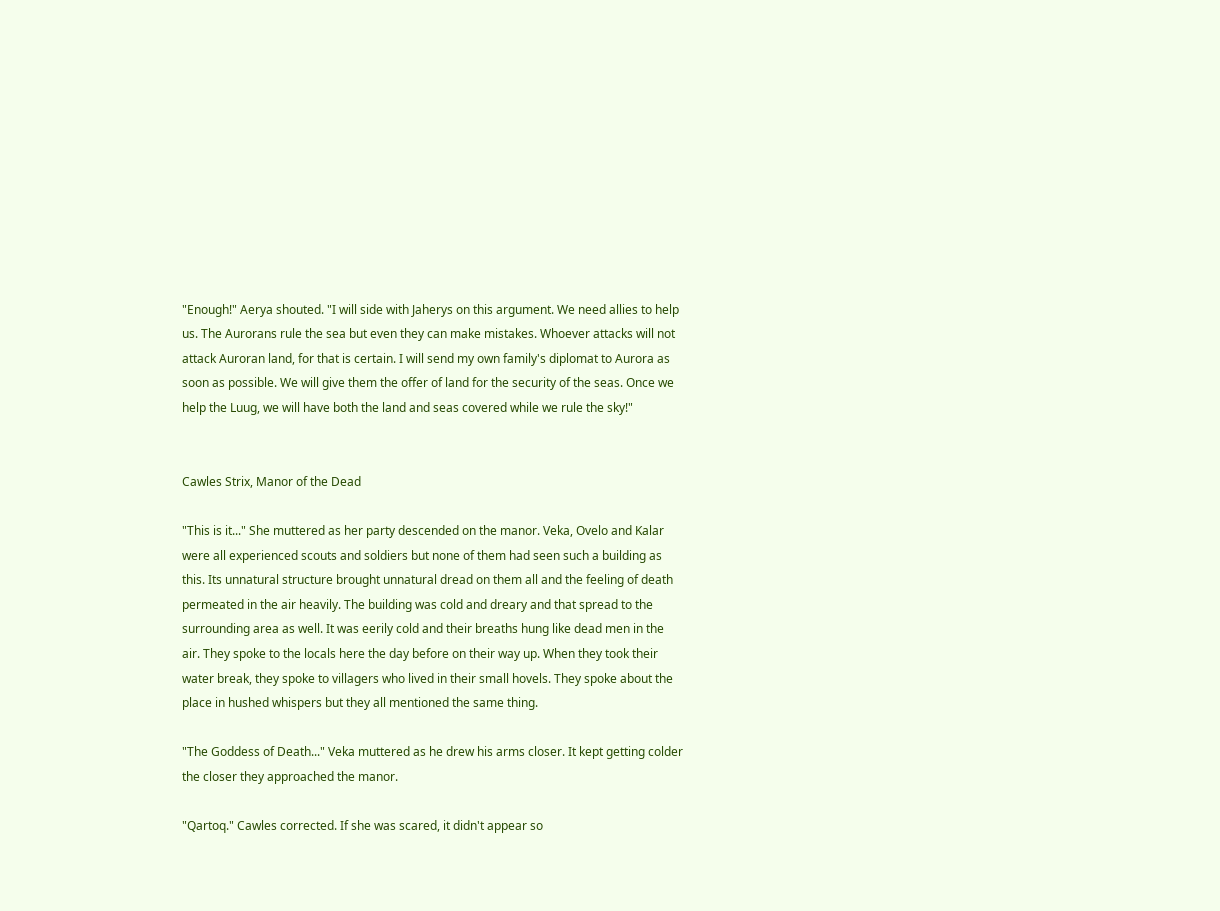"Enough!" Aerya shouted. "I will side with Jaherys on this argument. We need allies to help us. The Aurorans rule the sea but even they can make mistakes. Whoever attacks will not attack Auroran land, for that is certain. I will send my own family's diplomat to Aurora as soon as possible. We will give them the offer of land for the security of the seas. Once we help the Luug, we will have both the land and seas covered while we rule the sky!"


Cawles Strix, Manor of the Dead

"This is it..." She muttered as her party descended on the manor. Veka, Ovelo and Kalar were all experienced scouts and soldiers but none of them had seen such a building as this. Its unnatural structure brought unnatural dread on them all and the feeling of death permeated in the air heavily. The building was cold and dreary and that spread to the surrounding area as well. It was eerily cold and their breaths hung like dead men in the air. They spoke to the locals here the day before on their way up. When they took their water break, they spoke to villagers who lived in their small hovels. They spoke about the place in hushed whispers but they all mentioned the same thing.

"The Goddess of Death..." Veka muttered as he drew his arms closer. It kept getting colder the closer they approached the manor.

"Qartoq." Cawles corrected. If she was scared, it didn't appear so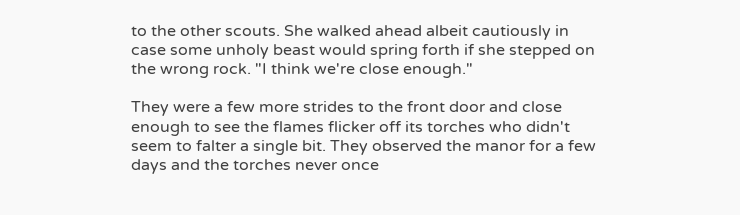to the other scouts. She walked ahead albeit cautiously in case some unholy beast would spring forth if she stepped on the wrong rock. "I think we're close enough."

They were a few more strides to the front door and close enough to see the flames flicker off its torches who didn't seem to falter a single bit. They observed the manor for a few days and the torches never once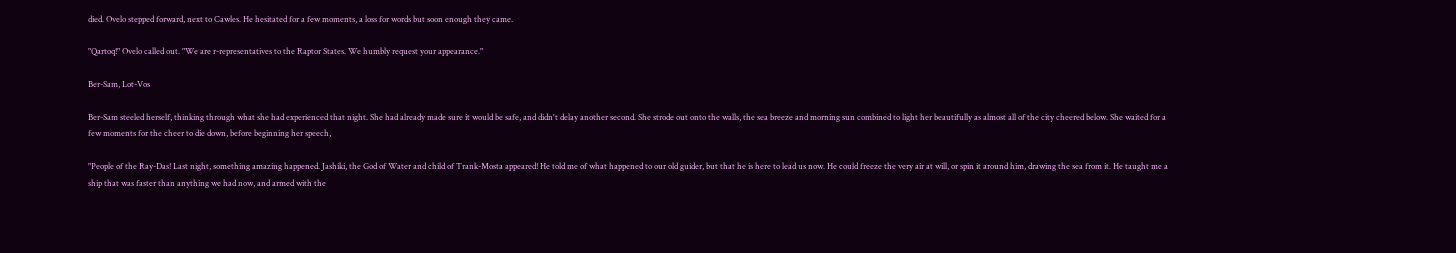died. Ovelo stepped forward, next to Cawles. He hesitated for a few moments, a loss for words but soon enough they came.

"Qartoq!" Ovelo called out. "We are r-representatives to the Raptor States. We humbly request your appearance."

Ber-Sam, Lot-Vos

Ber-Sam steeled herself, thinking through what she had experienced that night. She had already made sure it would be safe, and didn't delay another second. She strode out onto the walls, the sea breeze and morning sun combined to light her beautifully as almost all of the city cheered below. She waited for a few moments for the cheer to die down, before beginning her speech,

"People of the Ray-Das! Last night, something amazing happened. Jashiki, the God of Water and child of Trank-Mosta appeared! He told me of what happened to our old guider, but that he is here to lead us now. He could freeze the very air at will, or spin it around him, drawing the sea from it. He taught me a ship that was faster than anything we had now, and armed with the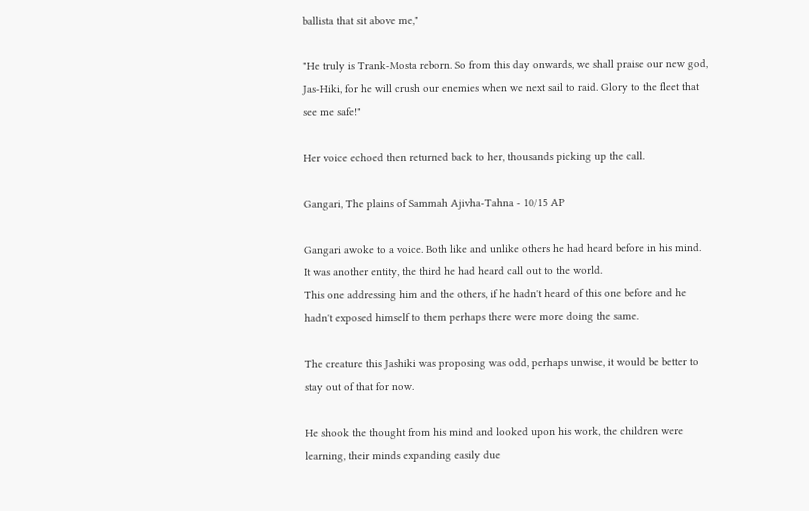ballista that sit above me,"

"He truly is Trank-Mosta reborn. So from this day onwards, we shall praise our new god, Jas-Hiki, for he will crush our enemies when we next sail to raid. Glory to the fleet that see me safe!"

Her voice echoed then returned back to her, thousands picking up the call.

Gangari, The plains of Sammah Ajivha-Tahna - 10/15 AP

Gangari awoke to a voice. Both like and unlike others he had heard before in his mind.
It was another entity, the third he had heard call out to the world.
This one addressing him and the others, if he hadn't heard of this one before and he hadn't exposed himself to them perhaps there were more doing the same.

The creature this Jashiki was proposing was odd, perhaps unwise, it would be better to stay out of that for now.

He shook the thought from his mind and looked upon his work, the children were learning, their minds expanding easily due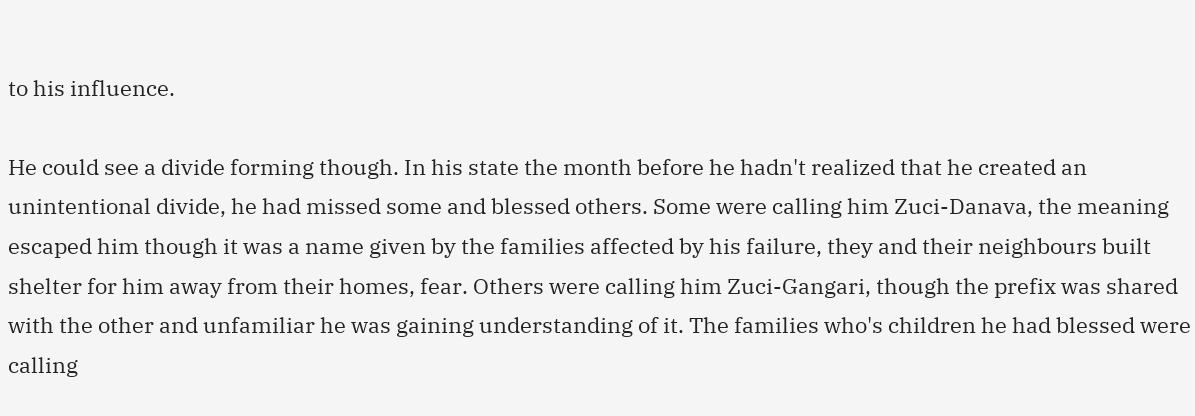to his influence.

He could see a divide forming though. In his state the month before he hadn't realized that he created an unintentional divide, he had missed some and blessed others. Some were calling him Zuci-Danava, the meaning escaped him though it was a name given by the families affected by his failure, they and their neighbours built shelter for him away from their homes, fear. Others were calling him Zuci-Gangari, though the prefix was shared with the other and unfamiliar he was gaining understanding of it. The families who's children he had blessed were calling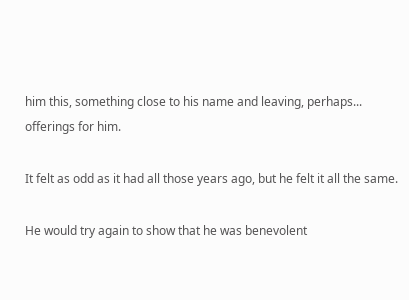him this, something close to his name and leaving, perhaps... offerings for him.

It felt as odd as it had all those years ago, but he felt it all the same.

He would try again to show that he was benevolent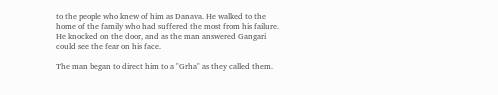to the people who knew of him as Danava. He walked to the home of the family who had suffered the most from his failure. He knocked on the door, and as the man answered Gangari could see the fear on his face.

The man began to direct him to a "Grha" as they called them.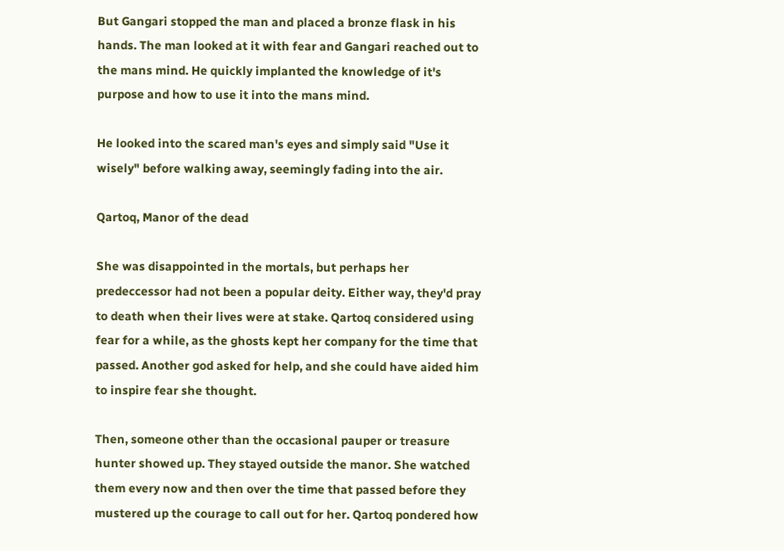But Gangari stopped the man and placed a bronze flask in his hands. The man looked at it with fear and Gangari reached out to the mans mind. He quickly implanted the knowledge of it's purpose and how to use it into the mans mind.

He looked into the scared man's eyes and simply said "Use it wisely" before walking away, seemingly fading into the air.

Qartoq, Manor of the dead

She was disappointed in the mortals, but perhaps her predeccessor had not been a popular deity. Either way, they'd pray to death when their lives were at stake. Qartoq considered using fear for a while, as the ghosts kept her company for the time that passed. Another god asked for help, and she could have aided him to inspire fear she thought.

Then, someone other than the occasional pauper or treasure hunter showed up. They stayed outside the manor. She watched them every now and then over the time that passed before they mustered up the courage to call out for her. Qartoq pondered how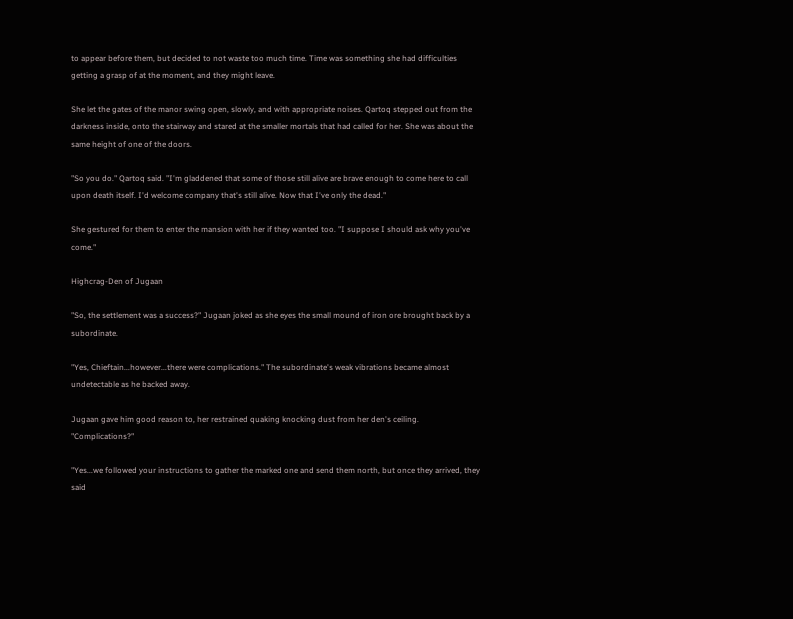to appear before them, but decided to not waste too much time. Time was something she had difficulties getting a grasp of at the moment, and they might leave.

She let the gates of the manor swing open, slowly, and with appropriate noises. Qartoq stepped out from the darkness inside, onto the stairway and stared at the smaller mortals that had called for her. She was about the same height of one of the doors.

"So you do." Qartoq said. "I'm gladdened that some of those still alive are brave enough to come here to call upon death itself. I'd welcome company that's still alive. Now that I've only the dead."

She gestured for them to enter the mansion with her if they wanted too. "I suppose I should ask why you've come."

Highcrag-Den of Jugaan

"So, the settlement was a success?" Jugaan joked as she eyes the small mound of iron ore brought back by a subordinate.

"Yes, Chieftain...however...there were complications." The subordinate's weak vibrations became almost undetectable as he backed away.

Jugaan gave him good reason to, her restrained quaking knocking dust from her den's ceiling. "Complications?"

"Yes...we followed your instructions to gather the marked one and send them north, but once they arrived, they said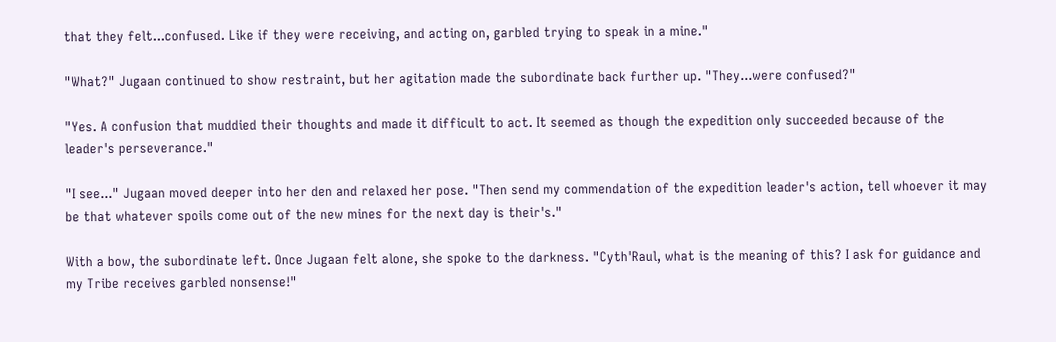that they felt...confused. Like if they were receiving, and acting on, garbled trying to speak in a mine."

"What?" Jugaan continued to show restraint, but her agitation made the subordinate back further up. "They...were confused?"

"Yes. A confusion that muddied their thoughts and made it difficult to act. It seemed as though the expedition only succeeded because of the leader's perseverance."

"I see..." Jugaan moved deeper into her den and relaxed her pose. "Then send my commendation of the expedition leader's action, tell whoever it may be that whatever spoils come out of the new mines for the next day is their's."

With a bow, the subordinate left. Once Jugaan felt alone, she spoke to the darkness. "Cyth'Raul, what is the meaning of this? I ask for guidance and my Tribe receives garbled nonsense!"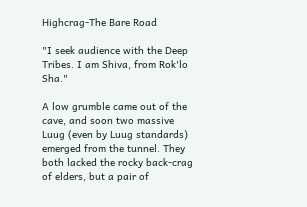Highcrag-The Bare Road

"I seek audience with the Deep Tribes. I am Shiva, from Rok'lo Sha."

A low grumble came out of the cave, and soon two massive Luug (even by Luug standards) emerged from the tunnel. They both lacked the rocky back-crag of elders, but a pair of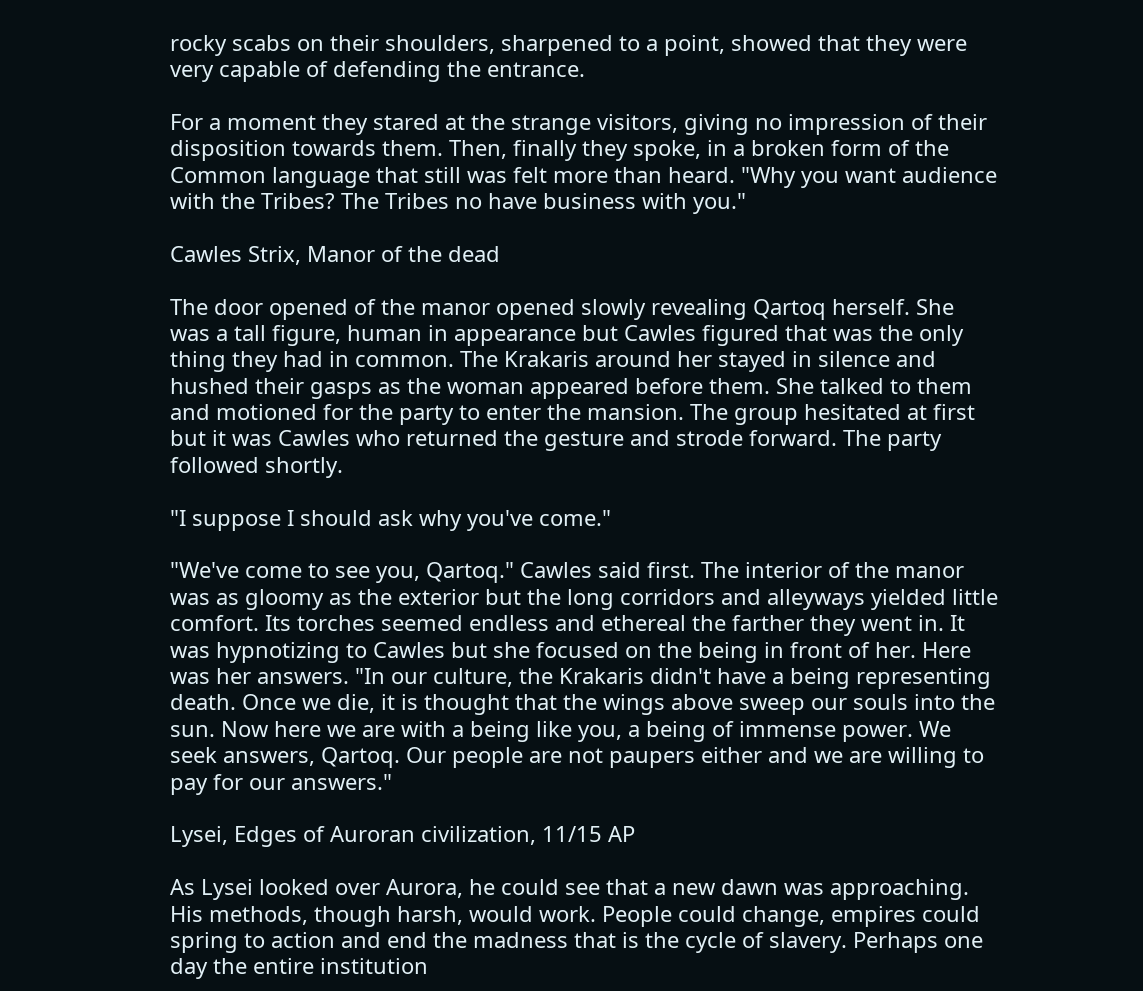rocky scabs on their shoulders, sharpened to a point, showed that they were very capable of defending the entrance.

For a moment they stared at the strange visitors, giving no impression of their disposition towards them. Then, finally they spoke, in a broken form of the Common language that still was felt more than heard. "Why you want audience with the Tribes? The Tribes no have business with you."

Cawles Strix, Manor of the dead

The door opened of the manor opened slowly revealing Qartoq herself. She was a tall figure, human in appearance but Cawles figured that was the only thing they had in common. The Krakaris around her stayed in silence and hushed their gasps as the woman appeared before them. She talked to them and motioned for the party to enter the mansion. The group hesitated at first but it was Cawles who returned the gesture and strode forward. The party followed shortly.

"I suppose I should ask why you've come."

"We've come to see you, Qartoq." Cawles said first. The interior of the manor was as gloomy as the exterior but the long corridors and alleyways yielded little comfort. Its torches seemed endless and ethereal the farther they went in. It was hypnotizing to Cawles but she focused on the being in front of her. Here was her answers. "In our culture, the Krakaris didn't have a being representing death. Once we die, it is thought that the wings above sweep our souls into the sun. Now here we are with a being like you, a being of immense power. We seek answers, Qartoq. Our people are not paupers either and we are willing to pay for our answers."

Lysei, Edges of Auroran civilization, 11/15 AP

As Lysei looked over Aurora, he could see that a new dawn was approaching. His methods, though harsh, would work. People could change, empires could spring to action and end the madness that is the cycle of slavery. Perhaps one day the entire institution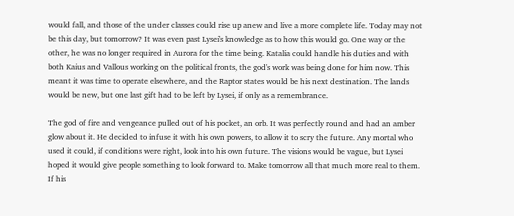would fall, and those of the under classes could rise up anew and live a more complete life. Today may not be this day, but tomorrow? It was even past Lysei's knowledge as to how this would go. One way or the other, he was no longer required in Aurora for the time being. Katalia could handle his duties and with both Kaius and Vallous working on the political fronts, the god's work was being done for him now. This meant it was time to operate elsewhere, and the Raptor states would be his next destination. The lands would be new, but one last gift had to be left by Lysei, if only as a remembrance.

The god of fire and vengeance pulled out of his pocket, an orb. It was perfectly round and had an amber glow about it. He decided to infuse it with his own powers, to allow it to scry the future. Any mortal who used it could, if conditions were right, look into his own future. The visions would be vague, but Lysei hoped it would give people something to look forward to. Make tomorrow all that much more real to them. If his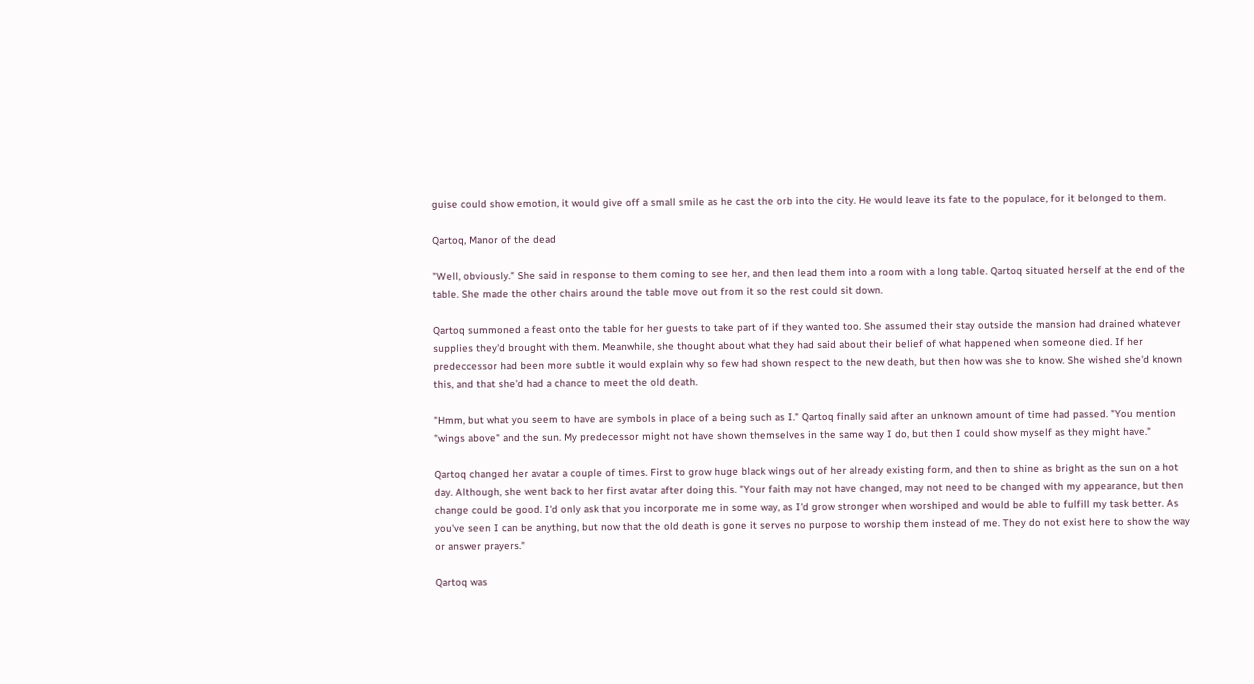guise could show emotion, it would give off a small smile as he cast the orb into the city. He would leave its fate to the populace, for it belonged to them.

Qartoq, Manor of the dead

"Well, obviously." She said in response to them coming to see her, and then lead them into a room with a long table. Qartoq situated herself at the end of the table. She made the other chairs around the table move out from it so the rest could sit down.

Qartoq summoned a feast onto the table for her guests to take part of if they wanted too. She assumed their stay outside the mansion had drained whatever supplies they'd brought with them. Meanwhile, she thought about what they had said about their belief of what happened when someone died. If her predeccessor had been more subtle it would explain why so few had shown respect to the new death, but then how was she to know. She wished she'd known this, and that she'd had a chance to meet the old death.

"Hmm, but what you seem to have are symbols in place of a being such as I." Qartoq finally said after an unknown amount of time had passed. "You mention "wings above" and the sun. My predecessor might not have shown themselves in the same way I do, but then I could show myself as they might have."

Qartoq changed her avatar a couple of times. First to grow huge black wings out of her already existing form, and then to shine as bright as the sun on a hot day. Although, she went back to her first avatar after doing this. "Your faith may not have changed, may not need to be changed with my appearance, but then change could be good. I'd only ask that you incorporate me in some way, as I'd grow stronger when worshiped and would be able to fulfill my task better. As you've seen I can be anything, but now that the old death is gone it serves no purpose to worship them instead of me. They do not exist here to show the way or answer prayers."

Qartoq was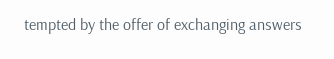tempted by the offer of exchanging answers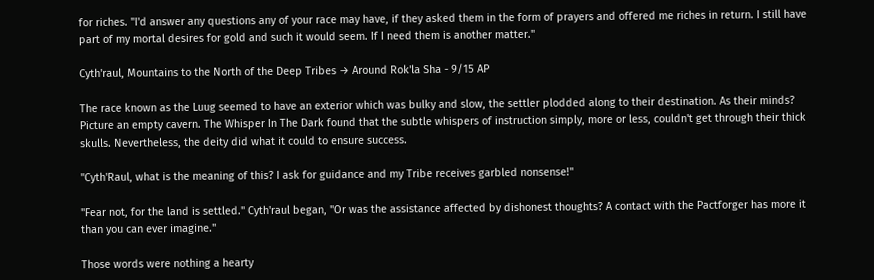for riches. "I'd answer any questions any of your race may have, if they asked them in the form of prayers and offered me riches in return. I still have part of my mortal desires for gold and such it would seem. If I need them is another matter."

Cyth'raul, Mountains to the North of the Deep Tribes → Around Rok'la Sha - 9/15 AP

The race known as the Luug seemed to have an exterior which was bulky and slow, the settler plodded along to their destination. As their minds? Picture an empty cavern. The Whisper In The Dark found that the subtle whispers of instruction simply, more or less, couldn't get through their thick skulls. Nevertheless, the deity did what it could to ensure success.

"Cyth'Raul, what is the meaning of this? I ask for guidance and my Tribe receives garbled nonsense!"

"Fear not, for the land is settled." Cyth'raul began, "Or was the assistance affected by dishonest thoughts? A contact with the Pactforger has more it than you can ever imagine."

Those words were nothing a hearty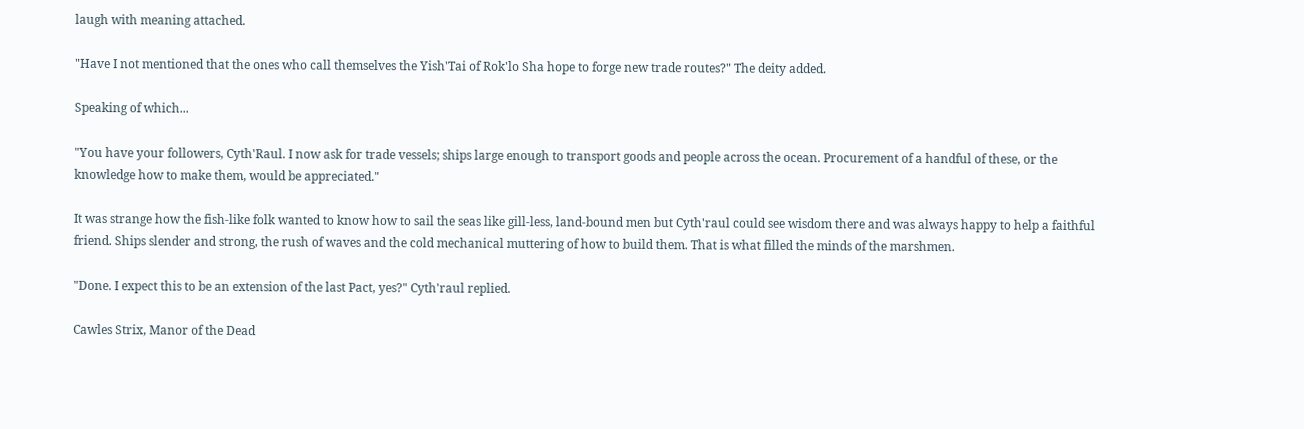laugh with meaning attached.

"Have I not mentioned that the ones who call themselves the Yish'Tai of Rok'lo Sha hope to forge new trade routes?" The deity added.

Speaking of which...

"You have your followers, Cyth'Raul. I now ask for trade vessels; ships large enough to transport goods and people across the ocean. Procurement of a handful of these, or the knowledge how to make them, would be appreciated."

It was strange how the fish-like folk wanted to know how to sail the seas like gill-less, land-bound men but Cyth'raul could see wisdom there and was always happy to help a faithful friend. Ships slender and strong, the rush of waves and the cold mechanical muttering of how to build them. That is what filled the minds of the marshmen.

"Done. I expect this to be an extension of the last Pact, yes?" Cyth'raul replied.

Cawles Strix, Manor of the Dead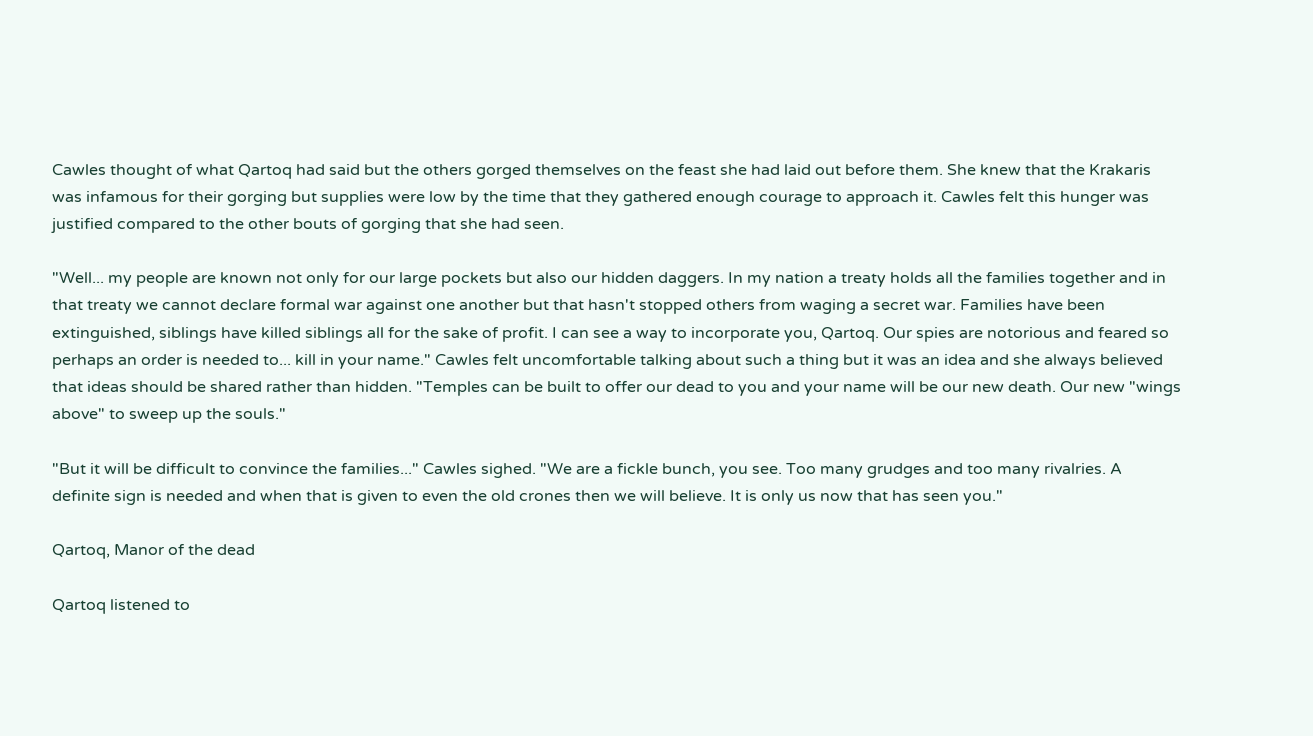Cawles thought of what Qartoq had said but the others gorged themselves on the feast she had laid out before them. She knew that the Krakaris was infamous for their gorging but supplies were low by the time that they gathered enough courage to approach it. Cawles felt this hunger was justified compared to the other bouts of gorging that she had seen.

"Well... my people are known not only for our large pockets but also our hidden daggers. In my nation a treaty holds all the families together and in that treaty we cannot declare formal war against one another but that hasn't stopped others from waging a secret war. Families have been extinguished, siblings have killed siblings all for the sake of profit. I can see a way to incorporate you, Qartoq. Our spies are notorious and feared so perhaps an order is needed to... kill in your name." Cawles felt uncomfortable talking about such a thing but it was an idea and she always believed that ideas should be shared rather than hidden. "Temples can be built to offer our dead to you and your name will be our new death. Our new "wings above" to sweep up the souls."

"But it will be difficult to convince the families..." Cawles sighed. "We are a fickle bunch, you see. Too many grudges and too many rivalries. A definite sign is needed and when that is given to even the old crones then we will believe. It is only us now that has seen you."

Qartoq, Manor of the dead

Qartoq listened to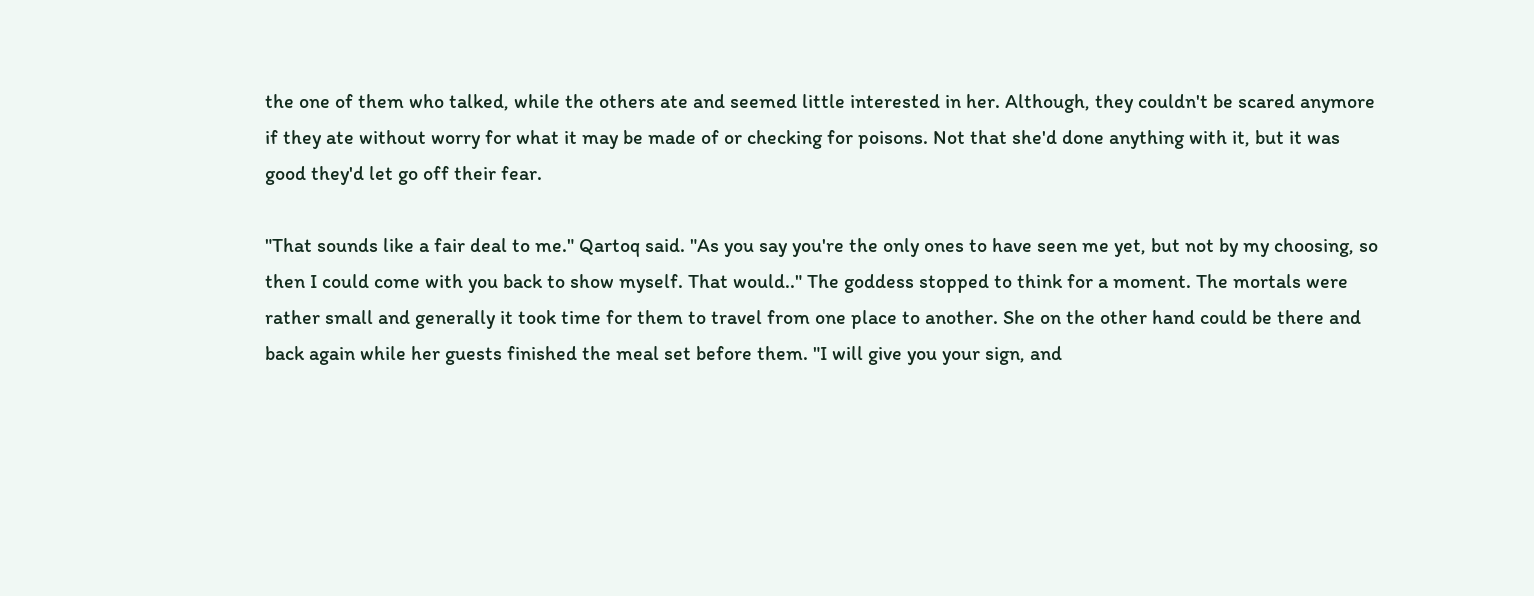the one of them who talked, while the others ate and seemed little interested in her. Although, they couldn't be scared anymore if they ate without worry for what it may be made of or checking for poisons. Not that she'd done anything with it, but it was good they'd let go off their fear.

"That sounds like a fair deal to me." Qartoq said. "As you say you're the only ones to have seen me yet, but not by my choosing, so then I could come with you back to show myself. That would.." The goddess stopped to think for a moment. The mortals were rather small and generally it took time for them to travel from one place to another. She on the other hand could be there and back again while her guests finished the meal set before them. "I will give you your sign, and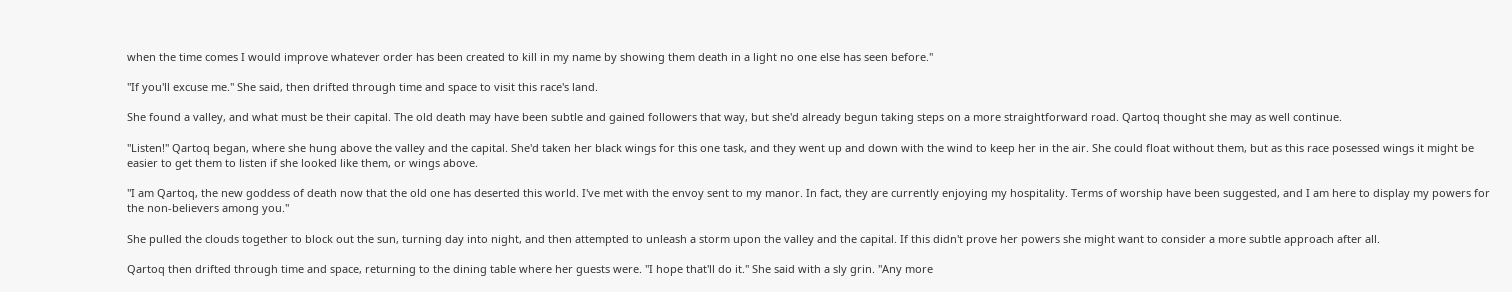when the time comes I would improve whatever order has been created to kill in my name by showing them death in a light no one else has seen before."

"If you'll excuse me." She said, then drifted through time and space to visit this race's land.

She found a valley, and what must be their capital. The old death may have been subtle and gained followers that way, but she'd already begun taking steps on a more straightforward road. Qartoq thought she may as well continue.

"Listen!" Qartoq began, where she hung above the valley and the capital. She'd taken her black wings for this one task, and they went up and down with the wind to keep her in the air. She could float without them, but as this race posessed wings it might be easier to get them to listen if she looked like them, or wings above.

"I am Qartoq, the new goddess of death now that the old one has deserted this world. I've met with the envoy sent to my manor. In fact, they are currently enjoying my hospitality. Terms of worship have been suggested, and I am here to display my powers for the non-believers among you."

She pulled the clouds together to block out the sun, turning day into night, and then attempted to unleash a storm upon the valley and the capital. If this didn't prove her powers she might want to consider a more subtle approach after all.

Qartoq then drifted through time and space, returning to the dining table where her guests were. "I hope that'll do it." She said with a sly grin. "Any more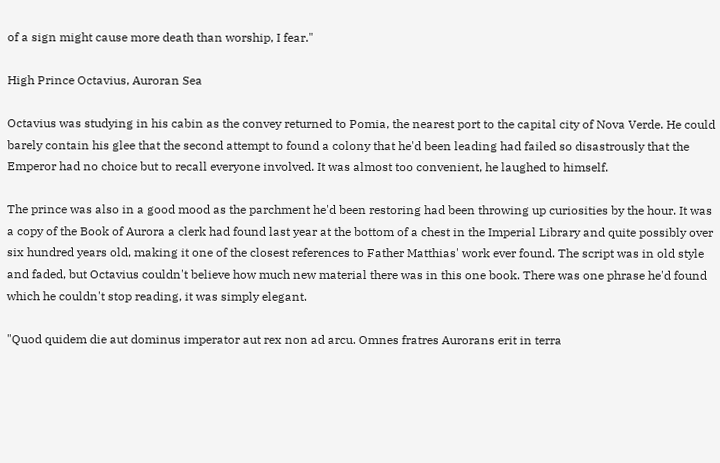of a sign might cause more death than worship, I fear."

High Prince Octavius, Auroran Sea

Octavius was studying in his cabin as the convey returned to Pomia, the nearest port to the capital city of Nova Verde. He could barely contain his glee that the second attempt to found a colony that he'd been leading had failed so disastrously that the Emperor had no choice but to recall everyone involved. It was almost too convenient, he laughed to himself.

The prince was also in a good mood as the parchment he'd been restoring had been throwing up curiosities by the hour. It was a copy of the Book of Aurora a clerk had found last year at the bottom of a chest in the Imperial Library and quite possibly over six hundred years old, making it one of the closest references to Father Matthias' work ever found. The script was in old style and faded, but Octavius couldn't believe how much new material there was in this one book. There was one phrase he'd found which he couldn't stop reading, it was simply elegant.

"Quod quidem die aut dominus imperator aut rex non ad arcu. Omnes fratres Aurorans erit in terra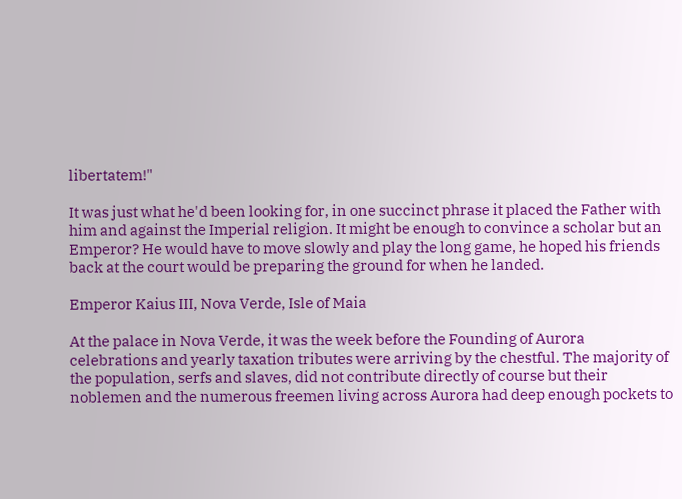libertatem!"

It was just what he'd been looking for, in one succinct phrase it placed the Father with him and against the Imperial religion. It might be enough to convince a scholar but an Emperor? He would have to move slowly and play the long game, he hoped his friends back at the court would be preparing the ground for when he landed.

Emperor Kaius III, Nova Verde, Isle of Maia

At the palace in Nova Verde, it was the week before the Founding of Aurora celebrations and yearly taxation tributes were arriving by the chestful. The majority of the population, serfs and slaves, did not contribute directly of course but their noblemen and the numerous freemen living across Aurora had deep enough pockets to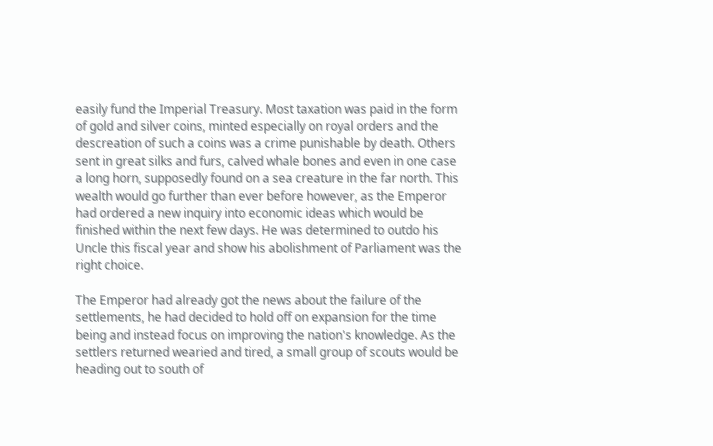easily fund the Imperial Treasury. Most taxation was paid in the form of gold and silver coins, minted especially on royal orders and the descreation of such a coins was a crime punishable by death. Others sent in great silks and furs, calved whale bones and even in one case a long horn, supposedly found on a sea creature in the far north. This wealth would go further than ever before however, as the Emperor had ordered a new inquiry into economic ideas which would be finished within the next few days. He was determined to outdo his Uncle this fiscal year and show his abolishment of Parliament was the right choice.

The Emperor had already got the news about the failure of the settlements, he had decided to hold off on expansion for the time being and instead focus on improving the nation's knowledge. As the settlers returned wearied and tired, a small group of scouts would be heading out to south of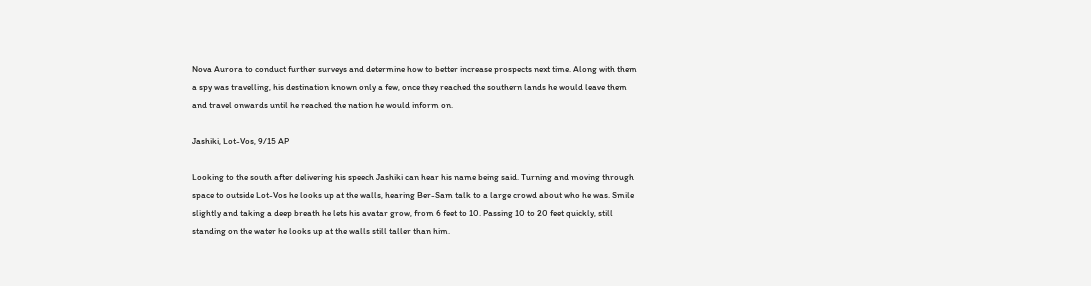Nova Aurora to conduct further surveys and determine how to better increase prospects next time. Along with them a spy was travelling, his destination known only a few, once they reached the southern lands he would leave them and travel onwards until he reached the nation he would inform on.

Jashiki, Lot-Vos, 9/15 AP

Looking to the south after delivering his speech Jashiki can hear his name being said. Turning and moving through space to outside Lot-Vos he looks up at the walls, hearing Ber-Sam talk to a large crowd about who he was. Smile slightly and taking a deep breath he lets his avatar grow, from 6 feet to 10. Passing 10 to 20 feet quickly, still standing on the water he looks up at the walls still taller than him.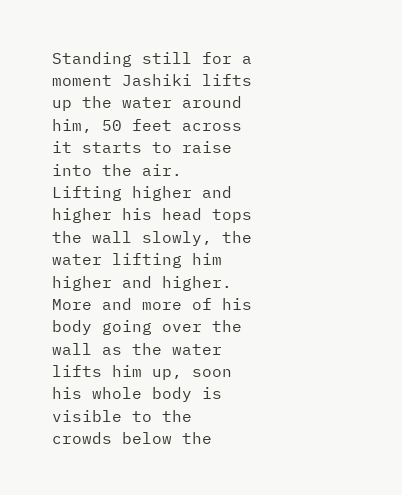Standing still for a moment Jashiki lifts up the water around him, 50 feet across it starts to raise into the air. Lifting higher and higher his head tops the wall slowly, the water lifting him higher and higher. More and more of his body going over the wall as the water lifts him up, soon his whole body is visible to the crowds below the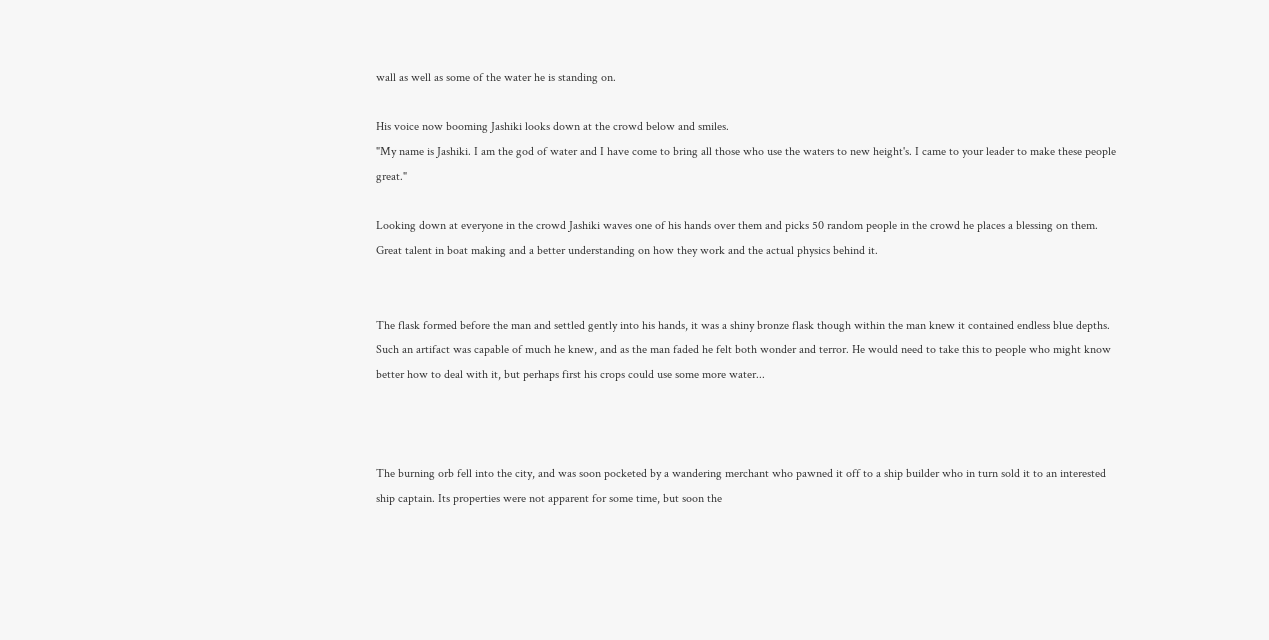wall as well as some of the water he is standing on.

His voice now booming Jashiki looks down at the crowd below and smiles.
"My name is Jashiki. I am the god of water and I have come to bring all those who use the waters to new height's. I came to your leader to make these people great."

Looking down at everyone in the crowd Jashiki waves one of his hands over them and picks 50 random people in the crowd he places a blessing on them. Great talent in boat making and a better understanding on how they work and the actual physics behind it.


The flask formed before the man and settled gently into his hands, it was a shiny bronze flask though within the man knew it contained endless blue depths. Such an artifact was capable of much he knew, and as the man faded he felt both wonder and terror. He would need to take this to people who might know better how to deal with it, but perhaps first his crops could use some more water...



The burning orb fell into the city, and was soon pocketed by a wandering merchant who pawned it off to a ship builder who in turn sold it to an interested ship captain. Its properties were not apparent for some time, but soon the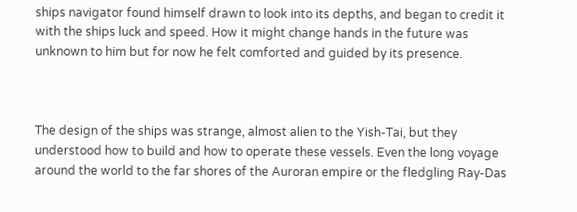ships navigator found himself drawn to look into its depths, and began to credit it with the ships luck and speed. How it might change hands in the future was unknown to him but for now he felt comforted and guided by its presence.



The design of the ships was strange, almost alien to the Yish-Tai, but they understood how to build and how to operate these vessels. Even the long voyage around the world to the far shores of the Auroran empire or the fledgling Ray-Das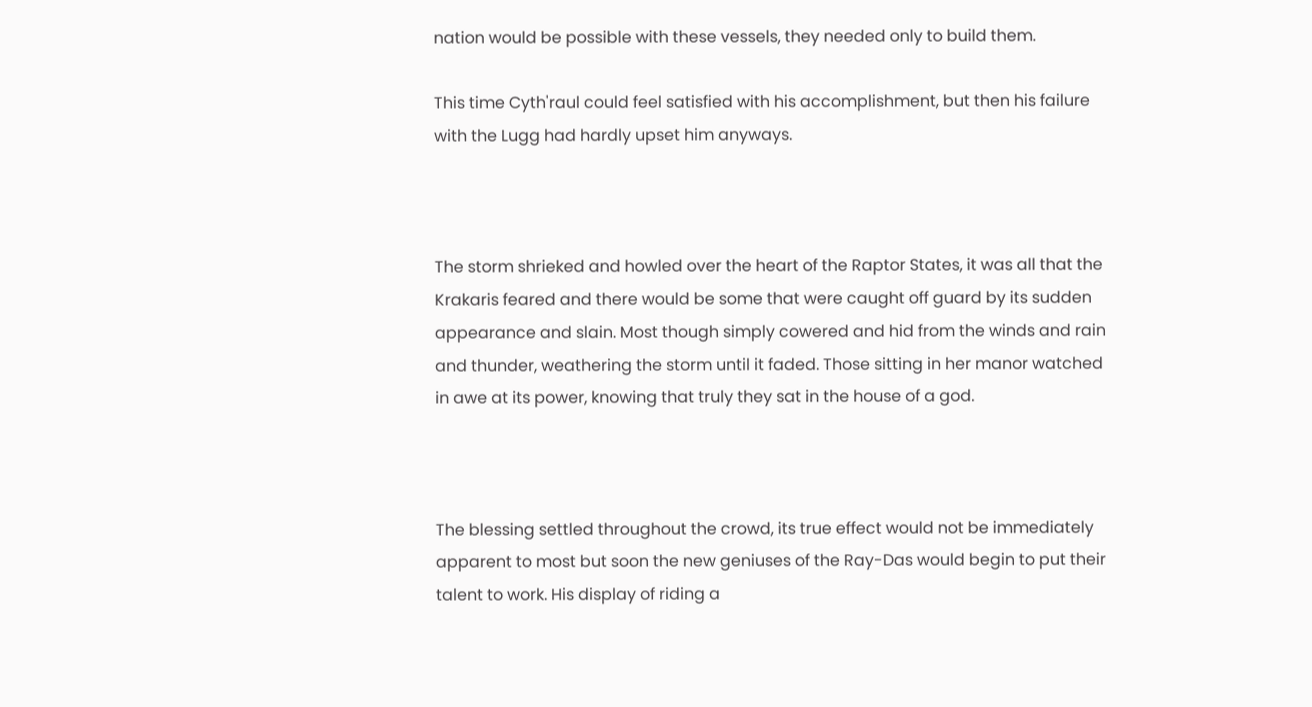nation would be possible with these vessels, they needed only to build them.

This time Cyth'raul could feel satisfied with his accomplishment, but then his failure with the Lugg had hardly upset him anyways.



The storm shrieked and howled over the heart of the Raptor States, it was all that the Krakaris feared and there would be some that were caught off guard by its sudden appearance and slain. Most though simply cowered and hid from the winds and rain and thunder, weathering the storm until it faded. Those sitting in her manor watched in awe at its power, knowing that truly they sat in the house of a god.



The blessing settled throughout the crowd, its true effect would not be immediately apparent to most but soon the new geniuses of the Ray-Das would begin to put their talent to work. His display of riding a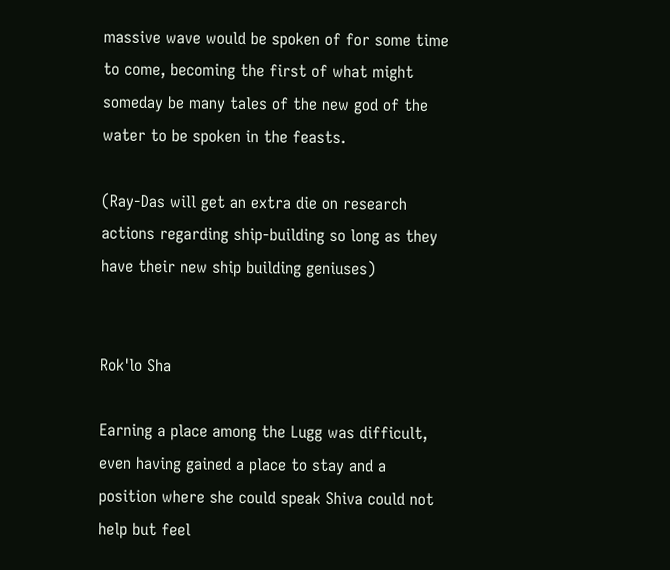massive wave would be spoken of for some time to come, becoming the first of what might someday be many tales of the new god of the water to be spoken in the feasts.

(Ray-Das will get an extra die on research actions regarding ship-building so long as they have their new ship building geniuses)


Rok'lo Sha

Earning a place among the Lugg was difficult, even having gained a place to stay and a position where she could speak Shiva could not help but feel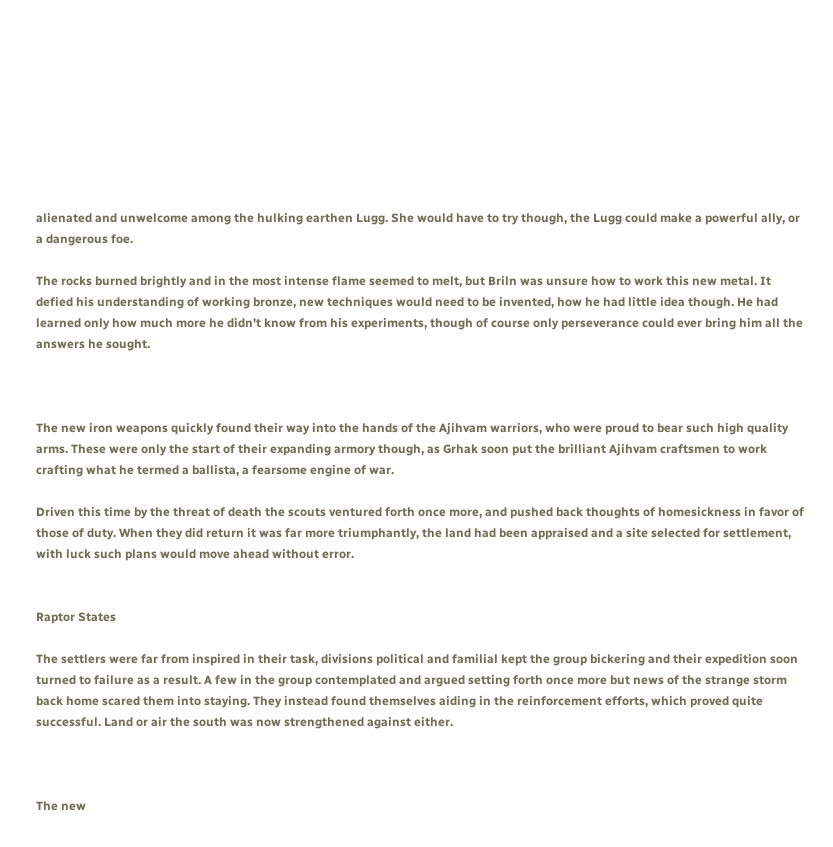alienated and unwelcome among the hulking earthen Lugg. She would have to try though, the Lugg could make a powerful ally, or a dangerous foe.

The rocks burned brightly and in the most intense flame seemed to melt, but Briln was unsure how to work this new metal. It defied his understanding of working bronze, new techniques would need to be invented, how he had little idea though. He had learned only how much more he didn't know from his experiments, though of course only perseverance could ever bring him all the answers he sought.



The new iron weapons quickly found their way into the hands of the Ajihvam warriors, who were proud to bear such high quality arms. These were only the start of their expanding armory though, as Grhak soon put the brilliant Ajihvam craftsmen to work crafting what he termed a ballista, a fearsome engine of war.

Driven this time by the threat of death the scouts ventured forth once more, and pushed back thoughts of homesickness in favor of those of duty. When they did return it was far more triumphantly, the land had been appraised and a site selected for settlement, with luck such plans would move ahead without error.


Raptor States

The settlers were far from inspired in their task, divisions political and familial kept the group bickering and their expedition soon turned to failure as a result. A few in the group contemplated and argued setting forth once more but news of the strange storm back home scared them into staying. They instead found themselves aiding in the reinforcement efforts, which proved quite successful. Land or air the south was now strengthened against either.



The new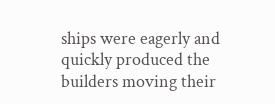ships were eagerly and quickly produced the builders moving their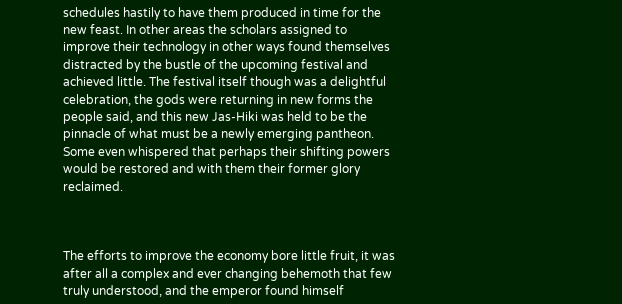schedules hastily to have them produced in time for the new feast. In other areas the scholars assigned to improve their technology in other ways found themselves distracted by the bustle of the upcoming festival and achieved little. The festival itself though was a delightful celebration, the gods were returning in new forms the people said, and this new Jas-Hiki was held to be the pinnacle of what must be a newly emerging pantheon. Some even whispered that perhaps their shifting powers would be restored and with them their former glory reclaimed.



The efforts to improve the economy bore little fruit, it was after all a complex and ever changing behemoth that few truly understood, and the emperor found himself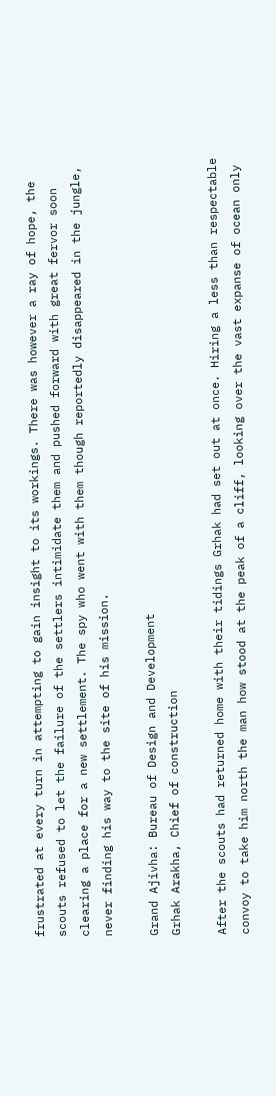frustrated at every turn in attempting to gain insight to its workings. There was however a ray of hope, the scouts refused to let the failure of the settlers intimidate them and pushed forward with great fervor soon clearing a place for a new settlement. The spy who went with them though reportedly disappeared in the jungle, never finding his way to the site of his mission.

Grand Ajivha: Bureau of Design and Development
Grhak Arakha, Chief of construction

After the scouts had returned home with their tidings Grhak had set out at once. Hiring a less than respectable convoy to take him north the man how stood at the peak of a cliff, looking over the vast expanse of ocean only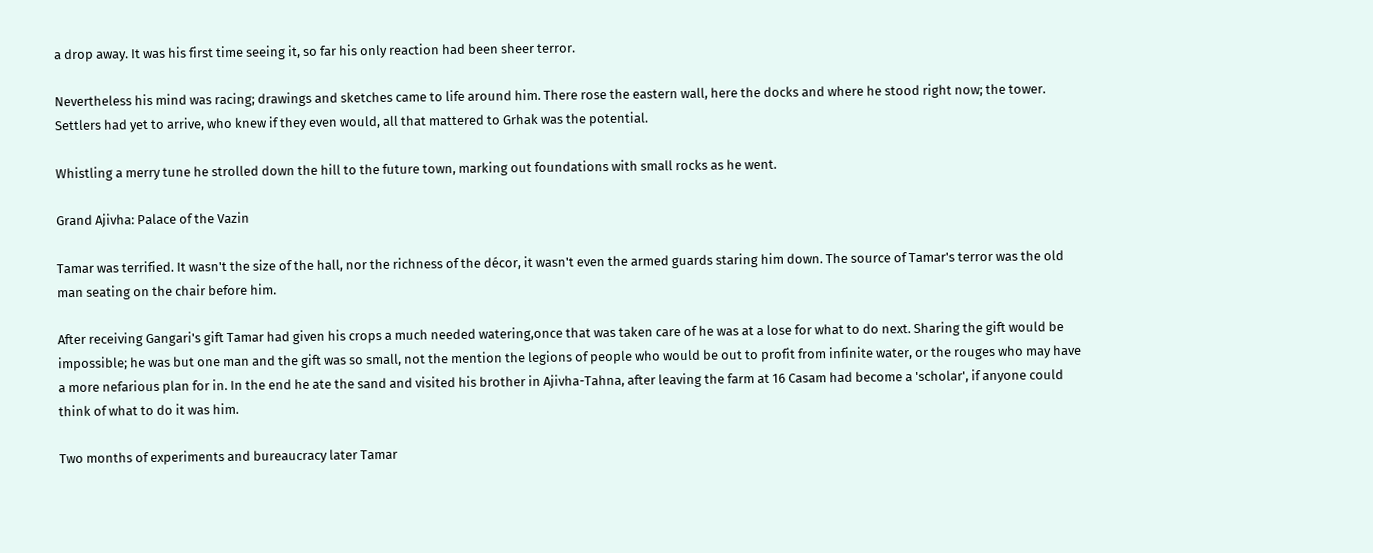a drop away. It was his first time seeing it, so far his only reaction had been sheer terror.

Nevertheless his mind was racing; drawings and sketches came to life around him. There rose the eastern wall, here the docks and where he stood right now; the tower. Settlers had yet to arrive, who knew if they even would, all that mattered to Grhak was the potential.

Whistling a merry tune he strolled down the hill to the future town, marking out foundations with small rocks as he went.

Grand Ajivha: Palace of the Vazin

Tamar was terrified. It wasn't the size of the hall, nor the richness of the décor, it wasn't even the armed guards staring him down. The source of Tamar's terror was the old man seating on the chair before him.

After receiving Gangari's gift Tamar had given his crops a much needed watering,once that was taken care of he was at a lose for what to do next. Sharing the gift would be impossible; he was but one man and the gift was so small, not the mention the legions of people who would be out to profit from infinite water, or the rouges who may have a more nefarious plan for in. In the end he ate the sand and visited his brother in Ajivha-Tahna, after leaving the farm at 16 Casam had become a 'scholar', if anyone could think of what to do it was him.

Two months of experiments and bureaucracy later Tamar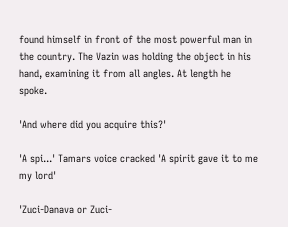found himself in front of the most powerful man in the country. The Vazin was holding the object in his hand, examining it from all angles. At length he spoke.

'And where did you acquire this?'

'A spi...' Tamars voice cracked 'A spirit gave it to me my lord'

'Zuci-Danava or Zuci-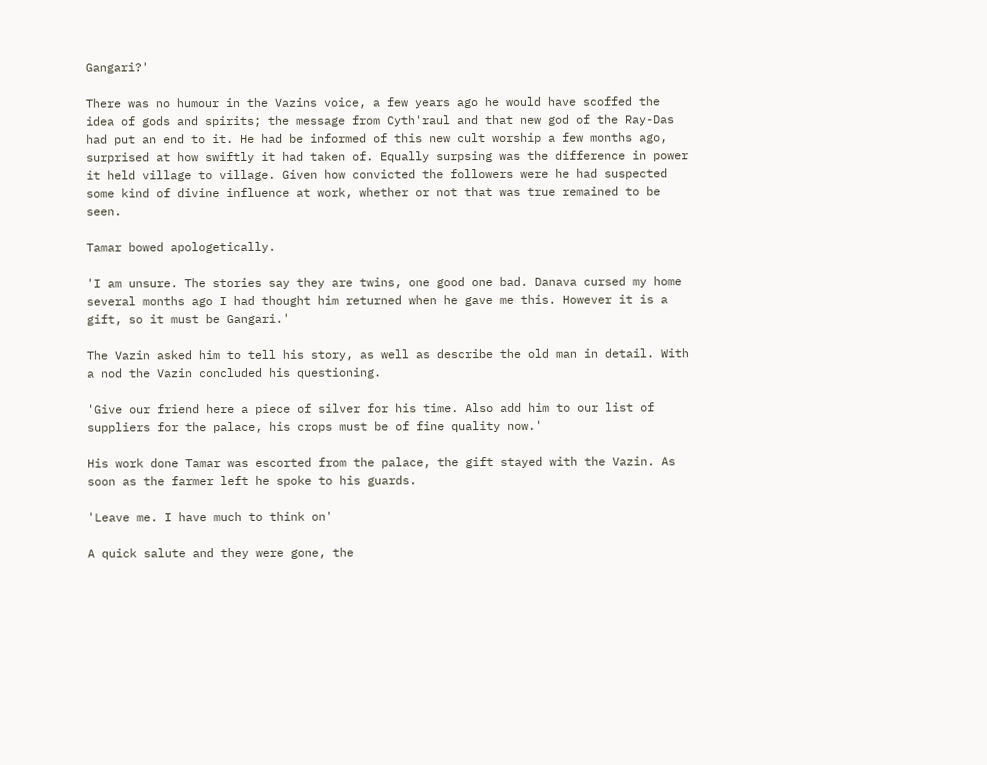Gangari?'

There was no humour in the Vazins voice, a few years ago he would have scoffed the idea of gods and spirits; the message from Cyth'raul and that new god of the Ray-Das had put an end to it. He had be informed of this new cult worship a few months ago, surprised at how swiftly it had taken of. Equally surpsing was the difference in power it held village to village. Given how convicted the followers were he had suspected some kind of divine influence at work, whether or not that was true remained to be seen.

Tamar bowed apologetically.

'I am unsure. The stories say they are twins, one good one bad. Danava cursed my home several months ago I had thought him returned when he gave me this. However it is a gift, so it must be Gangari.'

The Vazin asked him to tell his story, as well as describe the old man in detail. With a nod the Vazin concluded his questioning.

'Give our friend here a piece of silver for his time. Also add him to our list of suppliers for the palace, his crops must be of fine quality now.'

His work done Tamar was escorted from the palace, the gift stayed with the Vazin. As soon as the farmer left he spoke to his guards.

'Leave me. I have much to think on'

A quick salute and they were gone, the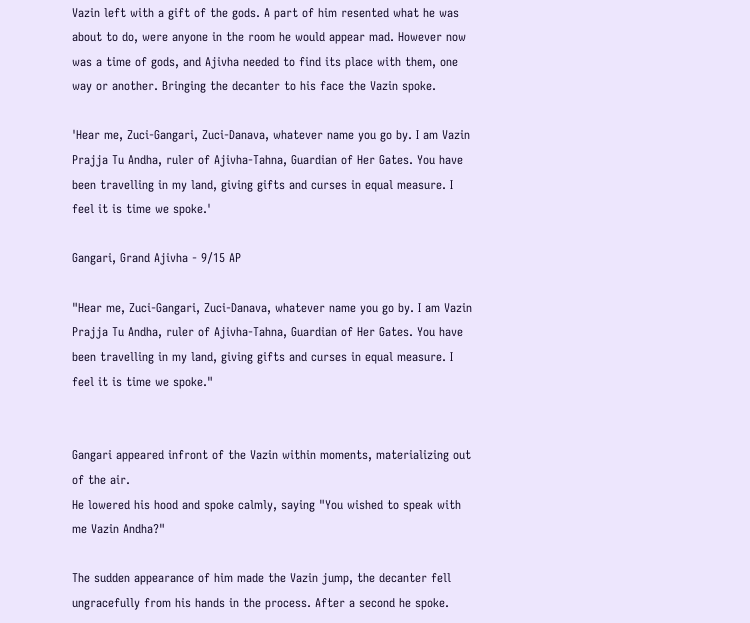Vazin left with a gift of the gods. A part of him resented what he was about to do, were anyone in the room he would appear mad. However now was a time of gods, and Ajivha needed to find its place with them, one way or another. Bringing the decanter to his face the Vazin spoke.

'Hear me, Zuci-Gangari, Zuci-Danava, whatever name you go by. I am Vazin Prajja Tu Andha, ruler of Ajivha-Tahna, Guardian of Her Gates. You have been travelling in my land, giving gifts and curses in equal measure. I feel it is time we spoke.'

Gangari, Grand Ajivha - 9/15 AP

"Hear me, Zuci-Gangari, Zuci-Danava, whatever name you go by. I am Vazin Prajja Tu Andha, ruler of Ajivha-Tahna, Guardian of Her Gates. You have been travelling in my land, giving gifts and curses in equal measure. I feel it is time we spoke."


Gangari appeared infront of the Vazin within moments, materializing out of the air.
He lowered his hood and spoke calmly, saying "You wished to speak with me Vazin Andha?"

The sudden appearance of him made the Vazin jump, the decanter fell ungracefully from his hands in the process. After a second he spoke.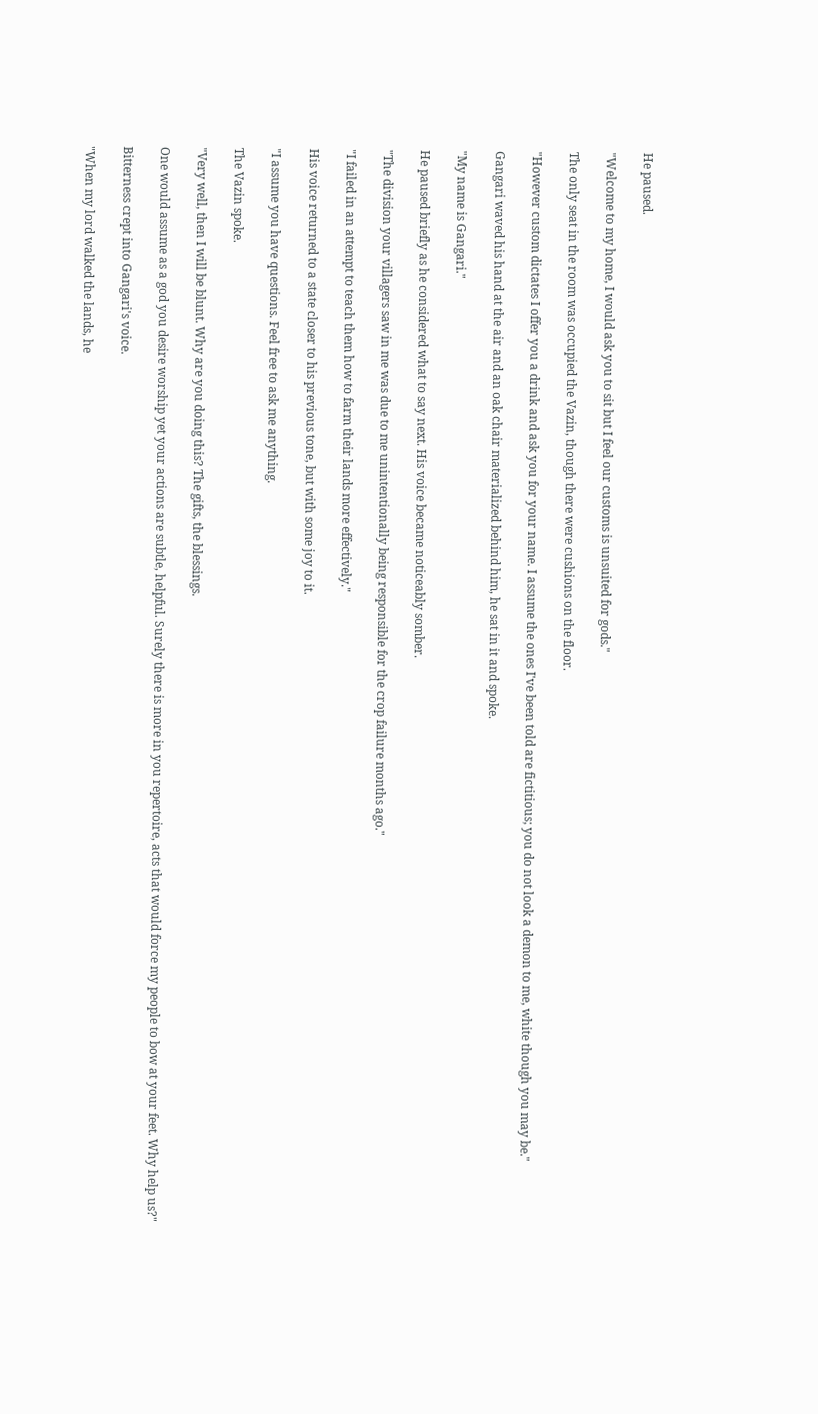He paused.

"Welcome to my home, I would ask you to sit but I feel our customs is unsuited for gods."

The only seat in the room was occupied the Vazin, though there were cushions on the floor.

"However custom dictates I offer you a drink and ask you for your name. I assume the ones I've been told are fictitious; you do not look a demon to me, white though you may be."

Gangari waved his hand at the air and an oak chair materialized behind him, he sat in it and spoke.

"My name is Gangari."

He paused briefly as he considered what to say next. His voice became noticeably somber.

"The division your villagers saw in me was due to me unintentionally being responsible for the crop failure months ago."

"I failed in an attempt to teach them how to farm their lands more effectively."

His voice returned to a state closer to his previous tone, but with some joy to it.

"I assume you have questions. Feel free to ask me anything.

The Vazin spoke.

"Very well, then I will be blunt. Why are you doing this? The gifts, the blessings.

One would assume as a god you desire worship yet your actions are subtle, helpful. Surely there is more in you repertoire, acts that would force my people to bow at your feet. Why help us?"

Bitterness crept into Gangari's voice.

"When my lord walked the lands, he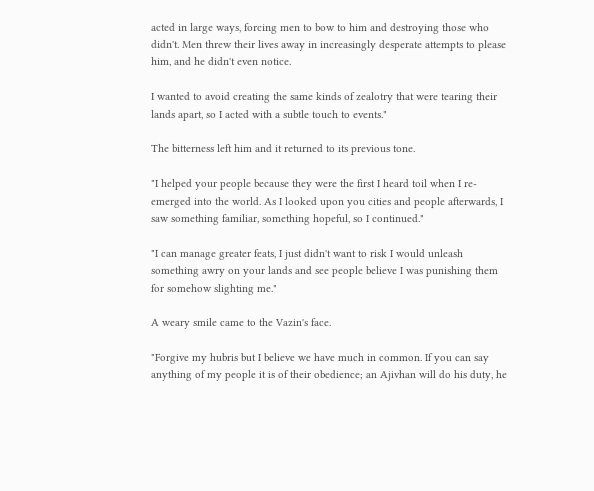acted in large ways, forcing men to bow to him and destroying those who didn't. Men threw their lives away in increasingly desperate attempts to please him, and he didn't even notice.

I wanted to avoid creating the same kinds of zealotry that were tearing their lands apart, so I acted with a subtle touch to events."

The bitterness left him and it returned to its previous tone.

"I helped your people because they were the first I heard toil when I re-emerged into the world. As I looked upon you cities and people afterwards, I saw something familiar, something hopeful, so I continued."

"I can manage greater feats, I just didn't want to risk I would unleash something awry on your lands and see people believe I was punishing them for somehow slighting me."

A weary smile came to the Vazin's face.

"Forgive my hubris but I believe we have much in common. If you can say anything of my people it is of their obedience; an Ajivhan will do his duty, he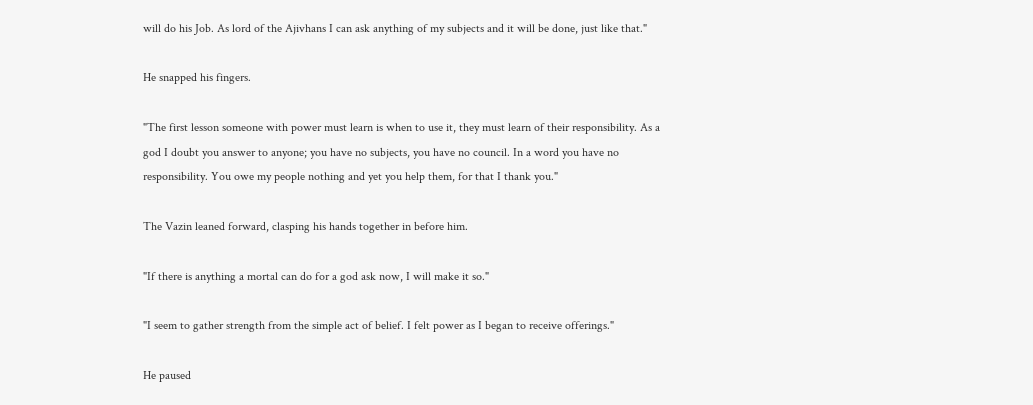will do his Job. As lord of the Ajivhans I can ask anything of my subjects and it will be done, just like that."

He snapped his fingers.

"The first lesson someone with power must learn is when to use it, they must learn of their responsibility. As a god I doubt you answer to anyone; you have no subjects, you have no council. In a word you have no responsibility. You owe my people nothing and yet you help them, for that I thank you."

The Vazin leaned forward, clasping his hands together in before him.

"If there is anything a mortal can do for a god ask now, I will make it so."

"I seem to gather strength from the simple act of belief. I felt power as I began to receive offerings."

He paused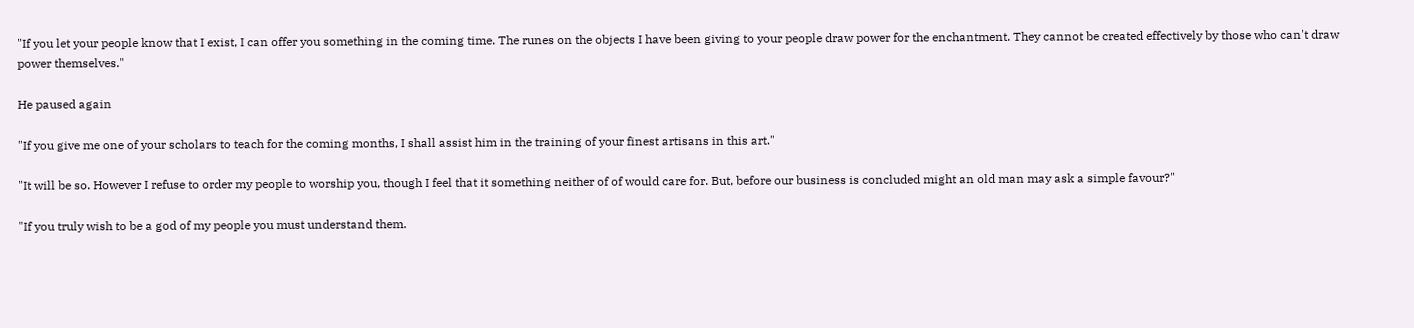"If you let your people know that I exist, I can offer you something in the coming time. The runes on the objects I have been giving to your people draw power for the enchantment. They cannot be created effectively by those who can't draw power themselves."

He paused again

"If you give me one of your scholars to teach for the coming months, I shall assist him in the training of your finest artisans in this art."

"It will be so. However I refuse to order my people to worship you, though I feel that it something neither of of would care for. But, before our business is concluded might an old man may ask a simple favour?"

"If you truly wish to be a god of my people you must understand them.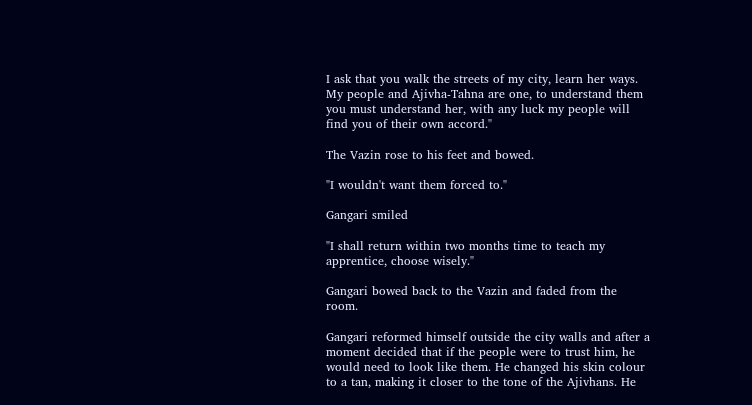I ask that you walk the streets of my city, learn her ways. My people and Ajivha-Tahna are one, to understand them you must understand her, with any luck my people will find you of their own accord."

The Vazin rose to his feet and bowed.

"I wouldn't want them forced to."

Gangari smiled

"I shall return within two months time to teach my apprentice, choose wisely."

Gangari bowed back to the Vazin and faded from the room.

Gangari reformed himself outside the city walls and after a moment decided that if the people were to trust him, he would need to look like them. He changed his skin colour to a tan, making it closer to the tone of the Ajivhans. He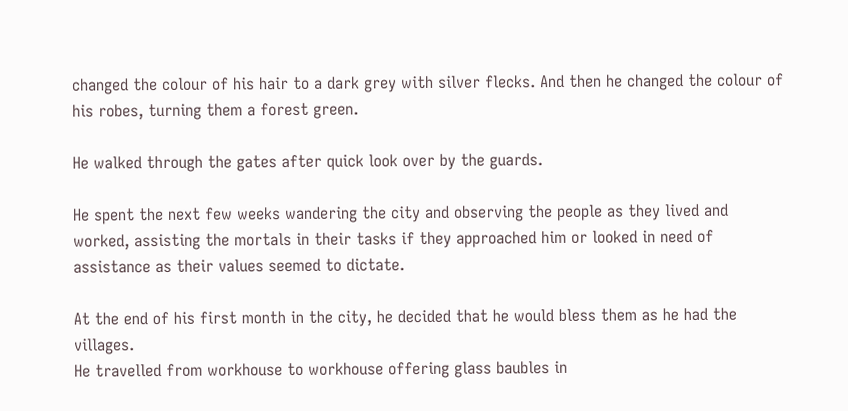changed the colour of his hair to a dark grey with silver flecks. And then he changed the colour of his robes, turning them a forest green.

He walked through the gates after quick look over by the guards.

He spent the next few weeks wandering the city and observing the people as they lived and worked, assisting the mortals in their tasks if they approached him or looked in need of assistance as their values seemed to dictate.

At the end of his first month in the city, he decided that he would bless them as he had the villages.
He travelled from workhouse to workhouse offering glass baubles in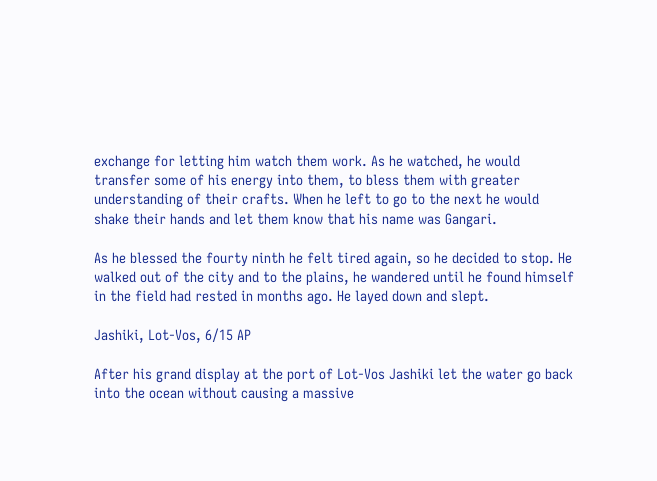exchange for letting him watch them work. As he watched, he would transfer some of his energy into them, to bless them with greater understanding of their crafts. When he left to go to the next he would shake their hands and let them know that his name was Gangari.

As he blessed the fourty ninth he felt tired again, so he decided to stop. He walked out of the city and to the plains, he wandered until he found himself in the field had rested in months ago. He layed down and slept.

Jashiki, Lot-Vos, 6/15 AP

After his grand display at the port of Lot-Vos Jashiki let the water go back into the ocean without causing a massive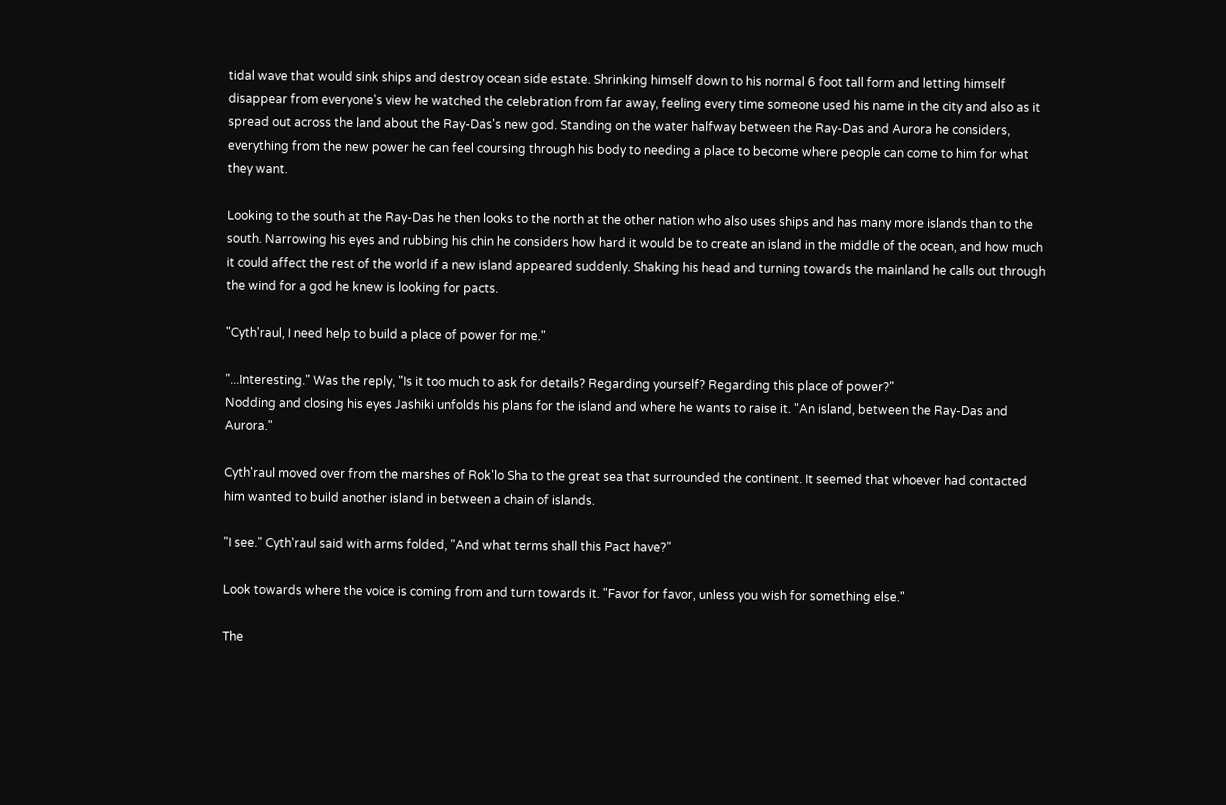tidal wave that would sink ships and destroy ocean side estate. Shrinking himself down to his normal 6 foot tall form and letting himself disappear from everyone's view he watched the celebration from far away, feeling every time someone used his name in the city and also as it spread out across the land about the Ray-Das's new god. Standing on the water halfway between the Ray-Das and Aurora he considers, everything from the new power he can feel coursing through his body to needing a place to become where people can come to him for what they want.

Looking to the south at the Ray-Das he then looks to the north at the other nation who also uses ships and has many more islands than to the south. Narrowing his eyes and rubbing his chin he considers how hard it would be to create an island in the middle of the ocean, and how much it could affect the rest of the world if a new island appeared suddenly. Shaking his head and turning towards the mainland he calls out through the wind for a god he knew is looking for pacts.

"Cyth'raul, I need help to build a place of power for me."

"...Interesting." Was the reply, "Is it too much to ask for details? Regarding yourself? Regarding this place of power?"
Nodding and closing his eyes Jashiki unfolds his plans for the island and where he wants to raise it. "An island, between the Ray-Das and Aurora."

Cyth'raul moved over from the marshes of Rok'lo Sha to the great sea that surrounded the continent. It seemed that whoever had contacted him wanted to build another island in between a chain of islands.

"I see." Cyth'raul said with arms folded, "And what terms shall this Pact have?"

Look towards where the voice is coming from and turn towards it. "Favor for favor, unless you wish for something else."

The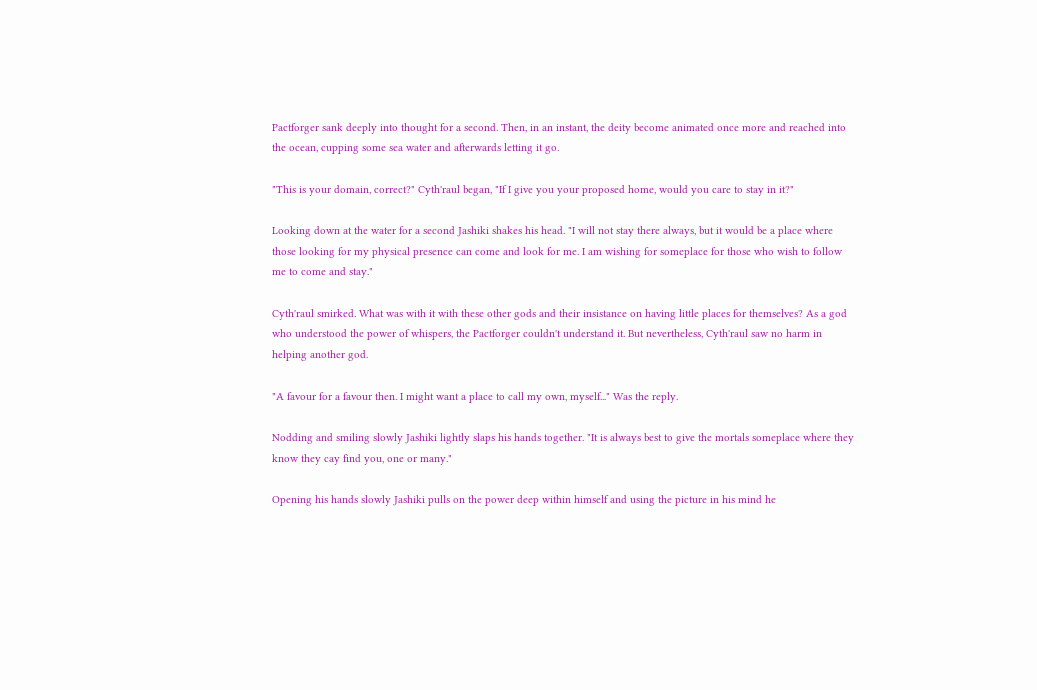Pactforger sank deeply into thought for a second. Then, in an instant, the deity become animated once more and reached into the ocean, cupping some sea water and afterwards letting it go.

"This is your domain, correct?" Cyth'raul began, "If I give you your proposed home, would you care to stay in it?"

Looking down at the water for a second Jashiki shakes his head. "I will not stay there always, but it would be a place where those looking for my physical presence can come and look for me. I am wishing for someplace for those who wish to follow me to come and stay."

Cyth'raul smirked. What was with it with these other gods and their insistance on having little places for themselves? As a god who understood the power of whispers, the Pactforger couldn't understand it. But nevertheless, Cyth'raul saw no harm in helping another god.

"A favour for a favour then. I might want a place to call my own, myself..." Was the reply.

Nodding and smiling slowly Jashiki lightly slaps his hands together. "It is always best to give the mortals someplace where they know they cay find you, one or many."

Opening his hands slowly Jashiki pulls on the power deep within himself and using the picture in his mind he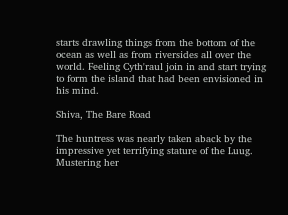starts drawling things from the bottom of the ocean as well as from riversides all over the world. Feeling Cyth'raul join in and start trying to form the island that had been envisioned in his mind.

Shiva, The Bare Road

The huntress was nearly taken aback by the impressive yet terrifying stature of the Luug. Mustering her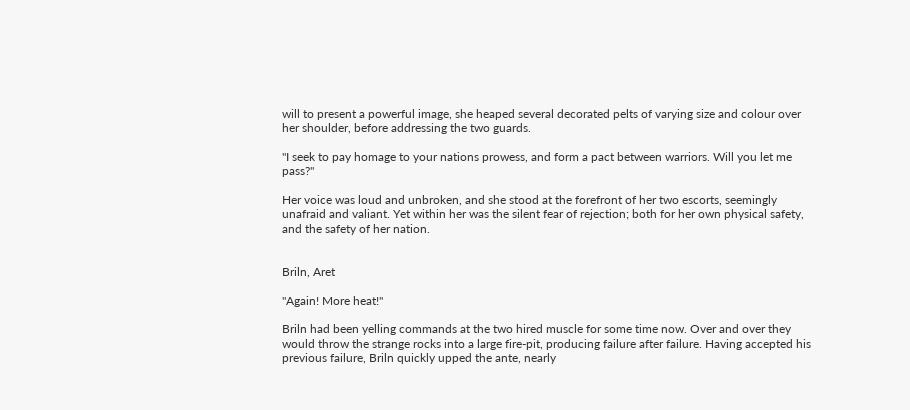will to present a powerful image, she heaped several decorated pelts of varying size and colour over her shoulder, before addressing the two guards.

"I seek to pay homage to your nations prowess, and form a pact between warriors. Will you let me pass?"

Her voice was loud and unbroken, and she stood at the forefront of her two escorts, seemingly unafraid and valiant. Yet within her was the silent fear of rejection; both for her own physical safety, and the safety of her nation.


Briln, Aret

"Again! More heat!"

Briln had been yelling commands at the two hired muscle for some time now. Over and over they would throw the strange rocks into a large fire-pit, producing failure after failure. Having accepted his previous failure, Briln quickly upped the ante, nearly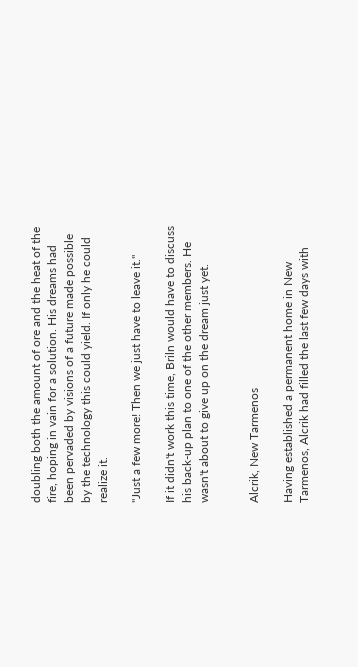doubling both the amount of ore and the heat of the fire, hoping in vain for a solution. His dreams had been pervaded by visions of a future made possible by the technology this could yield. If only he could realize it.

"Just a few more! Then we just have to leave it."

If it didn't work this time, Briln would have to discuss his back-up plan to one of the other members. He wasn't about to give up on the dream just yet.


Alcrik, New Tarmenos

Having established a permanent home in New Tarmenos, Alcrik had filled the last few days with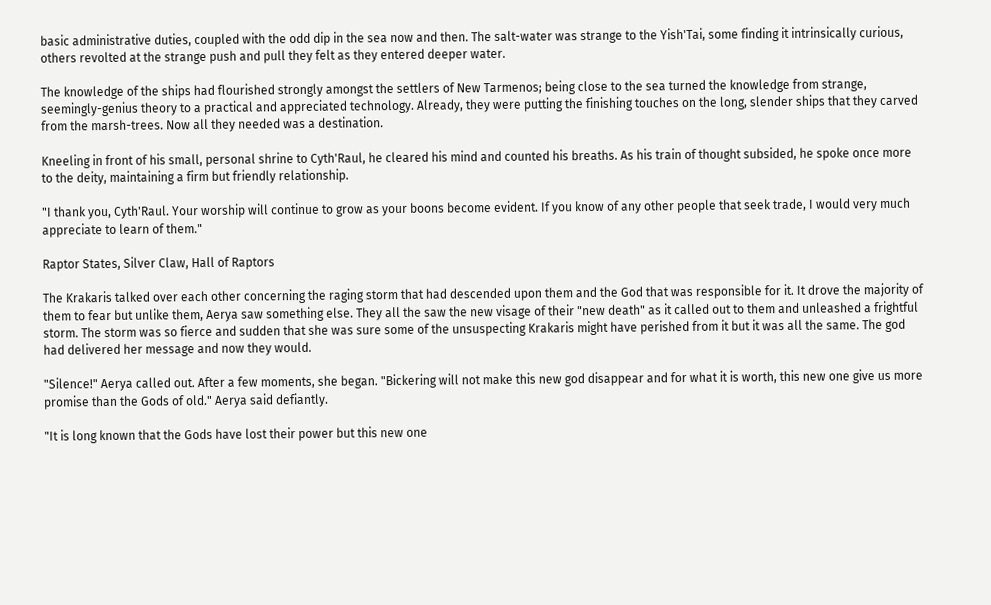basic administrative duties, coupled with the odd dip in the sea now and then. The salt-water was strange to the Yish'Tai, some finding it intrinsically curious, others revolted at the strange push and pull they felt as they entered deeper water.

The knowledge of the ships had flourished strongly amongst the settlers of New Tarmenos; being close to the sea turned the knowledge from strange, seemingly-genius theory to a practical and appreciated technology. Already, they were putting the finishing touches on the long, slender ships that they carved from the marsh-trees. Now all they needed was a destination.

Kneeling in front of his small, personal shrine to Cyth'Raul, he cleared his mind and counted his breaths. As his train of thought subsided, he spoke once more to the deity, maintaining a firm but friendly relationship.

"I thank you, Cyth'Raul. Your worship will continue to grow as your boons become evident. If you know of any other people that seek trade, I would very much appreciate to learn of them."

Raptor States, Silver Claw, Hall of Raptors

The Krakaris talked over each other concerning the raging storm that had descended upon them and the God that was responsible for it. It drove the majority of them to fear but unlike them, Aerya saw something else. They all the saw the new visage of their "new death" as it called out to them and unleashed a frightful storm. The storm was so fierce and sudden that she was sure some of the unsuspecting Krakaris might have perished from it but it was all the same. The god had delivered her message and now they would.

"Silence!" Aerya called out. After a few moments, she began. "Bickering will not make this new god disappear and for what it is worth, this new one give us more promise than the Gods of old." Aerya said defiantly.

"It is long known that the Gods have lost their power but this new one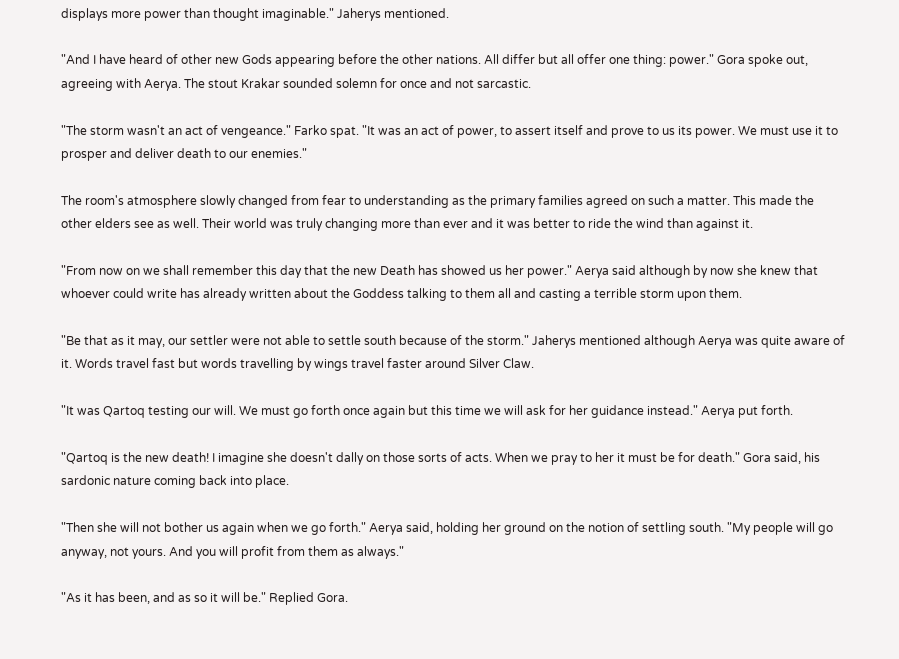displays more power than thought imaginable." Jaherys mentioned.

"And I have heard of other new Gods appearing before the other nations. All differ but all offer one thing: power." Gora spoke out, agreeing with Aerya. The stout Krakar sounded solemn for once and not sarcastic.

"The storm wasn't an act of vengeance." Farko spat. "It was an act of power, to assert itself and prove to us its power. We must use it to prosper and deliver death to our enemies."

The room's atmosphere slowly changed from fear to understanding as the primary families agreed on such a matter. This made the other elders see as well. Their world was truly changing more than ever and it was better to ride the wind than against it.

"From now on we shall remember this day that the new Death has showed us her power." Aerya said although by now she knew that whoever could write has already written about the Goddess talking to them all and casting a terrible storm upon them.

"Be that as it may, our settler were not able to settle south because of the storm." Jaherys mentioned although Aerya was quite aware of it. Words travel fast but words travelling by wings travel faster around Silver Claw.

"It was Qartoq testing our will. We must go forth once again but this time we will ask for her guidance instead." Aerya put forth.

"Qartoq is the new death! I imagine she doesn't dally on those sorts of acts. When we pray to her it must be for death." Gora said, his sardonic nature coming back into place.

"Then she will not bother us again when we go forth." Aerya said, holding her ground on the notion of settling south. "My people will go anyway, not yours. And you will profit from them as always."

"As it has been, and as so it will be." Replied Gora.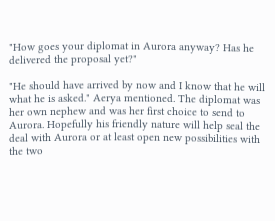"How goes your diplomat in Aurora anyway? Has he delivered the proposal yet?"

"He should have arrived by now and I know that he will what he is asked." Aerya mentioned. The diplomat was her own nephew and was her first choice to send to Aurora. Hopefully his friendly nature will help seal the deal with Aurora or at least open new possibilities with the two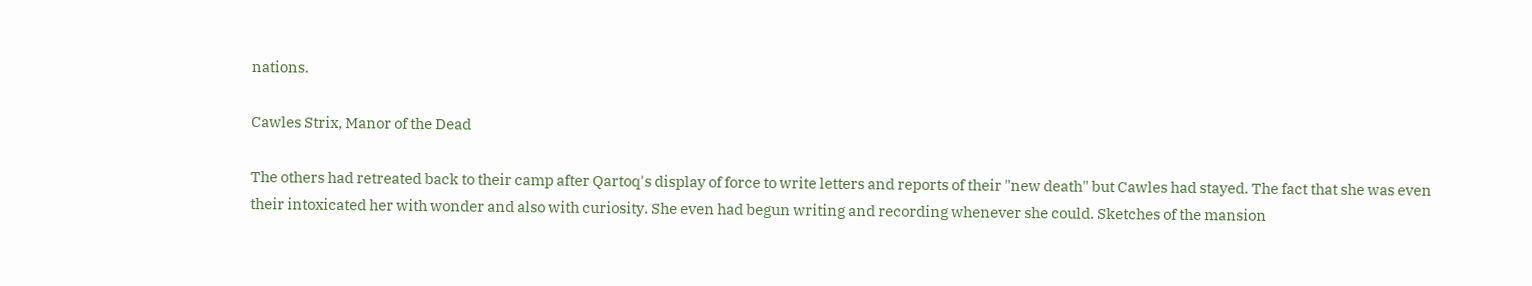nations.

Cawles Strix, Manor of the Dead

The others had retreated back to their camp after Qartoq's display of force to write letters and reports of their "new death" but Cawles had stayed. The fact that she was even their intoxicated her with wonder and also with curiosity. She even had begun writing and recording whenever she could. Sketches of the mansion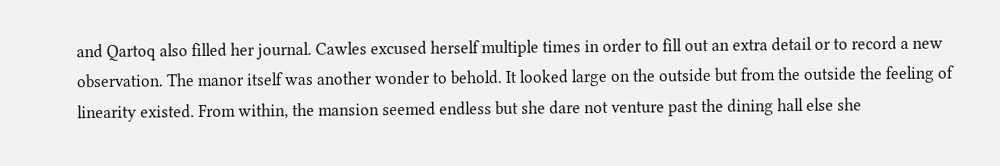and Qartoq also filled her journal. Cawles excused herself multiple times in order to fill out an extra detail or to record a new observation. The manor itself was another wonder to behold. It looked large on the outside but from the outside the feeling of linearity existed. From within, the mansion seemed endless but she dare not venture past the dining hall else she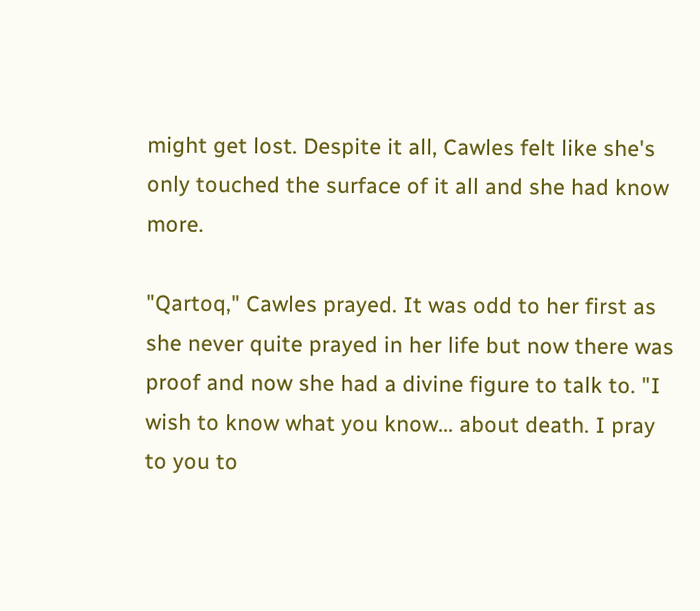might get lost. Despite it all, Cawles felt like she's only touched the surface of it all and she had know more.

"Qartoq," Cawles prayed. It was odd to her first as she never quite prayed in her life but now there was proof and now she had a divine figure to talk to. "I wish to know what you know... about death. I pray to you to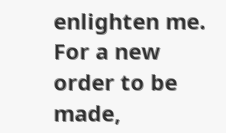enlighten me. For a new order to be made,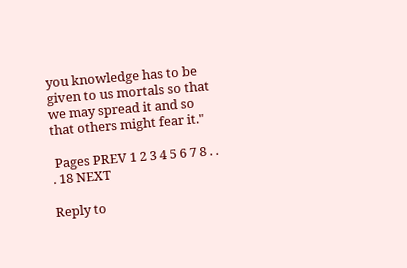you knowledge has to be given to us mortals so that we may spread it and so that others might fear it."

 Pages PREV 1 2 3 4 5 6 7 8 . . . 18 NEXT

Reply to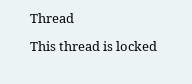Thread

This thread is locked